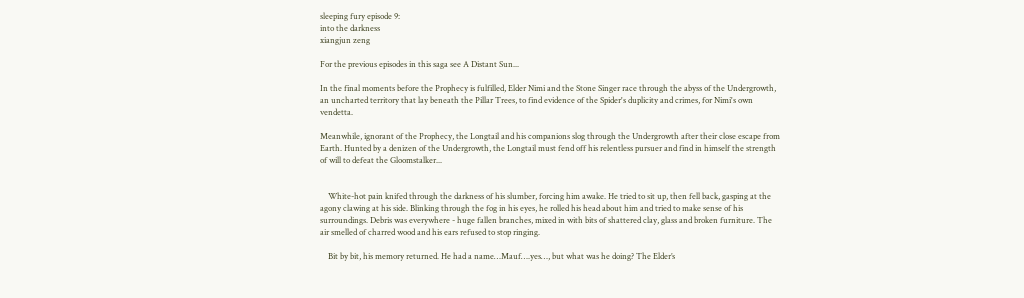sleeping fury episode 9:
into the darkness
xiangjun zeng

For the previous episodes in this saga see A Distant Sun...

In the final moments before the Prophecy is fulfilled, Elder Nimi and the Stone Singer race through the abyss of the Undergrowth, an uncharted territory that lay beneath the Pillar Trees, to find evidence of the Spider's duplicity and crimes, for Nimi's own vendetta.

Meanwhile, ignorant of the Prophecy, the Longtail and his companions slog through the Undergrowth after their close escape from Earth. Hunted by a denizen of the Undergrowth, the Longtail must fend off his relentless pursuer and find in himself the strength of will to defeat the Gloomstalker...


    White-hot pain knifed through the darkness of his slumber, forcing him awake. He tried to sit up, then fell back, gasping at the agony clawing at his side. Blinking through the fog in his eyes, he rolled his head about him and tried to make sense of his surroundings. Debris was everywhere - huge fallen branches, mixed in with bits of shattered clay, glass and broken furniture. The air smelled of charred wood and his ears refused to stop ringing.

    Bit by bit, his memory returned. He had a name…Mauf….yes…, but what was he doing? The Elder’s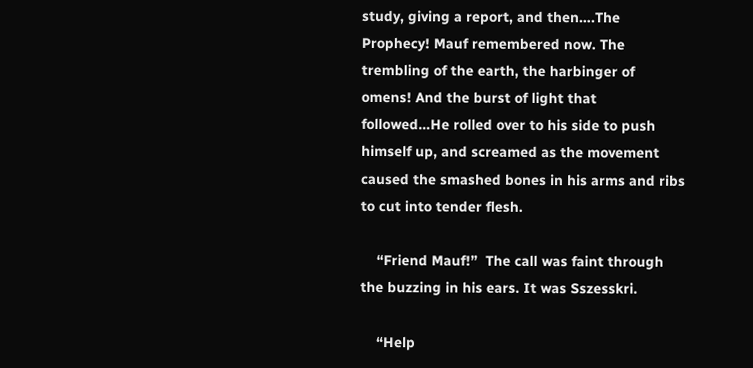study, giving a report, and then….The Prophecy! Mauf remembered now. The trembling of the earth, the harbinger of omens! And the burst of light that followed…He rolled over to his side to push himself up, and screamed as the movement caused the smashed bones in his arms and ribs to cut into tender flesh.

    “Friend Mauf!”  The call was faint through the buzzing in his ears. It was Sszesskri.

    “Help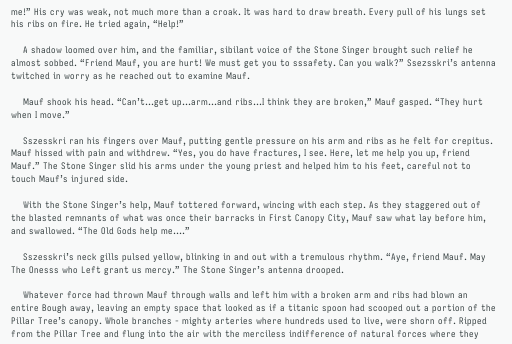me!” His cry was weak, not much more than a croak. It was hard to draw breath. Every pull of his lungs set his ribs on fire. He tried again, “Help!”

    A shadow loomed over him, and the familiar, sibilant voice of the Stone Singer brought such relief he almost sobbed. “Friend Mauf, you are hurt! We must get you to sssafety. Can you walk?” Ssezsskri’s antenna twitched in worry as he reached out to examine Mauf.

    Mauf shook his head. “Can’t…get up…arm…and ribs…I think they are broken,” Mauf gasped. “They hurt when I move.”

    Sszesskri ran his fingers over Mauf, putting gentle pressure on his arm and ribs as he felt for crepitus. Mauf hissed with pain and withdrew. “Yes, you do have fractures, I see. Here, let me help you up, friend Mauf.” The Stone Singer slid his arms under the young priest and helped him to his feet, careful not to touch Mauf’s injured side.

    With the Stone Singer’s help, Mauf tottered forward, wincing with each step. As they staggered out of the blasted remnants of what was once their barracks in First Canopy City, Mauf saw what lay before him, and swallowed. “The Old Gods help me….”

    Sszesskri’s neck gills pulsed yellow, blinking in and out with a tremulous rhythm. “Aye, friend Mauf. May The Onesss who Left grant us mercy.” The Stone Singer’s antenna drooped.

    Whatever force had thrown Mauf through walls and left him with a broken arm and ribs had blown an entire Bough away, leaving an empty space that looked as if a titanic spoon had scooped out a portion of the Pillar Tree’s canopy. Whole branches - mighty arteries where hundreds used to live, were shorn off. Ripped from the Pillar Tree and flung into the air with the merciless indifference of natural forces where they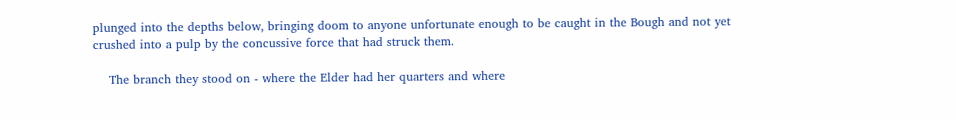plunged into the depths below, bringing doom to anyone unfortunate enough to be caught in the Bough and not yet crushed into a pulp by the concussive force that had struck them.

    The branch they stood on - where the Elder had her quarters and where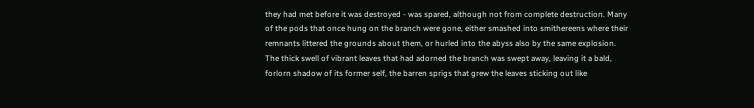they had met before it was destroyed - was spared, although not from complete destruction. Many of the pods that once hung on the branch were gone, either smashed into smithereens where their remnants littered the grounds about them, or hurled into the abyss also by the same explosion. The thick swell of vibrant leaves that had adorned the branch was swept away, leaving it a bald, forlorn shadow of its former self, the barren sprigs that grew the leaves sticking out like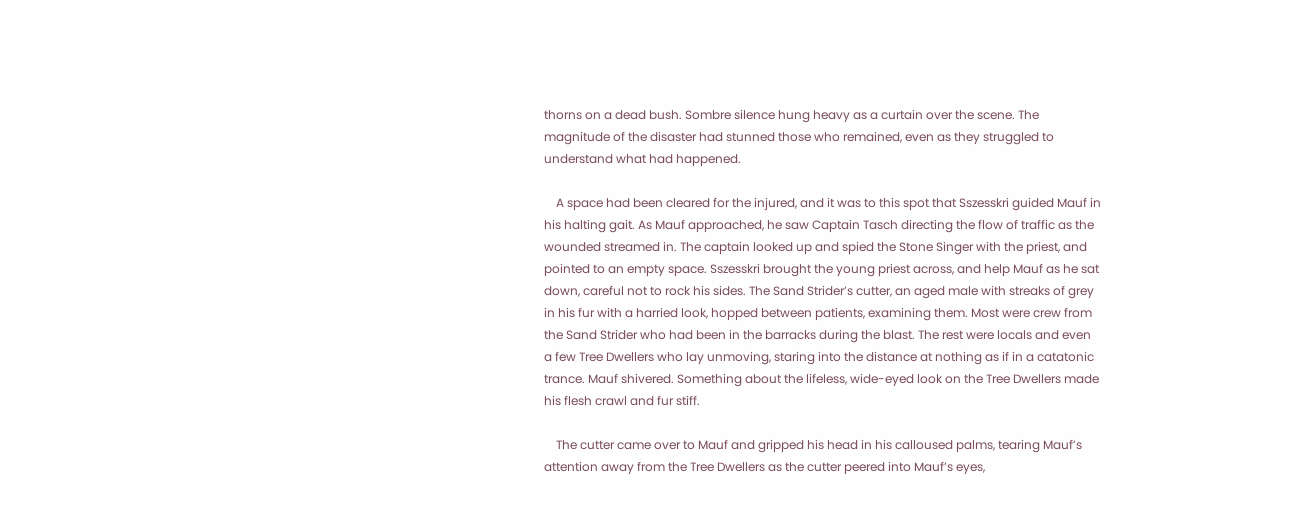thorns on a dead bush. Sombre silence hung heavy as a curtain over the scene. The magnitude of the disaster had stunned those who remained, even as they struggled to understand what had happened.

    A space had been cleared for the injured, and it was to this spot that Sszesskri guided Mauf in his halting gait. As Mauf approached, he saw Captain Tasch directing the flow of traffic as the wounded streamed in. The captain looked up and spied the Stone Singer with the priest, and pointed to an empty space. Sszesskri brought the young priest across, and help Mauf as he sat down, careful not to rock his sides. The Sand Strider’s cutter, an aged male with streaks of grey in his fur with a harried look, hopped between patients, examining them. Most were crew from the Sand Strider who had been in the barracks during the blast. The rest were locals and even a few Tree Dwellers who lay unmoving, staring into the distance at nothing as if in a catatonic trance. Mauf shivered. Something about the lifeless, wide-eyed look on the Tree Dwellers made his flesh crawl and fur stiff.

    The cutter came over to Mauf and gripped his head in his calloused palms, tearing Mauf’s attention away from the Tree Dwellers as the cutter peered into Mauf’s eyes,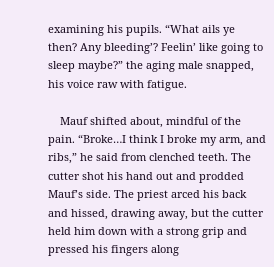examining his pupils. “What ails ye then? Any bleeding’? Feelin’ like going to sleep maybe?” the aging male snapped, his voice raw with fatigue.

    Mauf shifted about, mindful of the pain. “Broke…I think I broke my arm, and ribs,” he said from clenched teeth. The cutter shot his hand out and prodded Mauf’s side. The priest arced his back and hissed, drawing away, but the cutter held him down with a strong grip and pressed his fingers along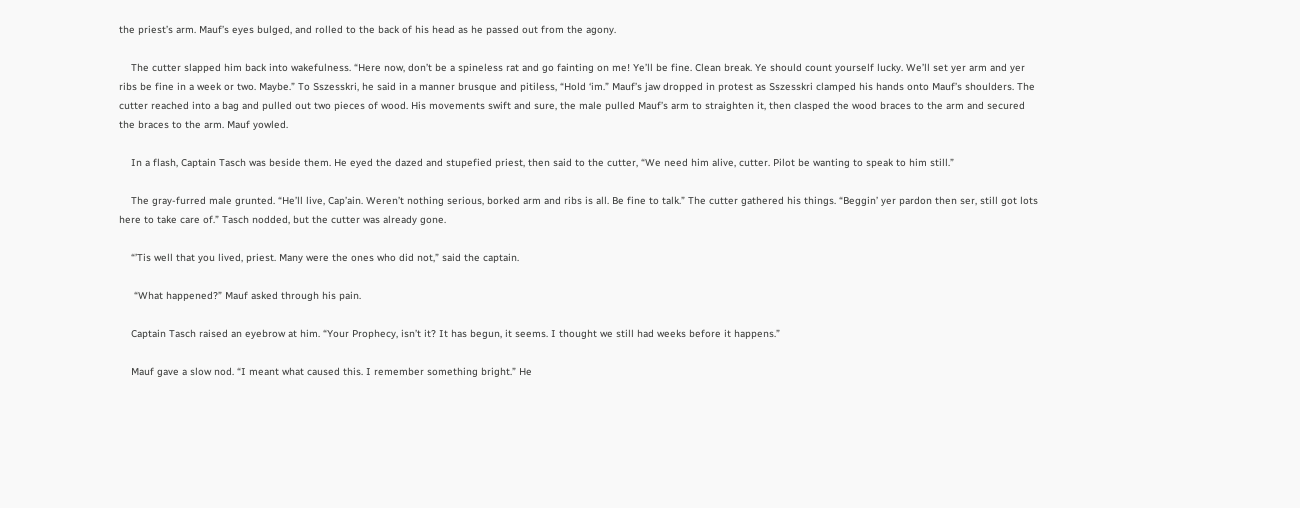the priest’s arm. Mauf’s eyes bulged, and rolled to the back of his head as he passed out from the agony.

    The cutter slapped him back into wakefulness. “Here now, don’t be a spineless rat and go fainting on me! Ye’ll be fine. Clean break. Ye should count yourself lucky. We’ll set yer arm and yer ribs be fine in a week or two. Maybe.” To Sszesskri, he said in a manner brusque and pitiless, “Hold ‘im.” Mauf’s jaw dropped in protest as Sszesskri clamped his hands onto Mauf’s shoulders. The cutter reached into a bag and pulled out two pieces of wood. His movements swift and sure, the male pulled Mauf’s arm to straighten it, then clasped the wood braces to the arm and secured the braces to the arm. Mauf yowled.

    In a flash, Captain Tasch was beside them. He eyed the dazed and stupefied priest, then said to the cutter, “We need him alive, cutter. Pilot be wanting to speak to him still.”

    The gray-furred male grunted. “He’ll live, Cap’ain. Weren’t nothing serious, borked arm and ribs is all. Be fine to talk.” The cutter gathered his things. “Beggin’ yer pardon then ser, still got lots here to take care of.” Tasch nodded, but the cutter was already gone.

    “’Tis well that you lived, priest. Many were the ones who did not,” said the captain.

     “What happened?” Mauf asked through his pain.

    Captain Tasch raised an eyebrow at him. “Your Prophecy, isn’t it? It has begun, it seems. I thought we still had weeks before it happens.”

    Mauf gave a slow nod. “I meant what caused this. I remember something bright.” He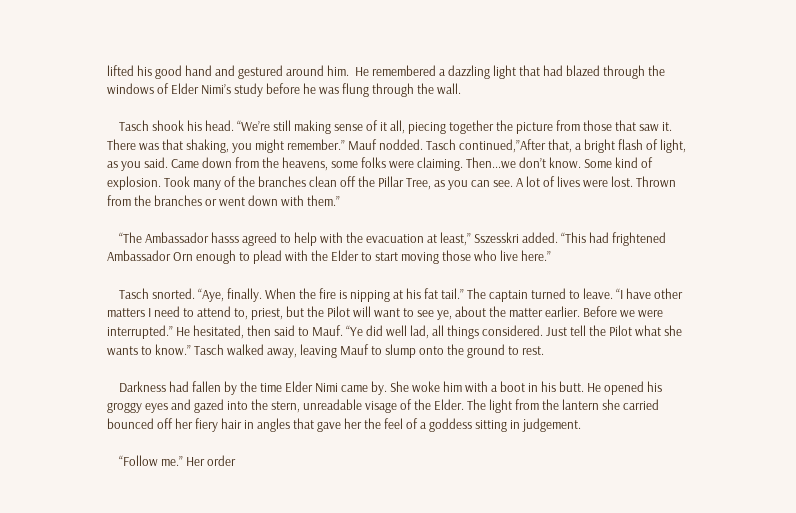lifted his good hand and gestured around him.  He remembered a dazzling light that had blazed through the windows of Elder Nimi’s study before he was flung through the wall.

    Tasch shook his head. “We’re still making sense of it all, piecing together the picture from those that saw it. There was that shaking, you might remember.” Mauf nodded. Tasch continued,”After that, a bright flash of light, as you said. Came down from the heavens, some folks were claiming. Then...we don’t know. Some kind of explosion. Took many of the branches clean off the Pillar Tree, as you can see. A lot of lives were lost. Thrown from the branches or went down with them.”

    “The Ambassador hasss agreed to help with the evacuation at least,” Sszesskri added. “This had frightened Ambassador Orn enough to plead with the Elder to start moving those who live here.”

    Tasch snorted. “Aye, finally. When the fire is nipping at his fat tail.” The captain turned to leave. “I have other matters I need to attend to, priest, but the Pilot will want to see ye, about the matter earlier. Before we were interrupted.” He hesitated, then said to Mauf. “Ye did well lad, all things considered. Just tell the Pilot what she wants to know.” Tasch walked away, leaving Mauf to slump onto the ground to rest.

    Darkness had fallen by the time Elder Nimi came by. She woke him with a boot in his butt. He opened his groggy eyes and gazed into the stern, unreadable visage of the Elder. The light from the lantern she carried bounced off her fiery hair in angles that gave her the feel of a goddess sitting in judgement.

    “Follow me.” Her order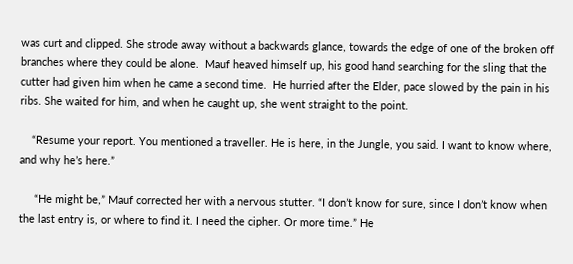was curt and clipped. She strode away without a backwards glance, towards the edge of one of the broken off branches where they could be alone.  Mauf heaved himself up, his good hand searching for the sling that the cutter had given him when he came a second time.  He hurried after the Elder, pace slowed by the pain in his ribs. She waited for him, and when he caught up, she went straight to the point.

    “Resume your report. You mentioned a traveller. He is here, in the Jungle, you said. I want to know where, and why he’s here.”

     “He might be,” Mauf corrected her with a nervous stutter. “I don’t know for sure, since I don’t know when the last entry is, or where to find it. I need the cipher. Or more time.” He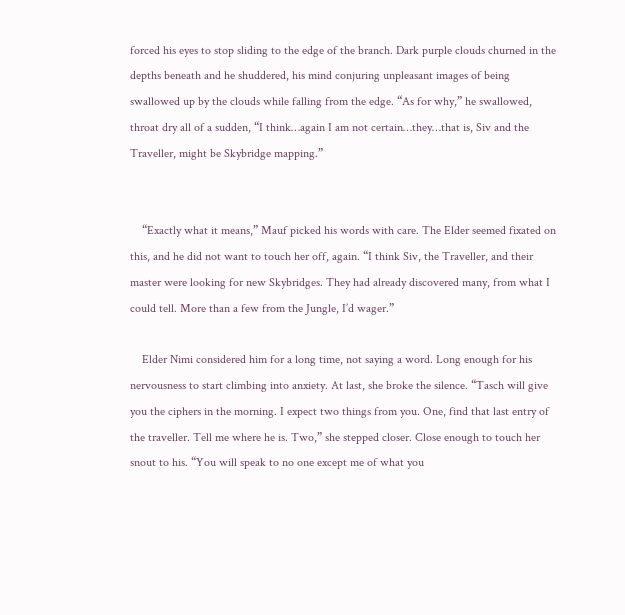forced his eyes to stop sliding to the edge of the branch. Dark purple clouds churned in the depths beneath and he shuddered, his mind conjuring unpleasant images of being swallowed up by the clouds while falling from the edge. “As for why,” he swallowed, throat dry all of a sudden, “I think…again I am not certain…they…that is, Siv and the Traveller, might be Skybridge mapping.”


    “Exactly what it means,” Mauf picked his words with care. The Elder seemed fixated on this, and he did not want to touch her off, again. “I think Siv, the Traveller, and their master were looking for new Skybridges. They had already discovered many, from what I could tell. More than a few from the Jungle, I’d wager.”

    Elder Nimi considered him for a long time, not saying a word. Long enough for his nervousness to start climbing into anxiety. At last, she broke the silence. “Tasch will give you the ciphers in the morning. I expect two things from you. One, find that last entry of the traveller. Tell me where he is. Two,” she stepped closer. Close enough to touch her snout to his. “You will speak to no one except me of what you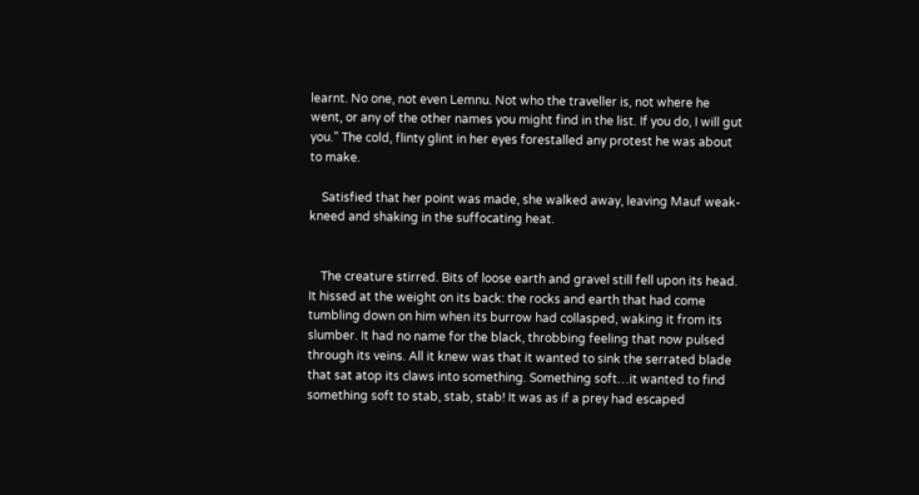learnt. No one, not even Lemnu. Not who the traveller is, not where he went, or any of the other names you might find in the list. If you do, I will gut you.” The cold, flinty glint in her eyes forestalled any protest he was about to make.

    Satisfied that her point was made, she walked away, leaving Mauf weak-kneed and shaking in the suffocating heat.


    The creature stirred. Bits of loose earth and gravel still fell upon its head. It hissed at the weight on its back: the rocks and earth that had come tumbling down on him when its burrow had collasped, waking it from its slumber. It had no name for the black, throbbing feeling that now pulsed through its veins. All it knew was that it wanted to sink the serrated blade that sat atop its claws into something. Something soft…it wanted to find something soft to stab, stab, stab! It was as if a prey had escaped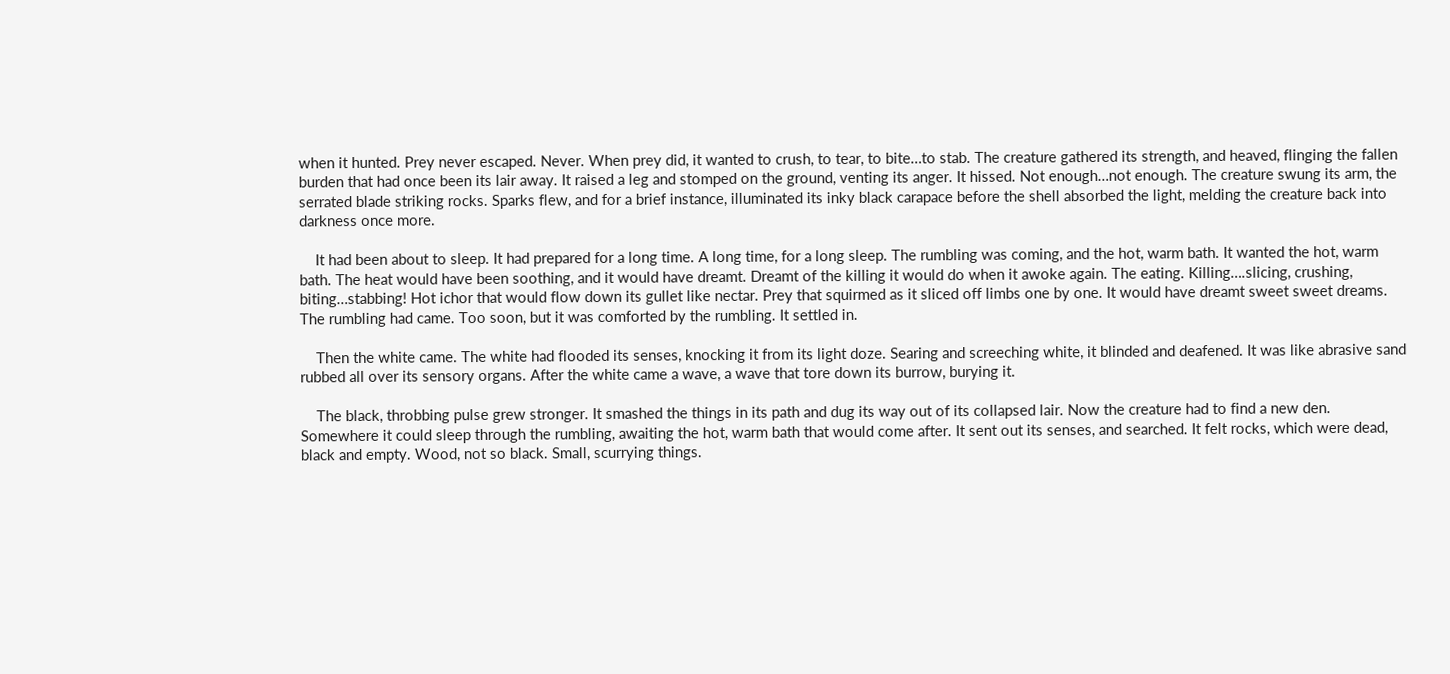when it hunted. Prey never escaped. Never. When prey did, it wanted to crush, to tear, to bite…to stab. The creature gathered its strength, and heaved, flinging the fallen burden that had once been its lair away. It raised a leg and stomped on the ground, venting its anger. It hissed. Not enough…not enough. The creature swung its arm, the serrated blade striking rocks. Sparks flew, and for a brief instance, illuminated its inky black carapace before the shell absorbed the light, melding the creature back into darkness once more.

    It had been about to sleep. It had prepared for a long time. A long time, for a long sleep. The rumbling was coming, and the hot, warm bath. It wanted the hot, warm bath. The heat would have been soothing, and it would have dreamt. Dreamt of the killing it would do when it awoke again. The eating. Killing….slicing, crushing, biting…stabbing! Hot ichor that would flow down its gullet like nectar. Prey that squirmed as it sliced off limbs one by one. It would have dreamt sweet sweet dreams. The rumbling had came. Too soon, but it was comforted by the rumbling. It settled in.

    Then the white came. The white had flooded its senses, knocking it from its light doze. Searing and screeching white, it blinded and deafened. It was like abrasive sand rubbed all over its sensory organs. After the white came a wave, a wave that tore down its burrow, burying it.

    The black, throbbing pulse grew stronger. It smashed the things in its path and dug its way out of its collapsed lair. Now the creature had to find a new den. Somewhere it could sleep through the rumbling, awaiting the hot, warm bath that would come after. It sent out its senses, and searched. It felt rocks, which were dead, black and empty. Wood, not so black. Small, scurrying things.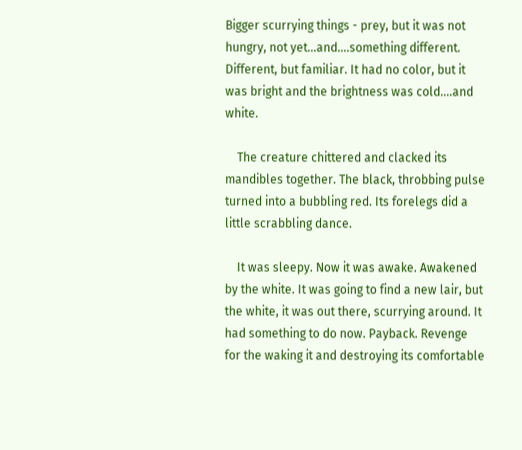Bigger scurrying things - prey, but it was not hungry, not yet…and….something different. Different, but familiar. It had no color, but it was bright and the brightness was cold....and white.

    The creature chittered and clacked its mandibles together. The black, throbbing pulse turned into a bubbling red. Its forelegs did a little scrabbling dance.

    It was sleepy. Now it was awake. Awakened by the white. It was going to find a new lair, but the white, it was out there, scurrying around. It had something to do now. Payback. Revenge for the waking it and destroying its comfortable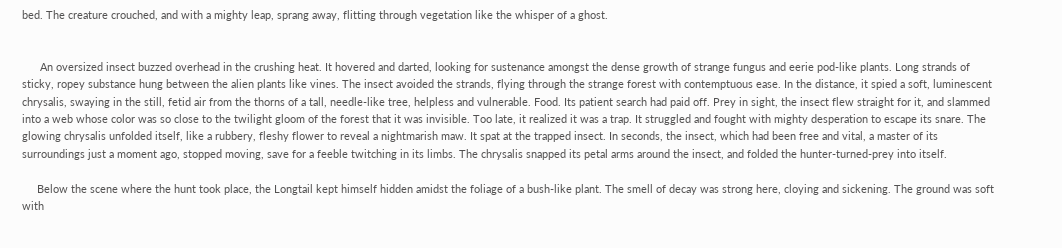bed. The creature crouched, and with a mighty leap, sprang away, flitting through vegetation like the whisper of a ghost.


      An oversized insect buzzed overhead in the crushing heat. It hovered and darted, looking for sustenance amongst the dense growth of strange fungus and eerie pod-like plants. Long strands of sticky, ropey substance hung between the alien plants like vines. The insect avoided the strands, flying through the strange forest with contemptuous ease. In the distance, it spied a soft, luminescent chrysalis, swaying in the still, fetid air from the thorns of a tall, needle-like tree, helpless and vulnerable. Food. Its patient search had paid off. Prey in sight, the insect flew straight for it, and slammed into a web whose color was so close to the twilight gloom of the forest that it was invisible. Too late, it realized it was a trap. It struggled and fought with mighty desperation to escape its snare. The glowing chrysalis unfolded itself, like a rubbery, fleshy flower to reveal a nightmarish maw. It spat at the trapped insect. In seconds, the insect, which had been free and vital, a master of its surroundings just a moment ago, stopped moving, save for a feeble twitching in its limbs. The chrysalis snapped its petal arms around the insect, and folded the hunter-turned-prey into itself.

     Below the scene where the hunt took place, the Longtail kept himself hidden amidst the foliage of a bush-like plant. The smell of decay was strong here, cloying and sickening. The ground was soft with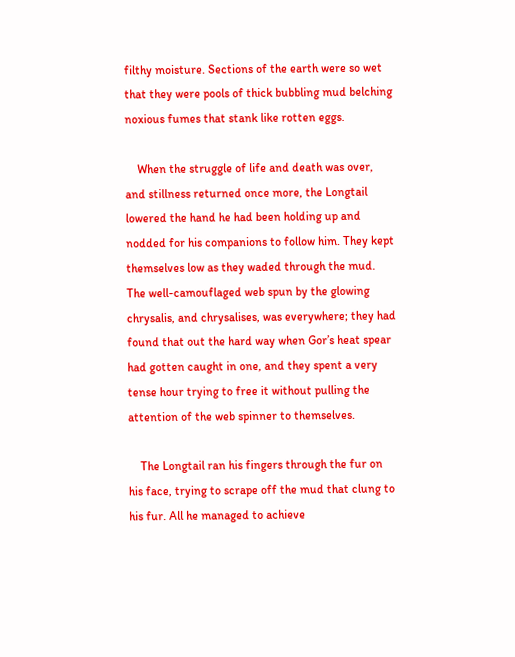filthy moisture. Sections of the earth were so wet that they were pools of thick bubbling mud belching noxious fumes that stank like rotten eggs.

    When the struggle of life and death was over, and stillness returned once more, the Longtail lowered the hand he had been holding up and nodded for his companions to follow him. They kept themselves low as they waded through the mud. The well-camouflaged web spun by the glowing chrysalis, and chrysalises, was everywhere; they had found that out the hard way when Gor’s heat spear had gotten caught in one, and they spent a very tense hour trying to free it without pulling the attention of the web spinner to themselves.

    The Longtail ran his fingers through the fur on his face, trying to scrape off the mud that clung to his fur. All he managed to achieve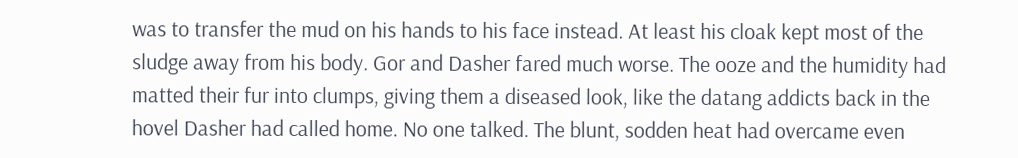was to transfer the mud on his hands to his face instead. At least his cloak kept most of the sludge away from his body. Gor and Dasher fared much worse. The ooze and the humidity had matted their fur into clumps, giving them a diseased look, like the datang addicts back in the hovel Dasher had called home. No one talked. The blunt, sodden heat had overcame even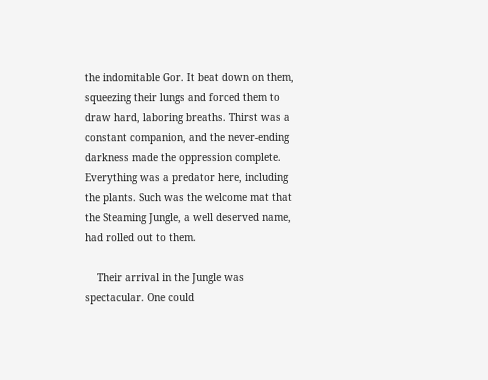the indomitable Gor. It beat down on them, squeezing their lungs and forced them to draw hard, laboring breaths. Thirst was a constant companion, and the never-ending darkness made the oppression complete. Everything was a predator here, including the plants. Such was the welcome mat that the Steaming Jungle, a well deserved name, had rolled out to them.

    Their arrival in the Jungle was spectacular. One could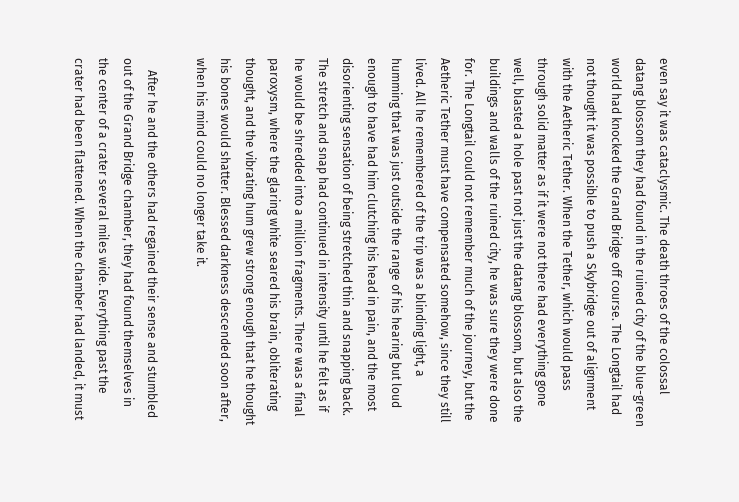even say it was cataclysmic. The death throes of the colossal datang blossom they had found in the ruined city of the blue-green world had knocked the Grand Bridge off course. The Longtail had not thought it was possible to push a Skybridge out of alignment with the Aetheric Tether. When the Tether, which would pass through solid matter as if it were not there had everything gone well, blasted a hole past not just the datang blossom, but also the buildings and walls of the ruined city, he was sure they were done for. The Longtail could not remember much of the journey, but the Aetheric Tether must have compensated somehow, since they still lived. All he remembered of the trip was a blinding light, a humming that was just outside the range of his hearing but loud enough to have had him clutching his head in pain, and the most disorienting sensation of being stretched thin and snapping back. The stretch and snap had continued in intensity until he felt as if he would be shredded into a million fragments. There was a final paroxysm, where the glaring white seared his brain, obliterating thought, and the vibrating hum grew strong enough that he thought his bones would shatter. Blessed darkness descended soon after, when his mind could no longer take it.

    After he and the others had regained their sense and stumbled out of the Grand Bridge chamber, they had found themselves in the center of a crater several miles wide. Everything past the crater had been flattened. When the chamber had landed, it must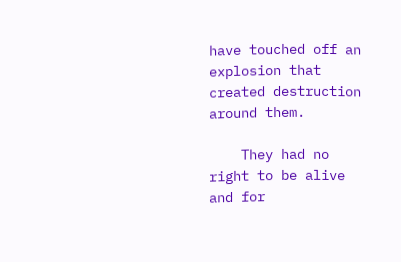have touched off an explosion that created destruction around them.

    They had no right to be alive and for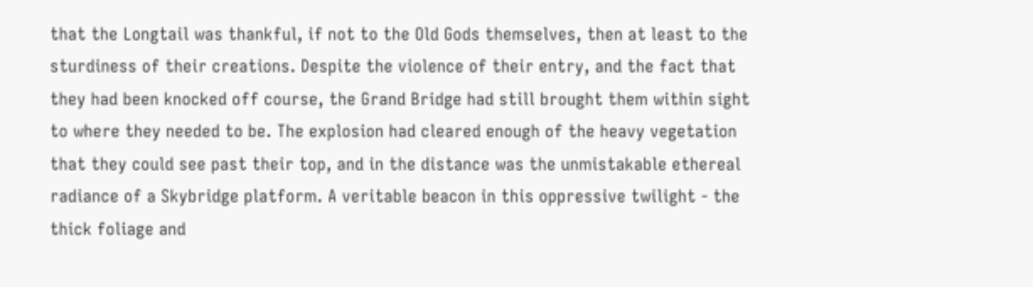that the Longtail was thankful, if not to the Old Gods themselves, then at least to the sturdiness of their creations. Despite the violence of their entry, and the fact that they had been knocked off course, the Grand Bridge had still brought them within sight to where they needed to be. The explosion had cleared enough of the heavy vegetation that they could see past their top, and in the distance was the unmistakable ethereal radiance of a Skybridge platform. A veritable beacon in this oppressive twilight - the thick foliage and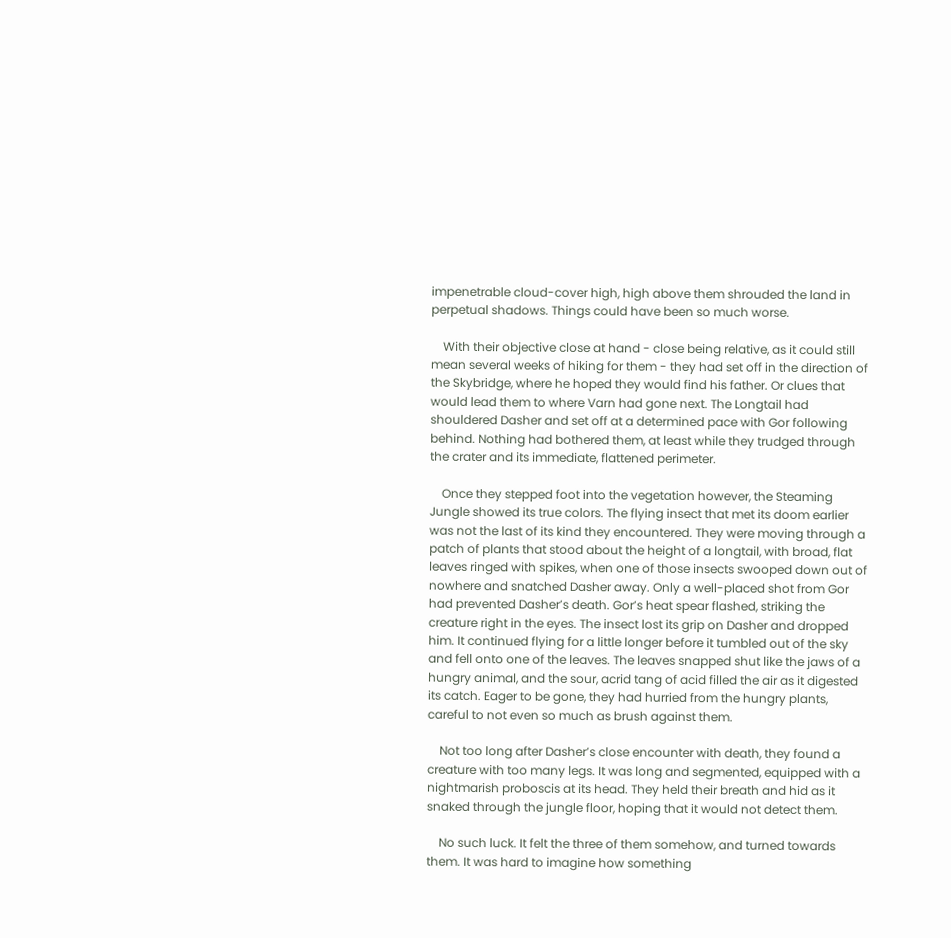impenetrable cloud-cover high, high above them shrouded the land in perpetual shadows. Things could have been so much worse.

    With their objective close at hand - close being relative, as it could still mean several weeks of hiking for them - they had set off in the direction of the Skybridge, where he hoped they would find his father. Or clues that would lead them to where Varn had gone next. The Longtail had shouldered Dasher and set off at a determined pace with Gor following behind. Nothing had bothered them, at least while they trudged through the crater and its immediate, flattened perimeter.

    Once they stepped foot into the vegetation however, the Steaming Jungle showed its true colors. The flying insect that met its doom earlier was not the last of its kind they encountered. They were moving through a patch of plants that stood about the height of a longtail, with broad, flat leaves ringed with spikes, when one of those insects swooped down out of nowhere and snatched Dasher away. Only a well-placed shot from Gor had prevented Dasher’s death. Gor’s heat spear flashed, striking the creature right in the eyes. The insect lost its grip on Dasher and dropped him. It continued flying for a little longer before it tumbled out of the sky and fell onto one of the leaves. The leaves snapped shut like the jaws of a hungry animal, and the sour, acrid tang of acid filled the air as it digested its catch. Eager to be gone, they had hurried from the hungry plants, careful to not even so much as brush against them.

    Not too long after Dasher’s close encounter with death, they found a creature with too many legs. It was long and segmented, equipped with a nightmarish proboscis at its head. They held their breath and hid as it snaked through the jungle floor, hoping that it would not detect them.

    No such luck. It felt the three of them somehow, and turned towards them. It was hard to imagine how something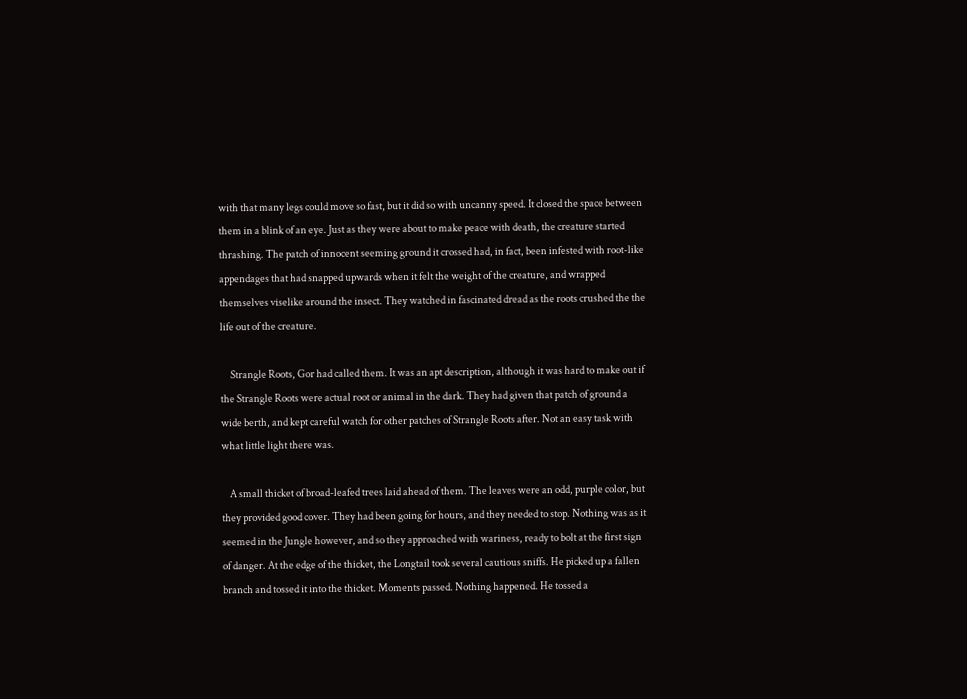with that many legs could move so fast, but it did so with uncanny speed. It closed the space between them in a blink of an eye. Just as they were about to make peace with death, the creature started thrashing. The patch of innocent seeming ground it crossed had, in fact, been infested with root-like appendages that had snapped upwards when it felt the weight of the creature, and wrapped themselves viselike around the insect. They watched in fascinated dread as the roots crushed the the life out of the creature.

     Strangle Roots, Gor had called them. It was an apt description, although it was hard to make out if the Strangle Roots were actual root or animal in the dark. They had given that patch of ground a wide berth, and kept careful watch for other patches of Strangle Roots after. Not an easy task with what little light there was.

    A small thicket of broad-leafed trees laid ahead of them. The leaves were an odd, purple color, but they provided good cover. They had been going for hours, and they needed to stop. Nothing was as it seemed in the Jungle however, and so they approached with wariness, ready to bolt at the first sign of danger. At the edge of the thicket, the Longtail took several cautious sniffs. He picked up a fallen branch and tossed it into the thicket. Moments passed. Nothing happened. He tossed a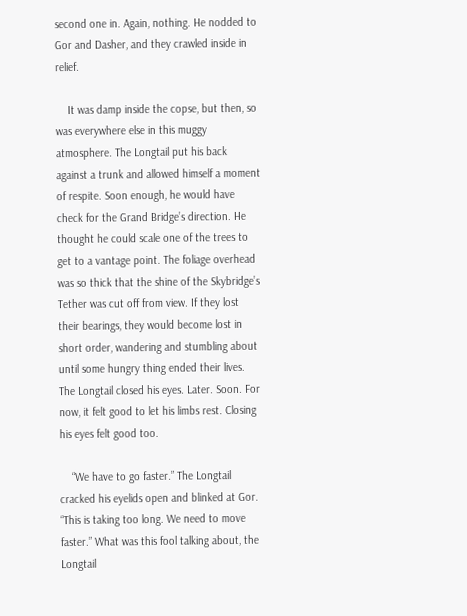second one in. Again, nothing. He nodded to Gor and Dasher, and they crawled inside in relief.

    It was damp inside the copse, but then, so was everywhere else in this muggy atmosphere. The Longtail put his back against a trunk and allowed himself a moment of respite. Soon enough, he would have check for the Grand Bridge’s direction. He thought he could scale one of the trees to get to a vantage point. The foliage overhead was so thick that the shine of the Skybridge’s Tether was cut off from view. If they lost their bearings, they would become lost in short order, wandering and stumbling about until some hungry thing ended their lives. The Longtail closed his eyes. Later. Soon. For now, it felt good to let his limbs rest. Closing his eyes felt good too.

    “We have to go faster.” The Longtail cracked his eyelids open and blinked at Gor. “This is taking too long. We need to move faster.” What was this fool talking about, the Longtail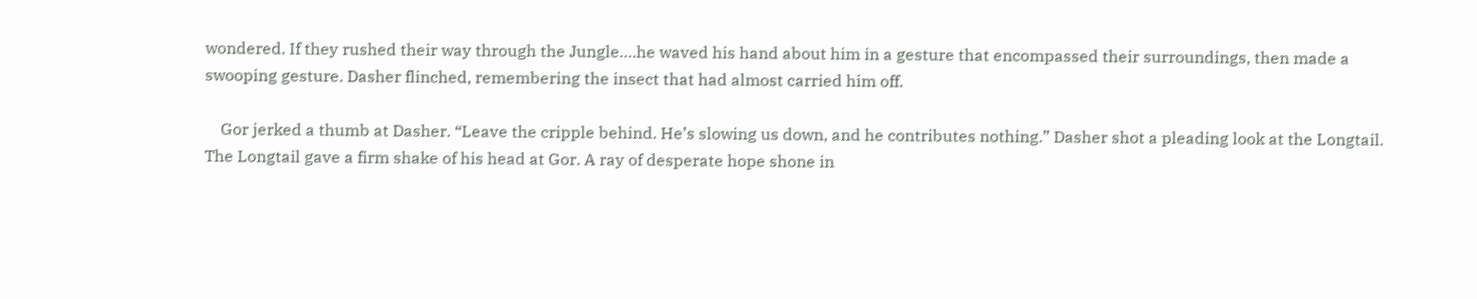wondered. If they rushed their way through the Jungle….he waved his hand about him in a gesture that encompassed their surroundings, then made a swooping gesture. Dasher flinched, remembering the insect that had almost carried him off.

    Gor jerked a thumb at Dasher. “Leave the cripple behind. He’s slowing us down, and he contributes nothing.” Dasher shot a pleading look at the Longtail. The Longtail gave a firm shake of his head at Gor. A ray of desperate hope shone in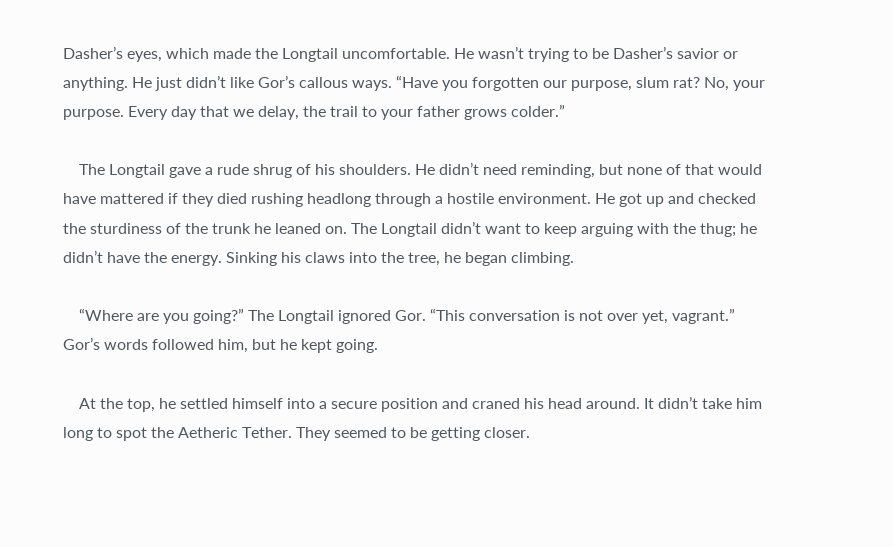Dasher’s eyes, which made the Longtail uncomfortable. He wasn’t trying to be Dasher’s savior or anything. He just didn’t like Gor’s callous ways. “Have you forgotten our purpose, slum rat? No, your purpose. Every day that we delay, the trail to your father grows colder.”

    The Longtail gave a rude shrug of his shoulders. He didn’t need reminding, but none of that would have mattered if they died rushing headlong through a hostile environment. He got up and checked the sturdiness of the trunk he leaned on. The Longtail didn’t want to keep arguing with the thug; he didn’t have the energy. Sinking his claws into the tree, he began climbing.

    “Where are you going?” The Longtail ignored Gor. “This conversation is not over yet, vagrant.” Gor’s words followed him, but he kept going.

    At the top, he settled himself into a secure position and craned his head around. It didn’t take him long to spot the Aetheric Tether. They seemed to be getting closer.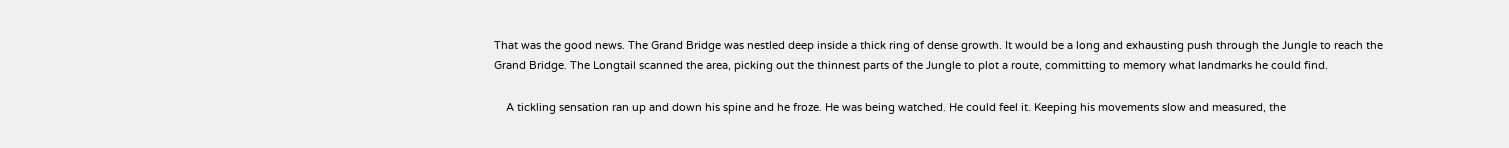That was the good news. The Grand Bridge was nestled deep inside a thick ring of dense growth. It would be a long and exhausting push through the Jungle to reach the Grand Bridge. The Longtail scanned the area, picking out the thinnest parts of the Jungle to plot a route, committing to memory what landmarks he could find.

    A tickling sensation ran up and down his spine and he froze. He was being watched. He could feel it. Keeping his movements slow and measured, the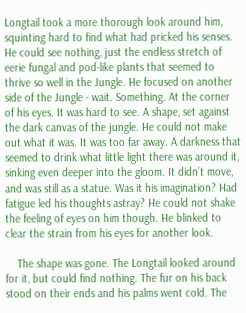Longtail took a more thorough look around him, squinting hard to find what had pricked his senses. He could see nothing, just the endless stretch of eerie fungal and pod-like plants that seemed to thrive so well in the Jungle. He focused on another side of the Jungle - wait. Something. At the corner of his eyes. It was hard to see. A shape, set against the dark canvas of the jungle. He could not make out what it was. It was too far away. A darkness that seemed to drink what little light there was around it, sinking even deeper into the gloom. It didn’t move, and was still as a statue. Was it his imagination? Had fatigue led his thoughts astray? He could not shake the feeling of eyes on him though. He blinked to clear the strain from his eyes for another look.

    The shape was gone. The Longtail looked around for it, but could find nothing. The fur on his back stood on their ends and his palms went cold. The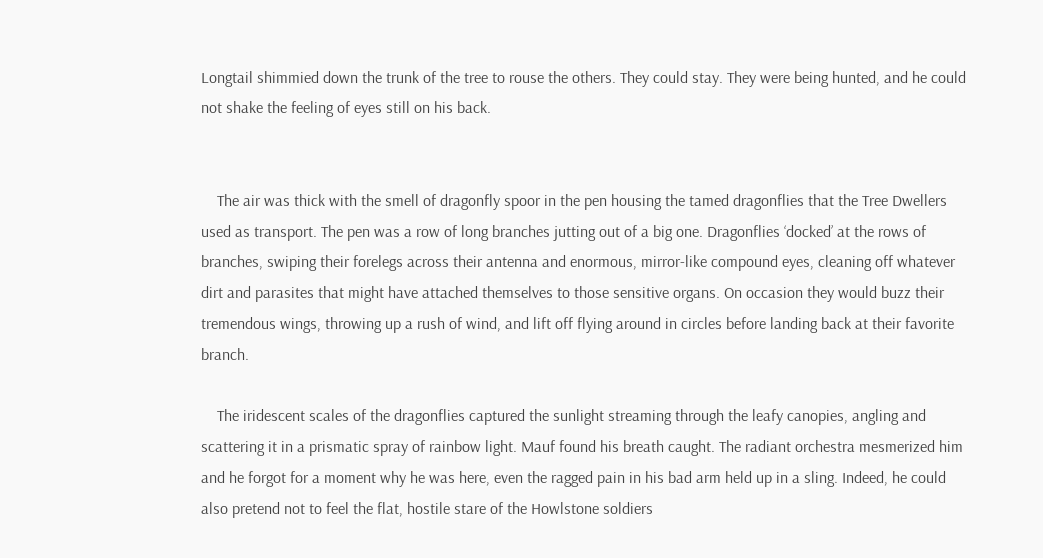Longtail shimmied down the trunk of the tree to rouse the others. They could stay. They were being hunted, and he could not shake the feeling of eyes still on his back.


    The air was thick with the smell of dragonfly spoor in the pen housing the tamed dragonflies that the Tree Dwellers used as transport. The pen was a row of long branches jutting out of a big one. Dragonflies ‘docked’ at the rows of branches, swiping their forelegs across their antenna and enormous, mirror-like compound eyes, cleaning off whatever dirt and parasites that might have attached themselves to those sensitive organs. On occasion they would buzz their tremendous wings, throwing up a rush of wind, and lift off flying around in circles before landing back at their favorite branch.

    The iridescent scales of the dragonflies captured the sunlight streaming through the leafy canopies, angling and scattering it in a prismatic spray of rainbow light. Mauf found his breath caught. The radiant orchestra mesmerized him and he forgot for a moment why he was here, even the ragged pain in his bad arm held up in a sling. Indeed, he could also pretend not to feel the flat, hostile stare of the Howlstone soldiers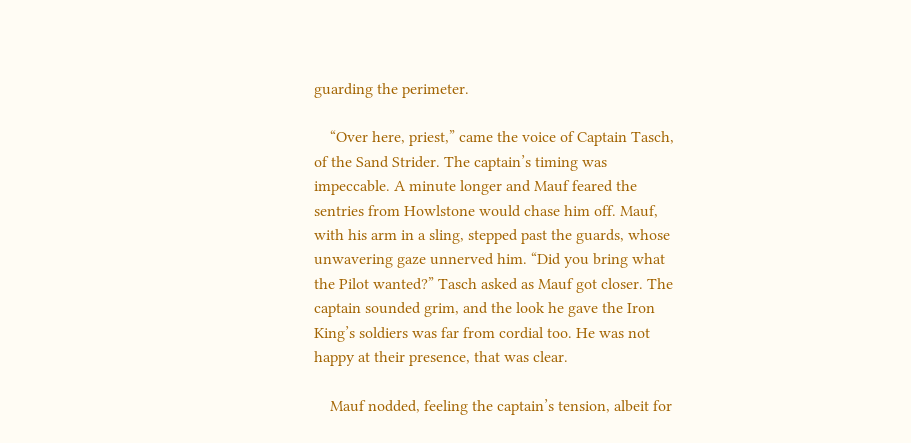guarding the perimeter.

    “Over here, priest,” came the voice of Captain Tasch, of the Sand Strider. The captain’s timing was impeccable. A minute longer and Mauf feared the sentries from Howlstone would chase him off. Mauf, with his arm in a sling, stepped past the guards, whose unwavering gaze unnerved him. “Did you bring what the Pilot wanted?” Tasch asked as Mauf got closer. The captain sounded grim, and the look he gave the Iron King’s soldiers was far from cordial too. He was not happy at their presence, that was clear.

    Mauf nodded, feeling the captain’s tension, albeit for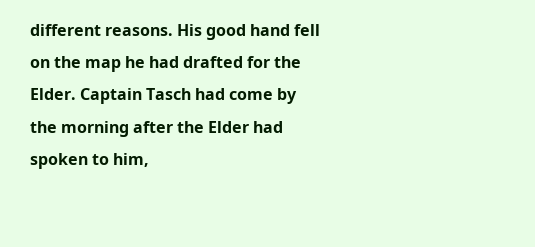different reasons. His good hand fell on the map he had drafted for the Elder. Captain Tasch had come by the morning after the Elder had spoken to him,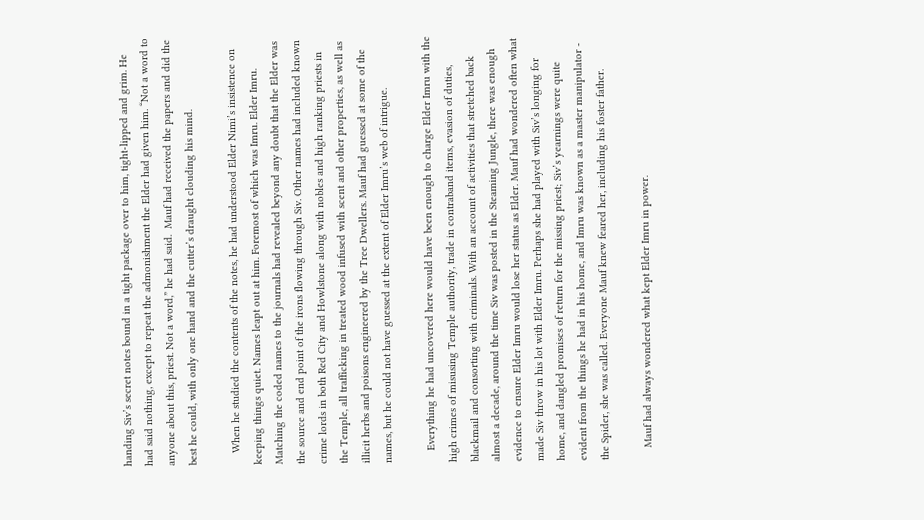handing Siv’s secret notes bound in a tight package over to him, tight-lipped and grim. He had said nothing, except to repeat the admonishment the Elder had given him. “Not a word to anyone about this, priest. Not a word,” he had said.  Mauf had received the papers and did the best he could, with only one hand and the cutter’s draught clouding his mind.

    When he studied the contents of the notes, he had understood Elder Nimi’s insistence on keeping things quiet. Names leapt out at him. Foremost of which was Imru. Elder Imru. Matching the coded names to the journals had revealed beyond any doubt that the Elder was the source and end point of the irons flowing through Siv. Other names had included known crime lords in both Red City and Howlstone along with nobles and high ranking priests in the Temple, all trafficking in treated wood infused with scent and other properties, as well as illicit herbs and poisons engineered by the Tree Dwellers. Mauf had guessed at some of the names, but he could not have guessed at the extent of Elder Imru’s web of intrigue.

    Everything he had uncovered here would have been enough to charge Elder Imru with the high crimes of misusing Temple authority, trade in contraband items, evasion of duties, blackmail and consorting with criminals. With an account of activities that stretched back almost a decade, around the time Siv was posted in the Steaming Jungle, there was enough evidence to ensure Elder Imru would lose her status as Elder. Mauf had wondered often what made Siv throw in his lot with Elder Imru. Perhaps she had played with Siv’s longing for home, and dangled promises of return for the missing priest; Siv’s yearnings were quite evident from the things he had in his home, and Imru was known as a master manipulator - the Spider, she was called. Everyone Mauf knew feared her, including his foster father.

    Mauf had always wondered what kept Elder Imru in power.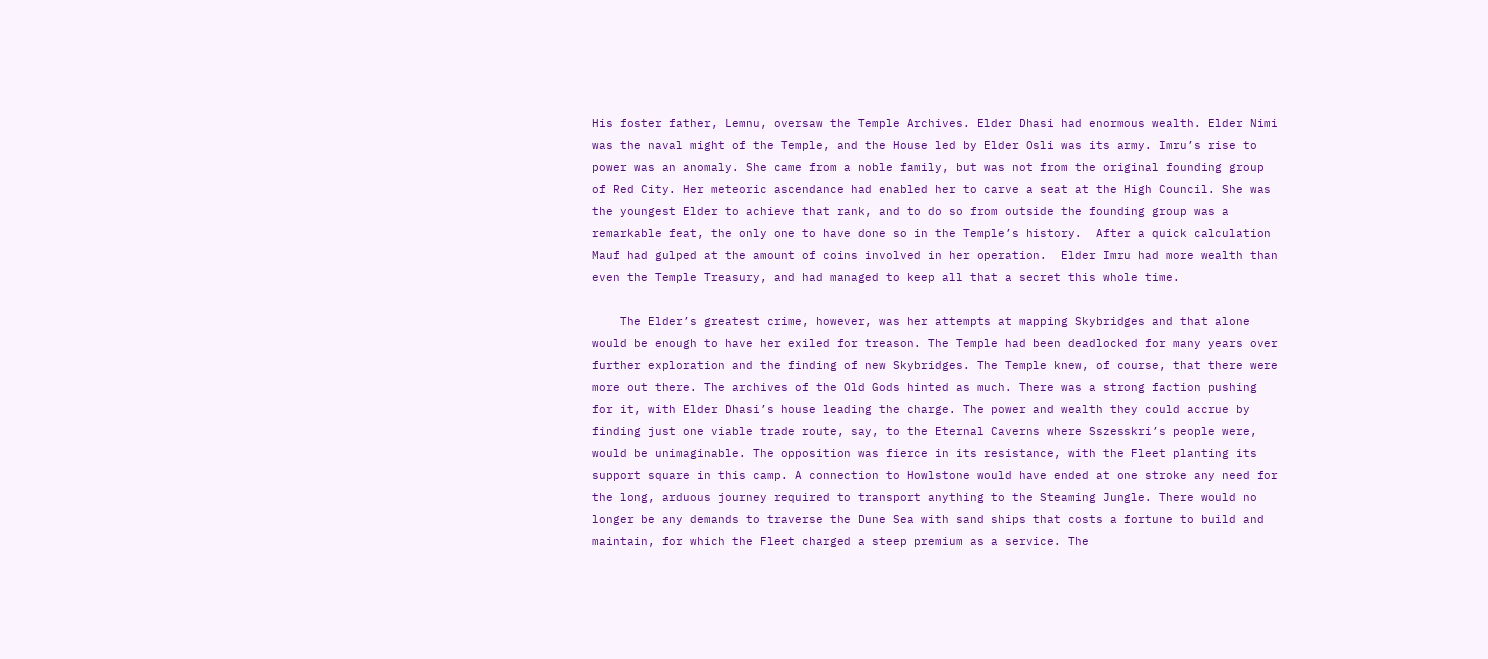His foster father, Lemnu, oversaw the Temple Archives. Elder Dhasi had enormous wealth. Elder Nimi was the naval might of the Temple, and the House led by Elder Osli was its army. Imru’s rise to power was an anomaly. She came from a noble family, but was not from the original founding group of Red City. Her meteoric ascendance had enabled her to carve a seat at the High Council. She was the youngest Elder to achieve that rank, and to do so from outside the founding group was a remarkable feat, the only one to have done so in the Temple’s history.  After a quick calculation Mauf had gulped at the amount of coins involved in her operation.  Elder Imru had more wealth than even the Temple Treasury, and had managed to keep all that a secret this whole time.

    The Elder’s greatest crime, however, was her attempts at mapping Skybridges and that alone would be enough to have her exiled for treason. The Temple had been deadlocked for many years over further exploration and the finding of new Skybridges. The Temple knew, of course, that there were more out there. The archives of the Old Gods hinted as much. There was a strong faction pushing for it, with Elder Dhasi’s house leading the charge. The power and wealth they could accrue by finding just one viable trade route, say, to the Eternal Caverns where Sszesskri’s people were, would be unimaginable. The opposition was fierce in its resistance, with the Fleet planting its support square in this camp. A connection to Howlstone would have ended at one stroke any need for the long, arduous journey required to transport anything to the Steaming Jungle. There would no longer be any demands to traverse the Dune Sea with sand ships that costs a fortune to build and maintain, for which the Fleet charged a steep premium as a service. The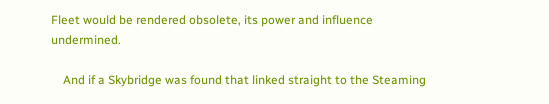Fleet would be rendered obsolete, its power and influence undermined.

    And if a Skybridge was found that linked straight to the Steaming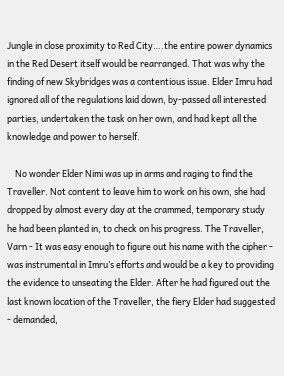Jungle in close proximity to Red City….the entire power dynamics in the Red Desert itself would be rearranged. That was why the finding of new Skybridges was a contentious issue. Elder Imru had ignored all of the regulations laid down, by-passed all interested parties, undertaken the task on her own, and had kept all the knowledge and power to herself.

    No wonder Elder Nimi was up in arms and raging to find the Traveller. Not content to leave him to work on his own, she had dropped by almost every day at the crammed, temporary study he had been planted in, to check on his progress. The Traveller, Varn - It was easy enough to figure out his name with the cipher - was instrumental in Imru’s efforts and would be a key to providing the evidence to unseating the Elder. After he had figured out the last known location of the Traveller, the fiery Elder had suggested - demanded,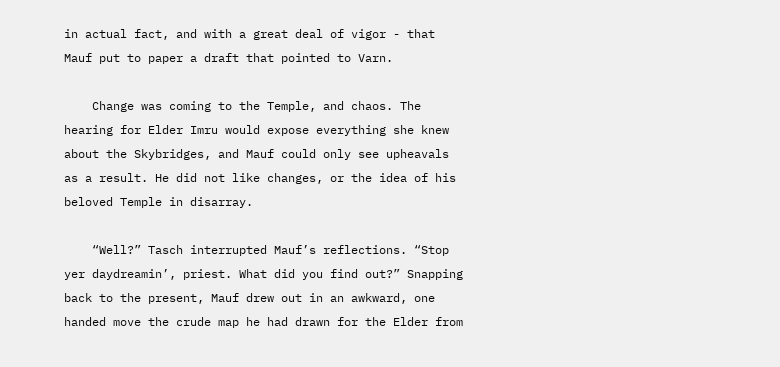in actual fact, and with a great deal of vigor - that Mauf put to paper a draft that pointed to Varn.

    Change was coming to the Temple, and chaos. The hearing for Elder Imru would expose everything she knew about the Skybridges, and Mauf could only see upheavals as a result. He did not like changes, or the idea of his beloved Temple in disarray.

    “Well?” Tasch interrupted Mauf’s reflections. “Stop yer daydreamin’, priest. What did you find out?” Snapping back to the present, Mauf drew out in an awkward, one handed move the crude map he had drawn for the Elder from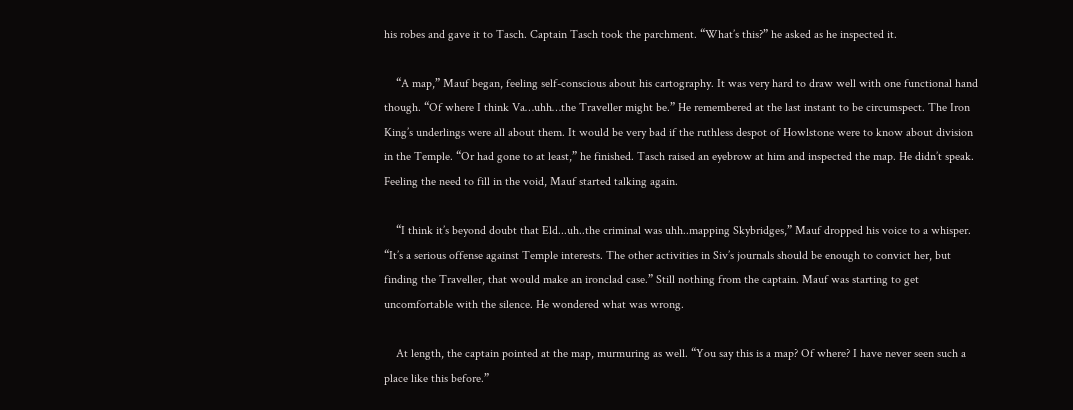his robes and gave it to Tasch. Captain Tasch took the parchment. “What’s this?” he asked as he inspected it.

    “A map,” Mauf began, feeling self-conscious about his cartography. It was very hard to draw well with one functional hand though. “Of where I think Va…uhh…the Traveller might be.” He remembered at the last instant to be circumspect. The Iron King’s underlings were all about them. It would be very bad if the ruthless despot of Howlstone were to know about division in the Temple. “Or had gone to at least,” he finished. Tasch raised an eyebrow at him and inspected the map. He didn’t speak. Feeling the need to fill in the void, Mauf started talking again.

    “I think it’s beyond doubt that Eld...uh..the criminal was uhh..mapping Skybridges,” Mauf dropped his voice to a whisper. “It’s a serious offense against Temple interests. The other activities in Siv’s journals should be enough to convict her, but finding the Traveller, that would make an ironclad case.” Still nothing from the captain. Mauf was starting to get uncomfortable with the silence. He wondered what was wrong.

    At length, the captain pointed at the map, murmuring as well. “You say this is a map? Of where? I have never seen such a place like this before.”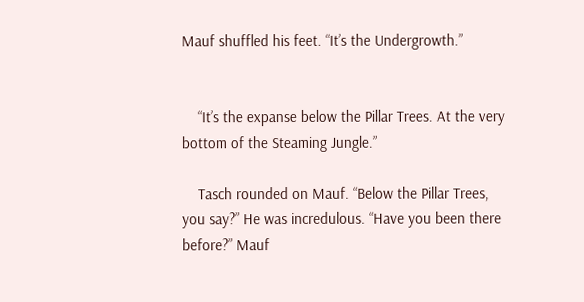Mauf shuffled his feet. “It’s the Undergrowth.”


    “It’s the expanse below the Pillar Trees. At the very bottom of the Steaming Jungle.”

    Tasch rounded on Mauf. “Below the Pillar Trees, you say?” He was incredulous. “Have you been there before?” Mauf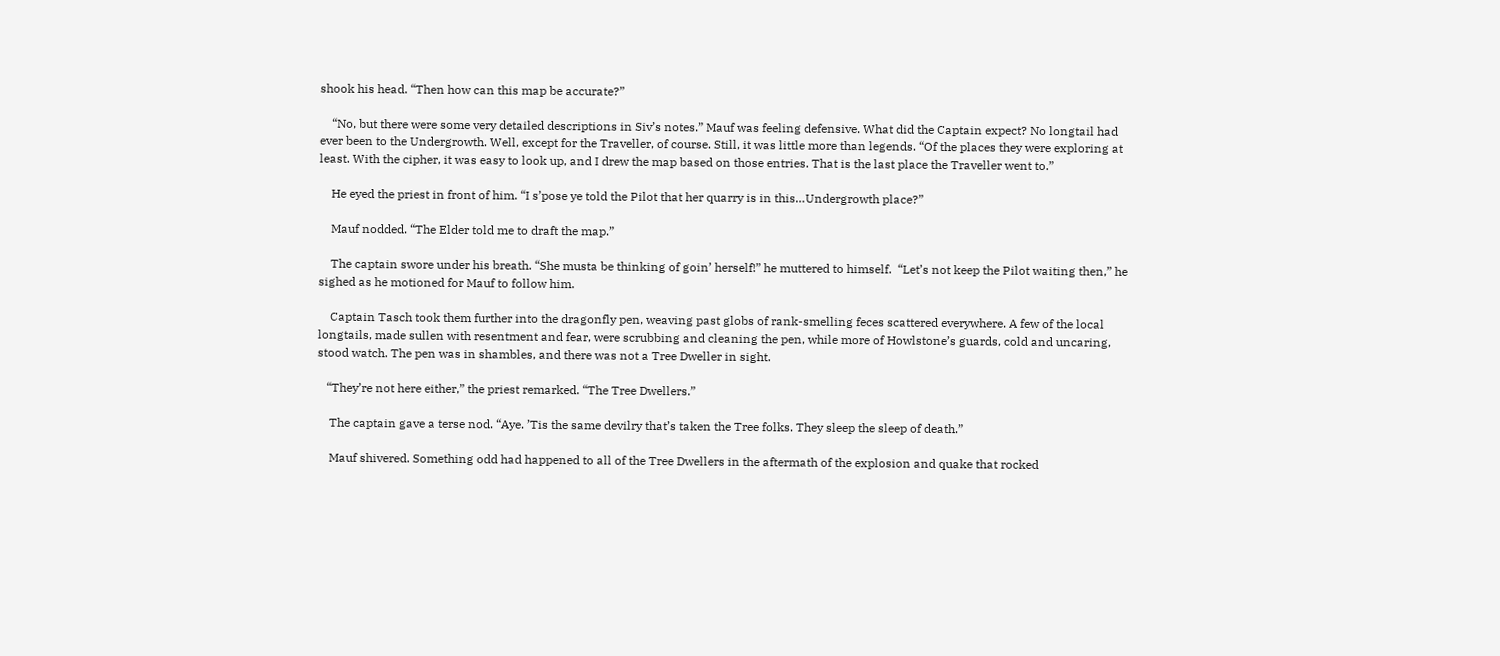shook his head. “Then how can this map be accurate?”

    “No, but there were some very detailed descriptions in Siv’s notes.” Mauf was feeling defensive. What did the Captain expect? No longtail had ever been to the Undergrowth. Well, except for the Traveller, of course. Still, it was little more than legends. “Of the places they were exploring at least. With the cipher, it was easy to look up, and I drew the map based on those entries. That is the last place the Traveller went to.”

    He eyed the priest in front of him. “I s’pose ye told the Pilot that her quarry is in this…Undergrowth place?”

    Mauf nodded. “The Elder told me to draft the map.”

    The captain swore under his breath. “She musta be thinking of goin’ herself!” he muttered to himself.  “Let’s not keep the Pilot waiting then,” he sighed as he motioned for Mauf to follow him.

    Captain Tasch took them further into the dragonfly pen, weaving past globs of rank-smelling feces scattered everywhere. A few of the local longtails, made sullen with resentment and fear, were scrubbing and cleaning the pen, while more of Howlstone’s guards, cold and uncaring, stood watch. The pen was in shambles, and there was not a Tree Dweller in sight.

   “They’re not here either,” the priest remarked. “The Tree Dwellers.”

    The captain gave a terse nod. “Aye. ’Tis the same devilry that’s taken the Tree folks. They sleep the sleep of death.”

    Mauf shivered. Something odd had happened to all of the Tree Dwellers in the aftermath of the explosion and quake that rocked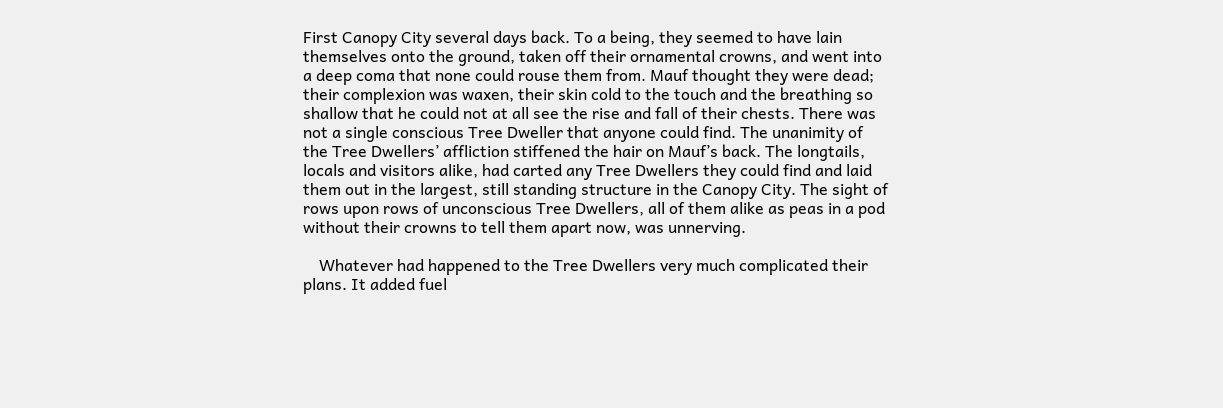First Canopy City several days back. To a being, they seemed to have lain themselves onto the ground, taken off their ornamental crowns, and went into a deep coma that none could rouse them from. Mauf thought they were dead; their complexion was waxen, their skin cold to the touch and the breathing so shallow that he could not at all see the rise and fall of their chests. There was not a single conscious Tree Dweller that anyone could find. The unanimity of the Tree Dwellers’ affliction stiffened the hair on Mauf’s back. The longtails, locals and visitors alike, had carted any Tree Dwellers they could find and laid them out in the largest, still standing structure in the Canopy City. The sight of rows upon rows of unconscious Tree Dwellers, all of them alike as peas in a pod without their crowns to tell them apart now, was unnerving.

    Whatever had happened to the Tree Dwellers very much complicated their plans. It added fuel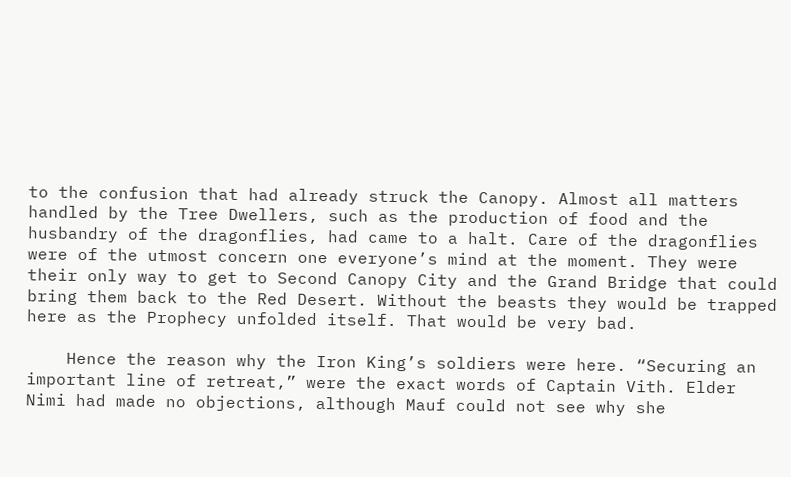to the confusion that had already struck the Canopy. Almost all matters handled by the Tree Dwellers, such as the production of food and the husbandry of the dragonflies, had came to a halt. Care of the dragonflies were of the utmost concern one everyone’s mind at the moment. They were their only way to get to Second Canopy City and the Grand Bridge that could bring them back to the Red Desert. Without the beasts they would be trapped here as the Prophecy unfolded itself. That would be very bad.

    Hence the reason why the Iron King’s soldiers were here. “Securing an important line of retreat,” were the exact words of Captain Vith. Elder Nimi had made no objections, although Mauf could not see why she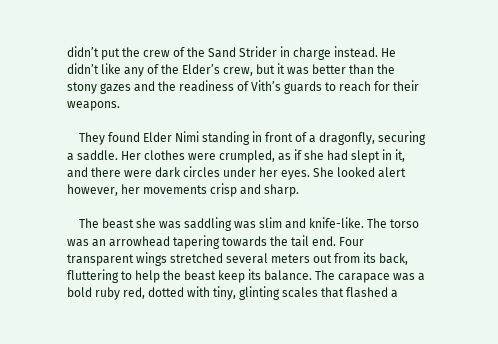didn’t put the crew of the Sand Strider in charge instead. He didn’t like any of the Elder’s crew, but it was better than the stony gazes and the readiness of Vith’s guards to reach for their weapons.

    They found Elder Nimi standing in front of a dragonfly, securing a saddle. Her clothes were crumpled, as if she had slept in it, and there were dark circles under her eyes. She looked alert however, her movements crisp and sharp.

    The beast she was saddling was slim and knife-like. The torso was an arrowhead tapering towards the tail end. Four transparent wings stretched several meters out from its back, fluttering to help the beast keep its balance. The carapace was a bold ruby red, dotted with tiny, glinting scales that flashed a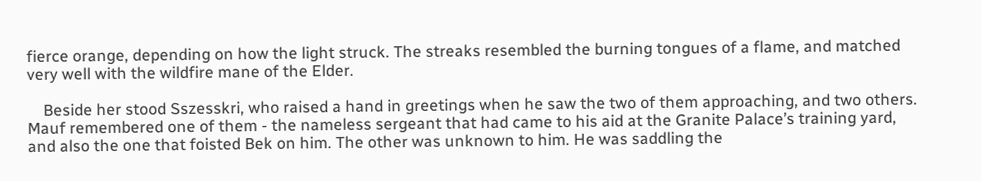fierce orange, depending on how the light struck. The streaks resembled the burning tongues of a flame, and matched very well with the wildfire mane of the Elder.

    Beside her stood Sszesskri, who raised a hand in greetings when he saw the two of them approaching, and two others. Mauf remembered one of them - the nameless sergeant that had came to his aid at the Granite Palace’s training yard, and also the one that foisted Bek on him. The other was unknown to him. He was saddling the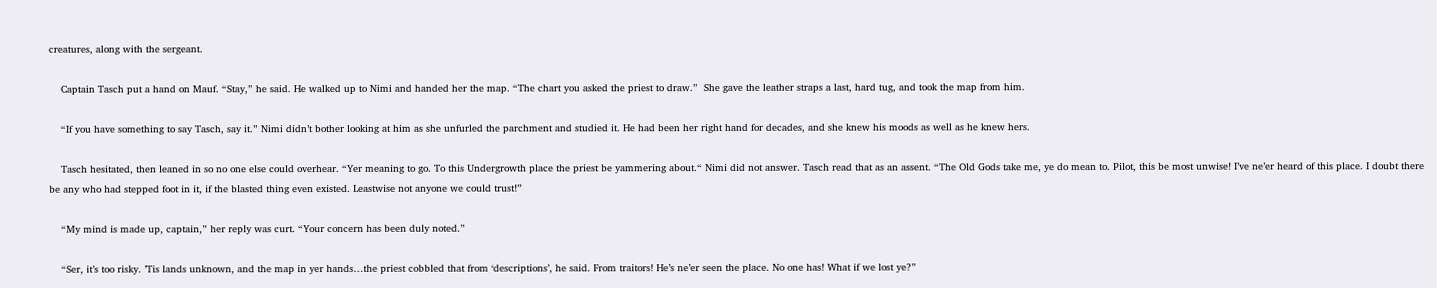creatures, along with the sergeant.

    Captain Tasch put a hand on Mauf. “Stay,” he said. He walked up to Nimi and handed her the map. “The chart you asked the priest to draw.”  She gave the leather straps a last, hard tug, and took the map from him.

    “If you have something to say Tasch, say it.” Nimi didn’t bother looking at him as she unfurled the parchment and studied it. He had been her right hand for decades, and she knew his moods as well as he knew hers.

    Tasch hesitated, then leaned in so no one else could overhear. “Yer meaning to go. To this Undergrowth place the priest be yammering about.“ Nimi did not answer. Tasch read that as an assent. “The Old Gods take me, ye do mean to. Pilot, this be most unwise! I’ve ne’er heard of this place. I doubt there be any who had stepped foot in it, if the blasted thing even existed. Leastwise not anyone we could trust!”

    “My mind is made up, captain,” her reply was curt. “Your concern has been duly noted.”

    “Ser, it’s too risky. ’Tis lands unknown, and the map in yer hands…the priest cobbled that from ‘descriptions’, he said. From traitors! He’s ne’er seen the place. No one has! What if we lost ye?”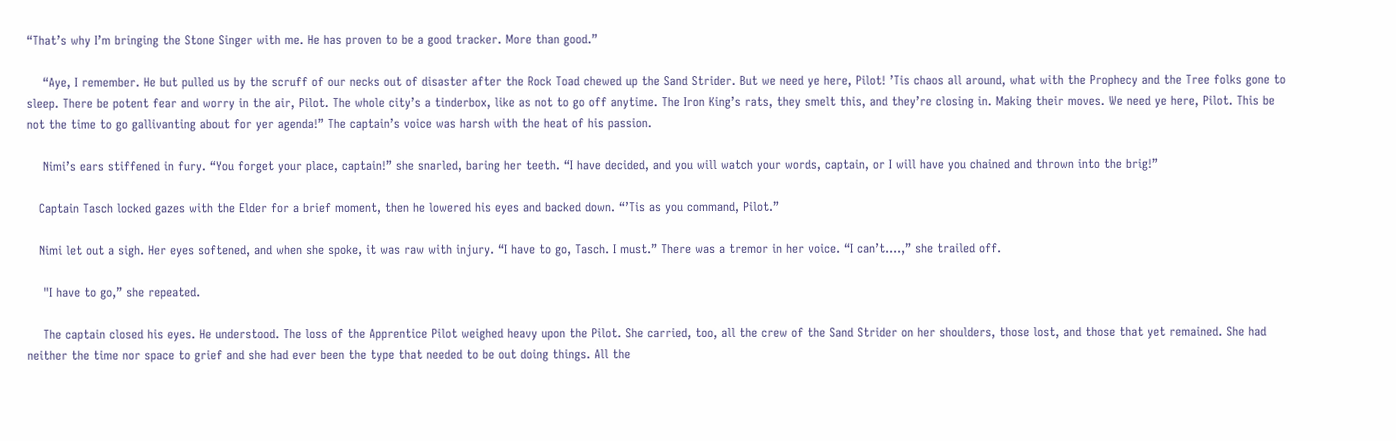“That’s why I’m bringing the Stone Singer with me. He has proven to be a good tracker. More than good.”

    “Aye, I remember. He but pulled us by the scruff of our necks out of disaster after the Rock Toad chewed up the Sand Strider. But we need ye here, Pilot! ’Tis chaos all around, what with the Prophecy and the Tree folks gone to sleep. There be potent fear and worry in the air, Pilot. The whole city’s a tinderbox, like as not to go off anytime. The Iron King’s rats, they smelt this, and they’re closing in. Making their moves. We need ye here, Pilot. This be not the time to go gallivanting about for yer agenda!” The captain’s voice was harsh with the heat of his passion.

    Nimi’s ears stiffened in fury. “You forget your place, captain!” she snarled, baring her teeth. “I have decided, and you will watch your words, captain, or I will have you chained and thrown into the brig!”

   Captain Tasch locked gazes with the Elder for a brief moment, then he lowered his eyes and backed down. “’Tis as you command, Pilot.”

   Nimi let out a sigh. Her eyes softened, and when she spoke, it was raw with injury. “I have to go, Tasch. I must.” There was a tremor in her voice. “I can’t….,” she trailed off.

    "I have to go,” she repeated.

    The captain closed his eyes. He understood. The loss of the Apprentice Pilot weighed heavy upon the Pilot. She carried, too, all the crew of the Sand Strider on her shoulders, those lost, and those that yet remained. She had neither the time nor space to grief and she had ever been the type that needed to be out doing things. All the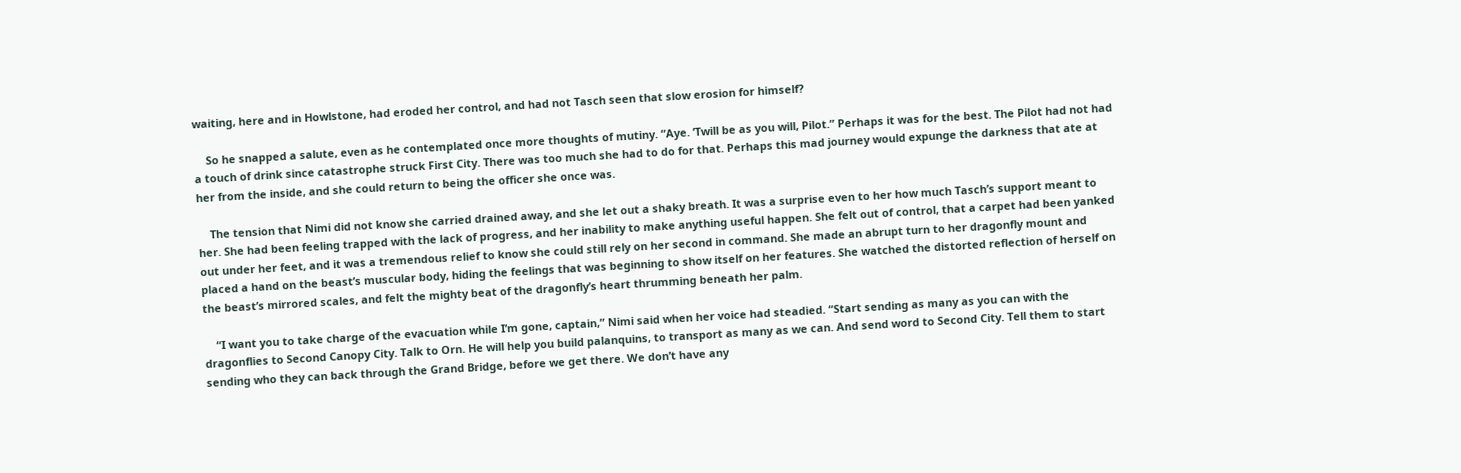waiting, here and in Howlstone, had eroded her control, and had not Tasch seen that slow erosion for himself?

    So he snapped a salute, even as he contemplated once more thoughts of mutiny. “Aye. ’Twill be as you will, Pilot.” Perhaps it was for the best. The Pilot had not had a touch of drink since catastrophe struck First City. There was too much she had to do for that. Perhaps this mad journey would expunge the darkness that ate at her from the inside, and she could return to being the officer she once was.

    The tension that Nimi did not know she carried drained away, and she let out a shaky breath. It was a surprise even to her how much Tasch’s support meant to her. She had been feeling trapped with the lack of progress, and her inability to make anything useful happen. She felt out of control, that a carpet had been yanked out under her feet, and it was a tremendous relief to know she could still rely on her second in command. She made an abrupt turn to her dragonfly mount and placed a hand on the beast’s muscular body, hiding the feelings that was beginning to show itself on her features. She watched the distorted reflection of herself on the beast’s mirrored scales, and felt the mighty beat of the dragonfly’s heart thrumming beneath her palm.

    “I want you to take charge of the evacuation while I’m gone, captain,” Nimi said when her voice had steadied. “Start sending as many as you can with the dragonflies to Second Canopy City. Talk to Orn. He will help you build palanquins, to transport as many as we can. And send word to Second City. Tell them to start sending who they can back through the Grand Bridge, before we get there. We don’t have any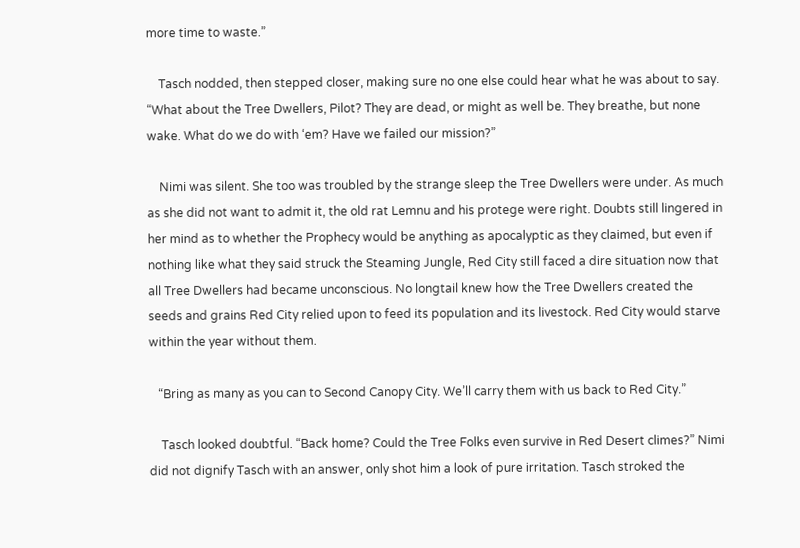more time to waste.”

    Tasch nodded, then stepped closer, making sure no one else could hear what he was about to say. “What about the Tree Dwellers, Pilot? They are dead, or might as well be. They breathe, but none wake. What do we do with ‘em? Have we failed our mission?”

    Nimi was silent. She too was troubled by the strange sleep the Tree Dwellers were under. As much as she did not want to admit it, the old rat Lemnu and his protege were right. Doubts still lingered in her mind as to whether the Prophecy would be anything as apocalyptic as they claimed, but even if nothing like what they said struck the Steaming Jungle, Red City still faced a dire situation now that all Tree Dwellers had became unconscious. No longtail knew how the Tree Dwellers created the seeds and grains Red City relied upon to feed its population and its livestock. Red City would starve within the year without them.

   “Bring as many as you can to Second Canopy City. We’ll carry them with us back to Red City.”

    Tasch looked doubtful. “Back home? Could the Tree Folks even survive in Red Desert climes?” Nimi did not dignify Tasch with an answer, only shot him a look of pure irritation. Tasch stroked the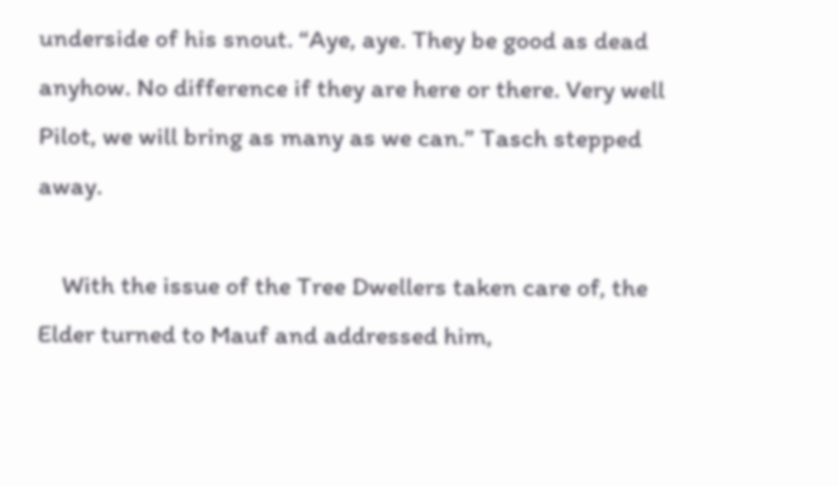underside of his snout. “Aye, aye. They be good as dead anyhow. No difference if they are here or there. Very well Pilot, we will bring as many as we can.” Tasch stepped away.

    With the issue of the Tree Dwellers taken care of, the Elder turned to Mauf and addressed him,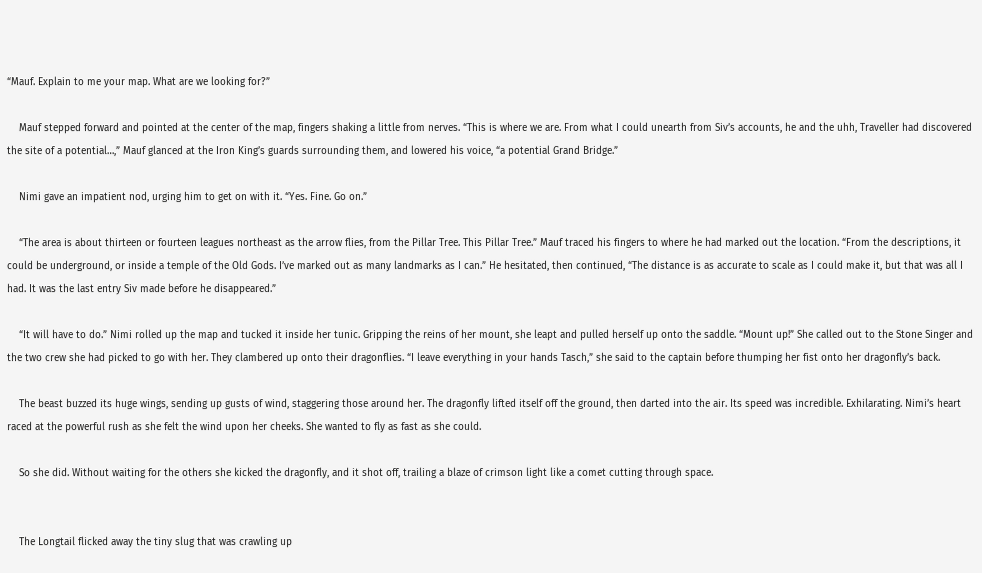“Mauf. Explain to me your map. What are we looking for?”

    Mauf stepped forward and pointed at the center of the map, fingers shaking a little from nerves. “This is where we are. From what I could unearth from Siv’s accounts, he and the uhh, Traveller had discovered the site of a potential…,” Mauf glanced at the Iron King’s guards surrounding them, and lowered his voice, “a potential Grand Bridge.”

    Nimi gave an impatient nod, urging him to get on with it. “Yes. Fine. Go on.”

    “The area is about thirteen or fourteen leagues northeast as the arrow flies, from the Pillar Tree. This Pillar Tree.” Mauf traced his fingers to where he had marked out the location. “From the descriptions, it could be underground, or inside a temple of the Old Gods. I’ve marked out as many landmarks as I can.” He hesitated, then continued, “The distance is as accurate to scale as I could make it, but that was all I had. It was the last entry Siv made before he disappeared.”

    “It will have to do.” Nimi rolled up the map and tucked it inside her tunic. Gripping the reins of her mount, she leapt and pulled herself up onto the saddle. “Mount up!” She called out to the Stone Singer and the two crew she had picked to go with her. They clambered up onto their dragonflies. “I leave everything in your hands Tasch,” she said to the captain before thumping her fist onto her dragonfly’s back.

    The beast buzzed its huge wings, sending up gusts of wind, staggering those around her. The dragonfly lifted itself off the ground, then darted into the air. Its speed was incredible. Exhilarating. Nimi’s heart raced at the powerful rush as she felt the wind upon her cheeks. She wanted to fly as fast as she could.

    So she did. Without waiting for the others she kicked the dragonfly, and it shot off, trailing a blaze of crimson light like a comet cutting through space.


    The Longtail flicked away the tiny slug that was crawling up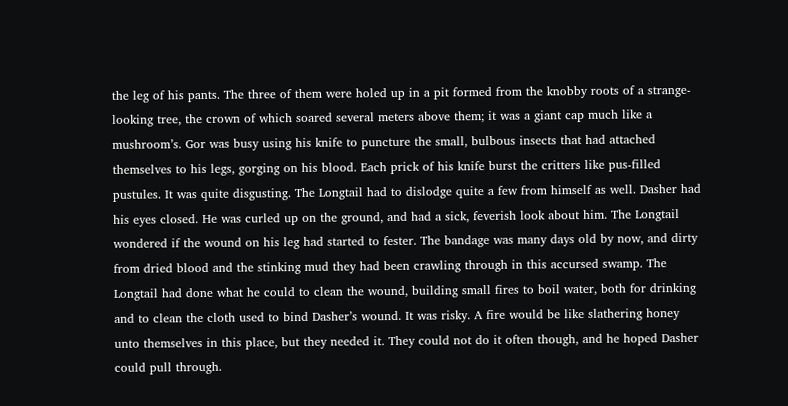the leg of his pants. The three of them were holed up in a pit formed from the knobby roots of a strange-looking tree, the crown of which soared several meters above them; it was a giant cap much like a mushroom’s. Gor was busy using his knife to puncture the small, bulbous insects that had attached themselves to his legs, gorging on his blood. Each prick of his knife burst the critters like pus-filled pustules. It was quite disgusting. The Longtail had to dislodge quite a few from himself as well. Dasher had his eyes closed. He was curled up on the ground, and had a sick, feverish look about him. The Longtail wondered if the wound on his leg had started to fester. The bandage was many days old by now, and dirty from dried blood and the stinking mud they had been crawling through in this accursed swamp. The Longtail had done what he could to clean the wound, building small fires to boil water, both for drinking and to clean the cloth used to bind Dasher’s wound. It was risky. A fire would be like slathering honey unto themselves in this place, but they needed it. They could not do it often though, and he hoped Dasher could pull through.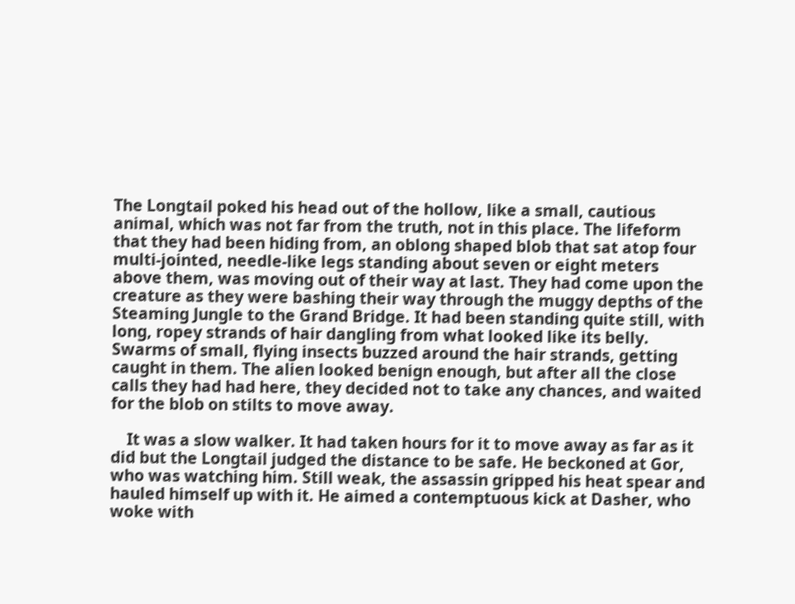The Longtail poked his head out of the hollow, like a small, cautious animal, which was not far from the truth, not in this place. The lifeform that they had been hiding from, an oblong shaped blob that sat atop four multi-jointed, needle-like legs standing about seven or eight meters above them, was moving out of their way at last. They had come upon the creature as they were bashing their way through the muggy depths of the Steaming Jungle to the Grand Bridge. It had been standing quite still, with long, ropey strands of hair dangling from what looked like its belly. Swarms of small, flying insects buzzed around the hair strands, getting caught in them. The alien looked benign enough, but after all the close calls they had had here, they decided not to take any chances, and waited for the blob on stilts to move away.

    It was a slow walker. It had taken hours for it to move away as far as it did but the Longtail judged the distance to be safe. He beckoned at Gor, who was watching him. Still weak, the assassin gripped his heat spear and hauled himself up with it. He aimed a contemptuous kick at Dasher, who woke with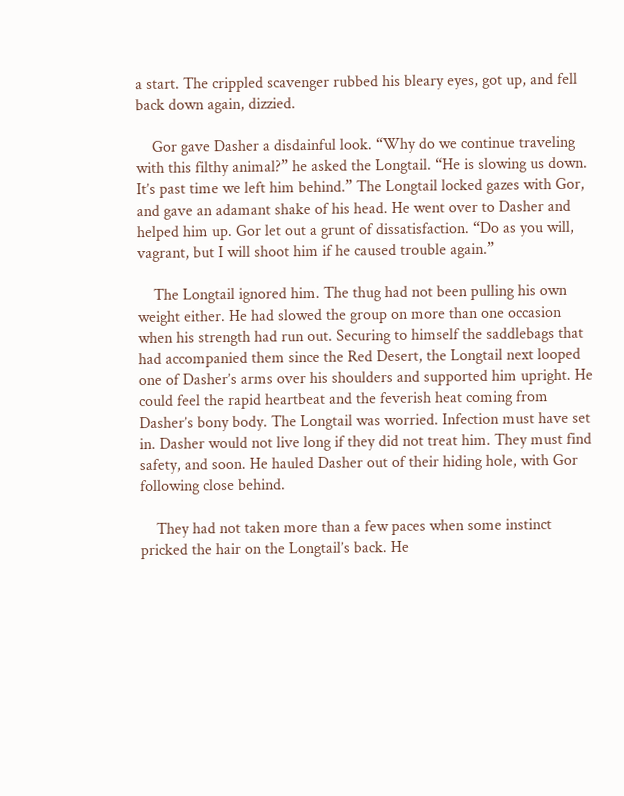a start. The crippled scavenger rubbed his bleary eyes, got up, and fell back down again, dizzied.

    Gor gave Dasher a disdainful look. “Why do we continue traveling with this filthy animal?” he asked the Longtail. “He is slowing us down. It’s past time we left him behind.” The Longtail locked gazes with Gor, and gave an adamant shake of his head. He went over to Dasher and helped him up. Gor let out a grunt of dissatisfaction. “Do as you will, vagrant, but I will shoot him if he caused trouble again.”

    The Longtail ignored him. The thug had not been pulling his own weight either. He had slowed the group on more than one occasion when his strength had run out. Securing to himself the saddlebags that had accompanied them since the Red Desert, the Longtail next looped one of Dasher’s arms over his shoulders and supported him upright. He could feel the rapid heartbeat and the feverish heat coming from Dasher’s bony body. The Longtail was worried. Infection must have set in. Dasher would not live long if they did not treat him. They must find safety, and soon. He hauled Dasher out of their hiding hole, with Gor following close behind.

    They had not taken more than a few paces when some instinct pricked the hair on the Longtail’s back. He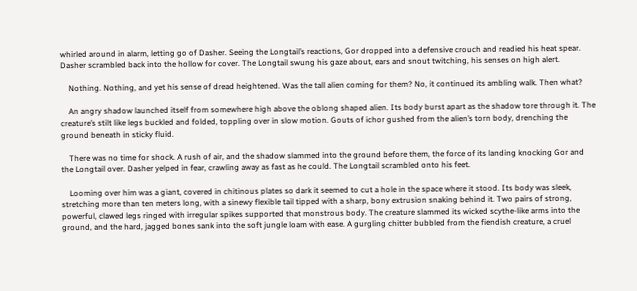whirled around in alarm, letting go of Dasher. Seeing the Longtail’s reactions, Gor dropped into a defensive crouch and readied his heat spear. Dasher scrambled back into the hollow for cover. The Longtail swung his gaze about, ears and snout twitching, his senses on high alert.

    Nothing. Nothing, and yet his sense of dread heightened. Was the tall alien coming for them? No, it continued its ambling walk. Then what?

    An angry shadow launched itself from somewhere high above the oblong shaped alien. Its body burst apart as the shadow tore through it. The creature’s stilt like legs buckled and folded, toppling over in slow motion. Gouts of ichor gushed from the alien’s torn body, drenching the ground beneath in sticky fluid.

    There was no time for shock. A rush of air, and the shadow slammed into the ground before them, the force of its landing knocking Gor and the Longtail over. Dasher yelped in fear, crawling away as fast as he could. The Longtail scrambled onto his feet.

    Looming over him was a giant, covered in chitinous plates so dark it seemed to cut a hole in the space where it stood. Its body was sleek, stretching more than ten meters long, with a sinewy flexible tail tipped with a sharp, bony extrusion snaking behind it. Two pairs of strong, powerful, clawed legs ringed with irregular spikes supported that monstrous body. The creature slammed its wicked scythe-like arms into the ground, and the hard, jagged bones sank into the soft jungle loam with ease. A gurgling chitter bubbled from the fiendish creature, a cruel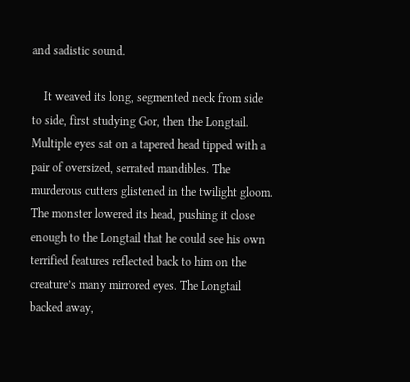and sadistic sound.

    It weaved its long, segmented neck from side to side, first studying Gor, then the Longtail. Multiple eyes sat on a tapered head tipped with a pair of oversized, serrated mandibles. The murderous cutters glistened in the twilight gloom. The monster lowered its head, pushing it close enough to the Longtail that he could see his own terrified features reflected back to him on the creature’s many mirrored eyes. The Longtail backed away,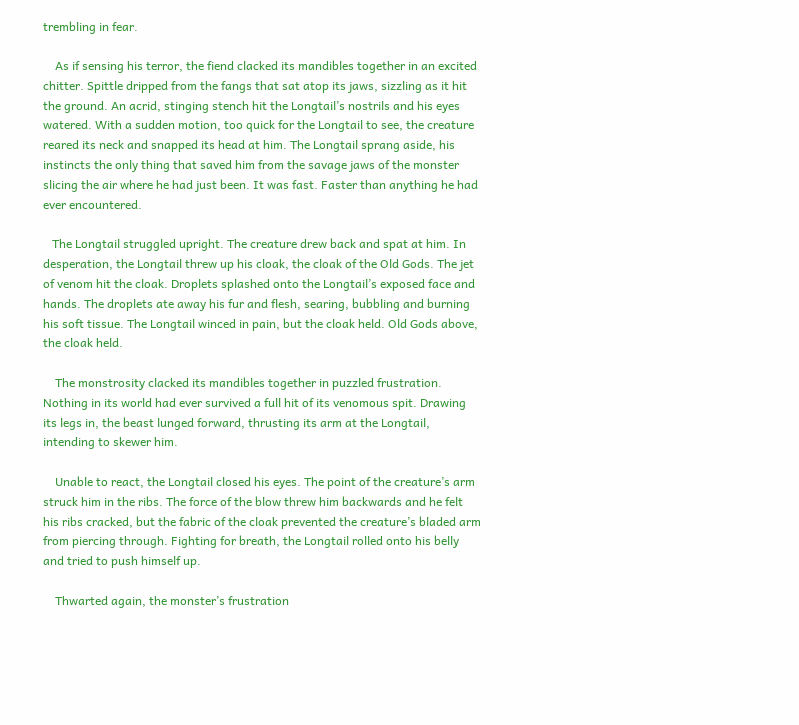trembling in fear.

    As if sensing his terror, the fiend clacked its mandibles together in an excited chitter. Spittle dripped from the fangs that sat atop its jaws, sizzling as it hit the ground. An acrid, stinging stench hit the Longtail’s nostrils and his eyes watered. With a sudden motion, too quick for the Longtail to see, the creature reared its neck and snapped its head at him. The Longtail sprang aside, his instincts the only thing that saved him from the savage jaws of the monster slicing the air where he had just been. It was fast. Faster than anything he had ever encountered.

   The Longtail struggled upright. The creature drew back and spat at him. In desperation, the Longtail threw up his cloak, the cloak of the Old Gods. The jet of venom hit the cloak. Droplets splashed onto the Longtail’s exposed face and hands. The droplets ate away his fur and flesh, searing, bubbling and burning his soft tissue. The Longtail winced in pain, but the cloak held. Old Gods above, the cloak held.

    The monstrosity clacked its mandibles together in puzzled frustration. Nothing in its world had ever survived a full hit of its venomous spit. Drawing its legs in, the beast lunged forward, thrusting its arm at the Longtail, intending to skewer him.

    Unable to react, the Longtail closed his eyes. The point of the creature’s arm struck him in the ribs. The force of the blow threw him backwards and he felt his ribs cracked, but the fabric of the cloak prevented the creature’s bladed arm from piercing through. Fighting for breath, the Longtail rolled onto his belly and tried to push himself up.

    Thwarted again, the monster’s frustration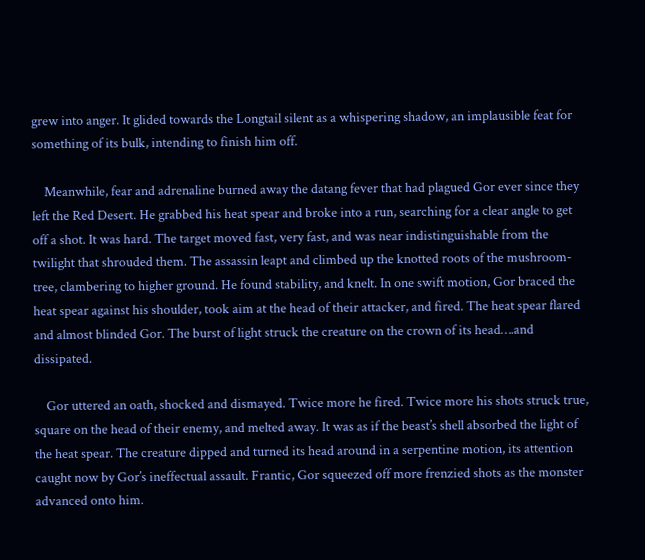grew into anger. It glided towards the Longtail silent as a whispering shadow, an implausible feat for something of its bulk, intending to finish him off.

    Meanwhile, fear and adrenaline burned away the datang fever that had plagued Gor ever since they left the Red Desert. He grabbed his heat spear and broke into a run, searching for a clear angle to get off a shot. It was hard. The target moved fast, very fast, and was near indistinguishable from the twilight that shrouded them. The assassin leapt and climbed up the knotted roots of the mushroom-tree, clambering to higher ground. He found stability, and knelt. In one swift motion, Gor braced the heat spear against his shoulder, took aim at the head of their attacker, and fired. The heat spear flared and almost blinded Gor. The burst of light struck the creature on the crown of its head….and dissipated.

    Gor uttered an oath, shocked and dismayed. Twice more he fired. Twice more his shots struck true, square on the head of their enemy, and melted away. It was as if the beast’s shell absorbed the light of the heat spear. The creature dipped and turned its head around in a serpentine motion, its attention caught now by Gor’s ineffectual assault. Frantic, Gor squeezed off more frenzied shots as the monster advanced onto him.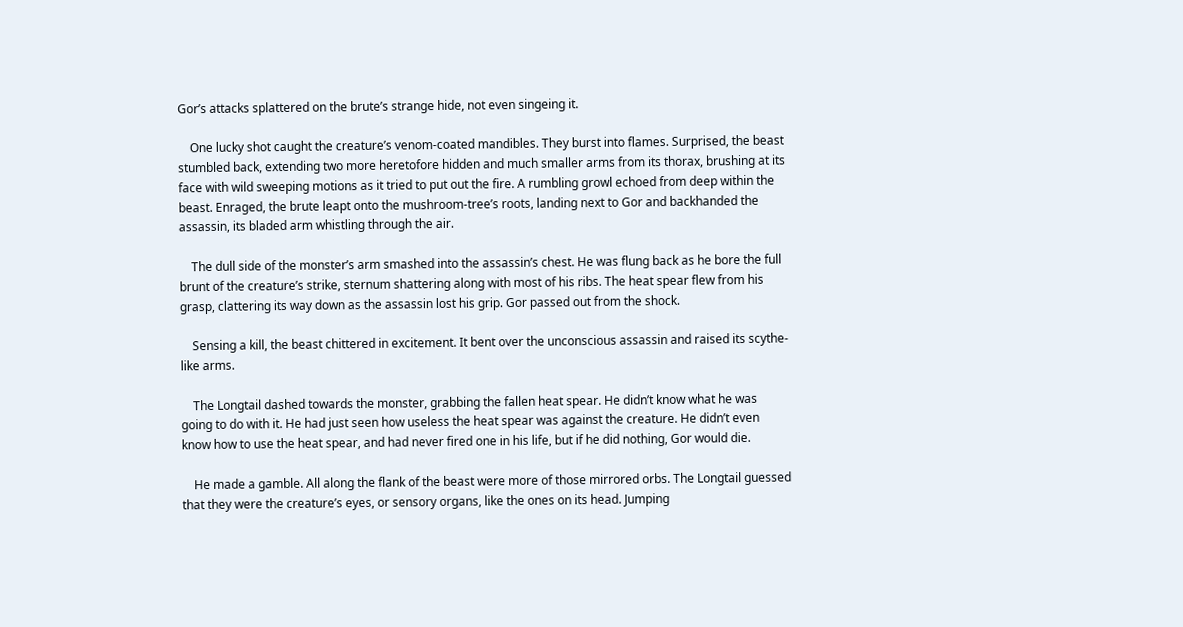Gor’s attacks splattered on the brute’s strange hide, not even singeing it.

    One lucky shot caught the creature’s venom-coated mandibles. They burst into flames. Surprised, the beast stumbled back, extending two more heretofore hidden and much smaller arms from its thorax, brushing at its face with wild sweeping motions as it tried to put out the fire. A rumbling growl echoed from deep within the beast. Enraged, the brute leapt onto the mushroom-tree’s roots, landing next to Gor and backhanded the assassin, its bladed arm whistling through the air.

    The dull side of the monster’s arm smashed into the assassin’s chest. He was flung back as he bore the full brunt of the creature’s strike, sternum shattering along with most of his ribs. The heat spear flew from his grasp, clattering its way down as the assassin lost his grip. Gor passed out from the shock.

    Sensing a kill, the beast chittered in excitement. It bent over the unconscious assassin and raised its scythe-like arms.

    The Longtail dashed towards the monster, grabbing the fallen heat spear. He didn’t know what he was going to do with it. He had just seen how useless the heat spear was against the creature. He didn’t even know how to use the heat spear, and had never fired one in his life, but if he did nothing, Gor would die.

    He made a gamble. All along the flank of the beast were more of those mirrored orbs. The Longtail guessed that they were the creature’s eyes, or sensory organs, like the ones on its head. Jumping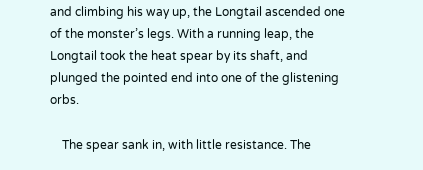and climbing his way up, the Longtail ascended one of the monster’s legs. With a running leap, the Longtail took the heat spear by its shaft, and plunged the pointed end into one of the glistening orbs.

    The spear sank in, with little resistance. The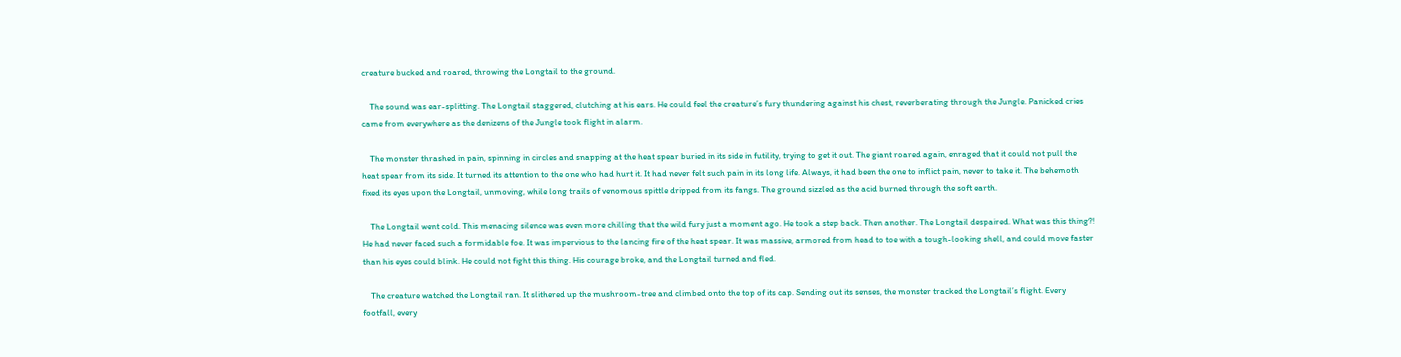creature bucked and roared, throwing the Longtail to the ground.

    The sound was ear-splitting. The Longtail staggered, clutching at his ears. He could feel the creature’s fury thundering against his chest, reverberating through the Jungle. Panicked cries came from everywhere as the denizens of the Jungle took flight in alarm.

    The monster thrashed in pain, spinning in circles and snapping at the heat spear buried in its side in futility, trying to get it out. The giant roared again, enraged that it could not pull the heat spear from its side. It turned its attention to the one who had hurt it. It had never felt such pain in its long life. Always, it had been the one to inflict pain, never to take it. The behemoth fixed its eyes upon the Longtail, unmoving, while long trails of venomous spittle dripped from its fangs. The ground sizzled as the acid burned through the soft earth.

    The Longtail went cold. This menacing silence was even more chilling that the wild fury just a moment ago. He took a step back. Then another. The Longtail despaired. What was this thing?! He had never faced such a formidable foe. It was impervious to the lancing fire of the heat spear. It was massive, armored from head to toe with a tough-looking shell, and could move faster than his eyes could blink. He could not fight this thing. His courage broke, and the Longtail turned and fled.

    The creature watched the Longtail ran. It slithered up the mushroom-tree and climbed onto the top of its cap. Sending out its senses, the monster tracked the Longtail’s flight. Every footfall, every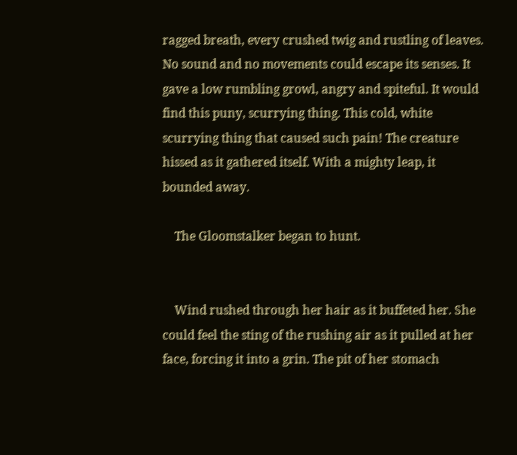ragged breath, every crushed twig and rustling of leaves. No sound and no movements could escape its senses. It gave a low rumbling growl, angry and spiteful. It would find this puny, scurrying thing. This cold, white scurrying thing that caused such pain! The creature hissed as it gathered itself. With a mighty leap, it bounded away.

    The Gloomstalker began to hunt.


    Wind rushed through her hair as it buffeted her. She could feel the sting of the rushing air as it pulled at her face, forcing it into a grin. The pit of her stomach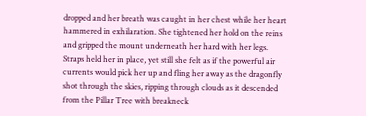dropped and her breath was caught in her chest while her heart hammered in exhilaration. She tightened her hold on the reins and gripped the mount underneath her hard with her legs. Straps held her in place, yet still she felt as if the powerful air currents would pick her up and fling her away as the dragonfly shot through the skies, ripping through clouds as it descended from the Pillar Tree with breakneck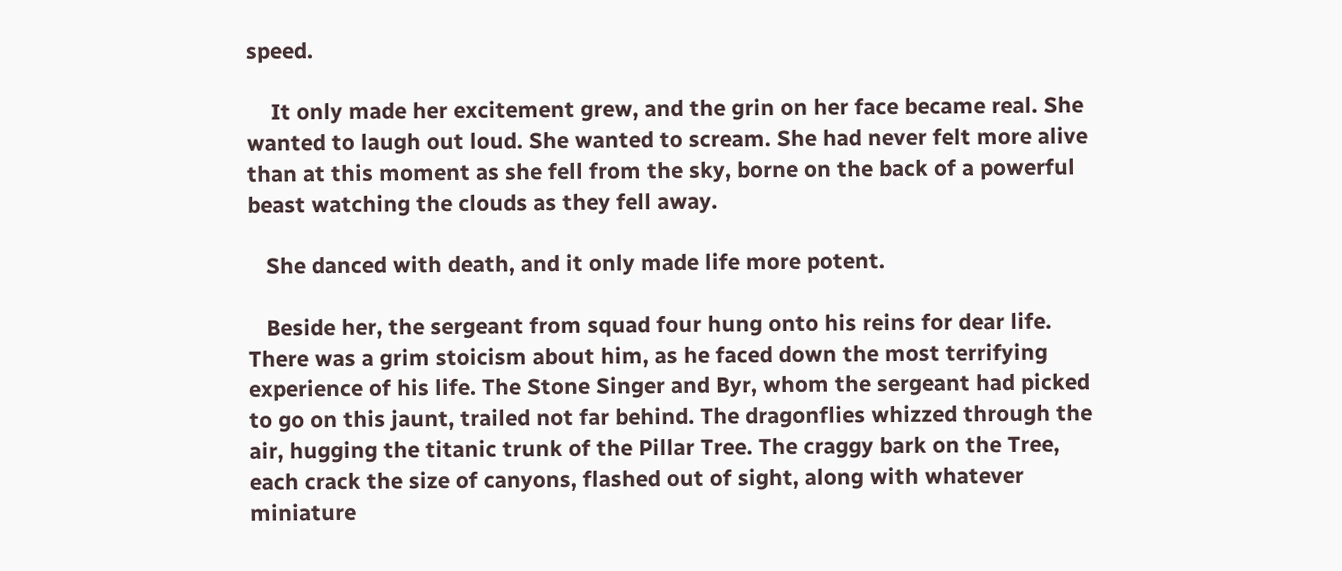speed.

    It only made her excitement grew, and the grin on her face became real. She wanted to laugh out loud. She wanted to scream. She had never felt more alive than at this moment as she fell from the sky, borne on the back of a powerful beast watching the clouds as they fell away.

   She danced with death, and it only made life more potent.

   Beside her, the sergeant from squad four hung onto his reins for dear life. There was a grim stoicism about him, as he faced down the most terrifying experience of his life. The Stone Singer and Byr, whom the sergeant had picked to go on this jaunt, trailed not far behind. The dragonflies whizzed through the air, hugging the titanic trunk of the Pillar Tree. The craggy bark on the Tree, each crack the size of canyons, flashed out of sight, along with whatever miniature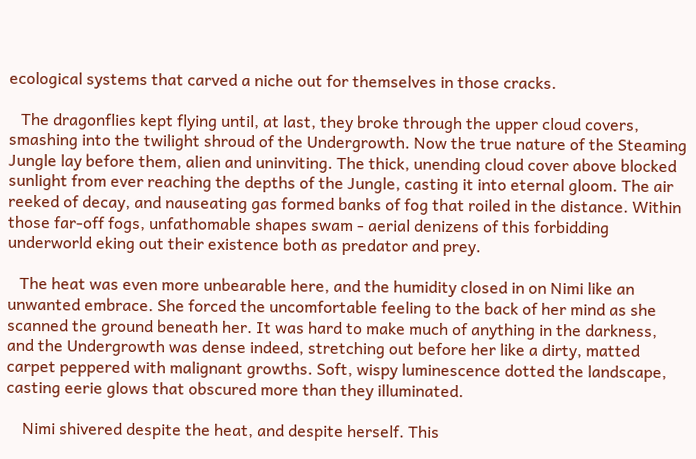ecological systems that carved a niche out for themselves in those cracks.

   The dragonflies kept flying until, at last, they broke through the upper cloud covers, smashing into the twilight shroud of the Undergrowth. Now the true nature of the Steaming Jungle lay before them, alien and uninviting. The thick, unending cloud cover above blocked sunlight from ever reaching the depths of the Jungle, casting it into eternal gloom. The air reeked of decay, and nauseating gas formed banks of fog that roiled in the distance. Within those far-off fogs, unfathomable shapes swam - aerial denizens of this forbidding underworld eking out their existence both as predator and prey.

   The heat was even more unbearable here, and the humidity closed in on Nimi like an unwanted embrace. She forced the uncomfortable feeling to the back of her mind as she scanned the ground beneath her. It was hard to make much of anything in the darkness, and the Undergrowth was dense indeed, stretching out before her like a dirty, matted carpet peppered with malignant growths. Soft, wispy luminescence dotted the landscape, casting eerie glows that obscured more than they illuminated.

    Nimi shivered despite the heat, and despite herself. This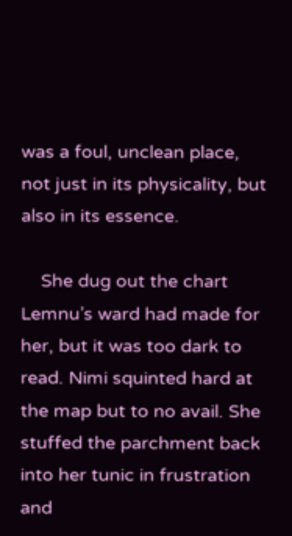was a foul, unclean place, not just in its physicality, but also in its essence.

    She dug out the chart Lemnu’s ward had made for her, but it was too dark to read. Nimi squinted hard at the map but to no avail. She stuffed the parchment back into her tunic in frustration and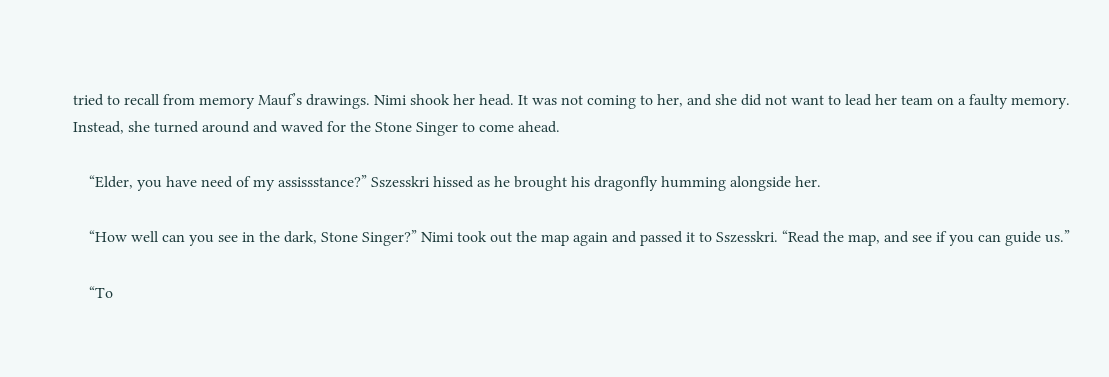tried to recall from memory Mauf’s drawings. Nimi shook her head. It was not coming to her, and she did not want to lead her team on a faulty memory. Instead, she turned around and waved for the Stone Singer to come ahead.

    “Elder, you have need of my assissstance?” Sszesskri hissed as he brought his dragonfly humming alongside her.

    “How well can you see in the dark, Stone Singer?” Nimi took out the map again and passed it to Sszesskri. “Read the map, and see if you can guide us.”

    “To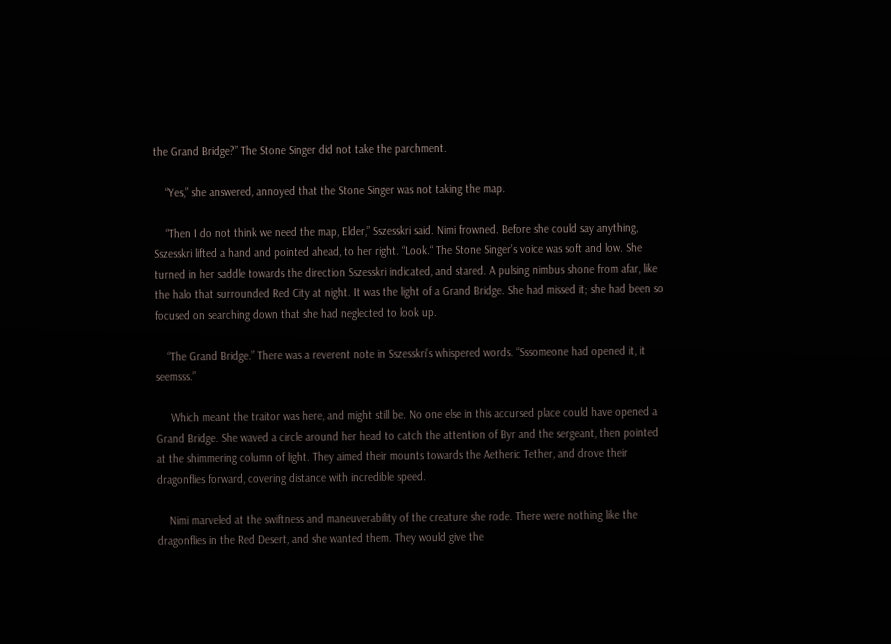the Grand Bridge?” The Stone Singer did not take the parchment.

    “Yes,” she answered, annoyed that the Stone Singer was not taking the map.

    “Then I do not think we need the map, Elder,” Sszesskri said. Nimi frowned. Before she could say anything, Sszesskri lifted a hand and pointed ahead, to her right. “Look.“ The Stone Singer’s voice was soft and low. She turned in her saddle towards the direction Sszesskri indicated, and stared. A pulsing nimbus shone from afar, like the halo that surrounded Red City at night. It was the light of a Grand Bridge. She had missed it; she had been so focused on searching down that she had neglected to look up.

    “The Grand Bridge.” There was a reverent note in Sszesskri’s whispered words. “Sssomeone had opened it, it seemsss.”

     Which meant the traitor was here, and might still be. No one else in this accursed place could have opened a Grand Bridge. She waved a circle around her head to catch the attention of Byr and the sergeant, then pointed at the shimmering column of light. They aimed their mounts towards the Aetheric Tether, and drove their dragonflies forward, covering distance with incredible speed.

    Nimi marveled at the swiftness and maneuverability of the creature she rode. There were nothing like the dragonflies in the Red Desert, and she wanted them. They would give the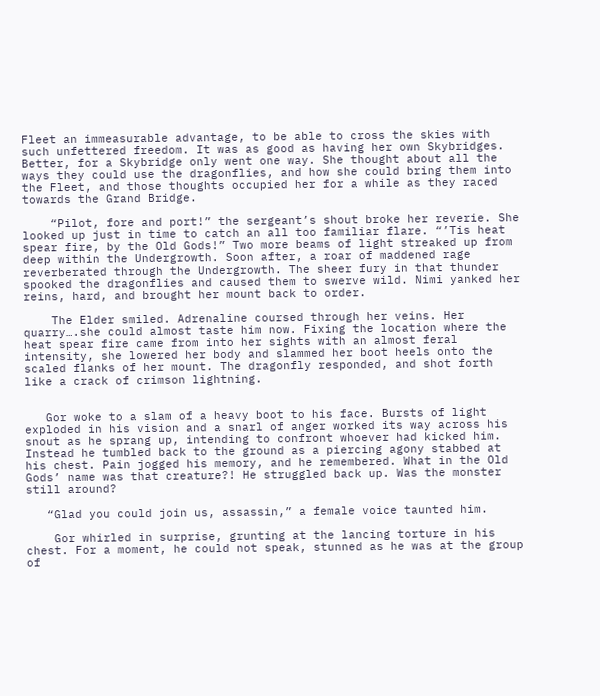Fleet an immeasurable advantage, to be able to cross the skies with such unfettered freedom. It was as good as having her own Skybridges. Better, for a Skybridge only went one way. She thought about all the ways they could use the dragonflies, and how she could bring them into the Fleet, and those thoughts occupied her for a while as they raced towards the Grand Bridge.

    “Pilot, fore and port!” the sergeant’s shout broke her reverie. She looked up just in time to catch an all too familiar flare. “’Tis heat spear fire, by the Old Gods!” Two more beams of light streaked up from deep within the Undergrowth. Soon after, a roar of maddened rage reverberated through the Undergrowth. The sheer fury in that thunder spooked the dragonflies and caused them to swerve wild. Nimi yanked her reins, hard, and brought her mount back to order.

    The Elder smiled. Adrenaline coursed through her veins. Her quarry….she could almost taste him now. Fixing the location where the heat spear fire came from into her sights with an almost feral intensity, she lowered her body and slammed her boot heels onto the scaled flanks of her mount. The dragonfly responded, and shot forth like a crack of crimson lightning.


   Gor woke to a slam of a heavy boot to his face. Bursts of light exploded in his vision and a snarl of anger worked its way across his snout as he sprang up, intending to confront whoever had kicked him. Instead he tumbled back to the ground as a piercing agony stabbed at his chest. Pain jogged his memory, and he remembered. What in the Old Gods’ name was that creature?! He struggled back up. Was the monster still around?

   “Glad you could join us, assassin,” a female voice taunted him.

    Gor whirled in surprise, grunting at the lancing torture in his chest. For a moment, he could not speak, stunned as he was at the group of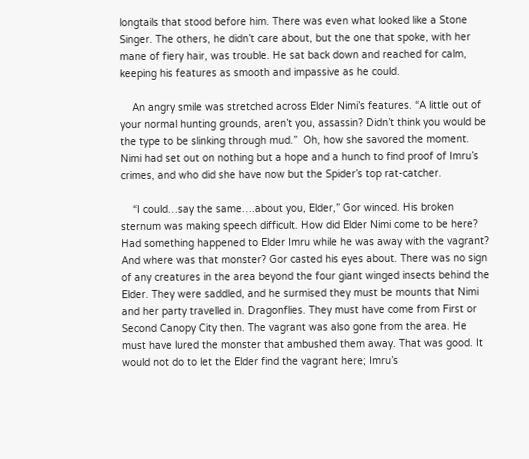longtails that stood before him. There was even what looked like a Stone Singer. The others, he didn’t care about, but the one that spoke, with her mane of fiery hair, was trouble. He sat back down and reached for calm, keeping his features as smooth and impassive as he could.

    An angry smile was stretched across Elder Nimi’s features. “A little out of your normal hunting grounds, aren’t you, assassin? Didn’t think you would be the type to be slinking through mud.”  Oh, how she savored the moment. Nimi had set out on nothing but a hope and a hunch to find proof of Imru’s crimes, and who did she have now but the Spider’s top rat-catcher.

    “I could…say the same….about you, Elder,” Gor winced. His broken sternum was making speech difficult. How did Elder Nimi come to be here? Had something happened to Elder Imru while he was away with the vagrant? And where was that monster? Gor casted his eyes about. There was no sign of any creatures in the area beyond the four giant winged insects behind the Elder. They were saddled, and he surmised they must be mounts that Nimi and her party travelled in. Dragonflies. They must have come from First or Second Canopy City then. The vagrant was also gone from the area. He must have lured the monster that ambushed them away. That was good. It would not do to let the Elder find the vagrant here; Imru’s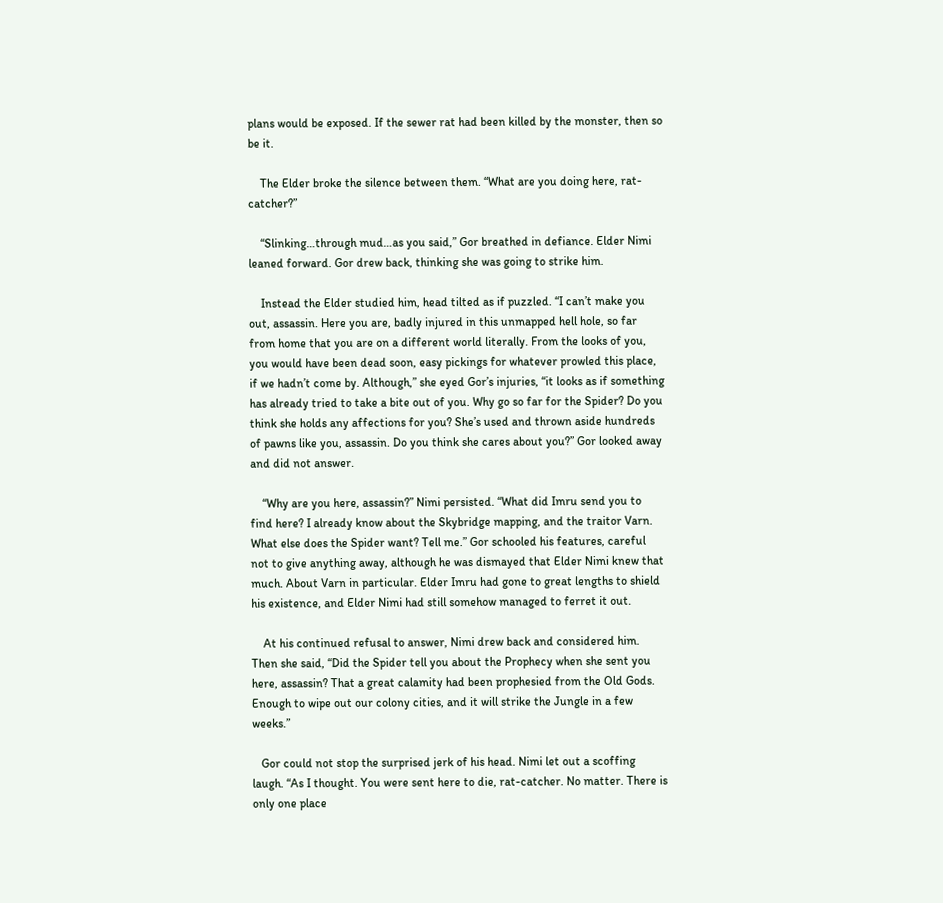plans would be exposed. If the sewer rat had been killed by the monster, then so be it.

    The Elder broke the silence between them. “What are you doing here, rat-catcher?”

    “Slinking…through mud…as you said,” Gor breathed in defiance. Elder Nimi leaned forward. Gor drew back, thinking she was going to strike him.

    Instead the Elder studied him, head tilted as if puzzled. “I can’t make you out, assassin. Here you are, badly injured in this unmapped hell hole, so far from home that you are on a different world literally. From the looks of you, you would have been dead soon, easy pickings for whatever prowled this place, if we hadn’t come by. Although,” she eyed Gor’s injuries, “it looks as if something has already tried to take a bite out of you. Why go so far for the Spider? Do you think she holds any affections for you? She’s used and thrown aside hundreds of pawns like you, assassin. Do you think she cares about you?” Gor looked away and did not answer.

    “Why are you here, assassin?” Nimi persisted. “What did Imru send you to find here? I already know about the Skybridge mapping, and the traitor Varn. What else does the Spider want? Tell me.” Gor schooled his features, careful not to give anything away, although he was dismayed that Elder Nimi knew that much. About Varn in particular. Elder Imru had gone to great lengths to shield his existence, and Elder Nimi had still somehow managed to ferret it out.

    At his continued refusal to answer, Nimi drew back and considered him. Then she said, “Did the Spider tell you about the Prophecy when she sent you here, assassin? That a great calamity had been prophesied from the Old Gods. Enough to wipe out our colony cities, and it will strike the Jungle in a few weeks.”

   Gor could not stop the surprised jerk of his head. Nimi let out a scoffing laugh. “As I thought. You were sent here to die, rat-catcher. No matter. There is only one place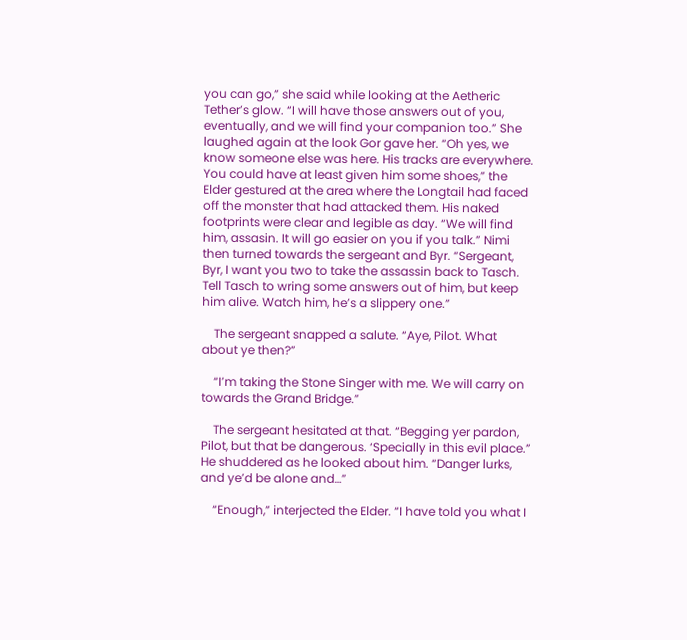you can go,” she said while looking at the Aetheric Tether’s glow. “I will have those answers out of you, eventually, and we will find your companion too.” She laughed again at the look Gor gave her. “Oh yes, we know someone else was here. His tracks are everywhere. You could have at least given him some shoes,” the Elder gestured at the area where the Longtail had faced off the monster that had attacked them. His naked footprints were clear and legible as day. “We will find him, assasin. It will go easier on you if you talk.” Nimi then turned towards the sergeant and Byr. “Sergeant, Byr, I want you two to take the assassin back to Tasch. Tell Tasch to wring some answers out of him, but keep him alive. Watch him, he’s a slippery one.”

    The sergeant snapped a salute. “Aye, Pilot. What about ye then?”

    “I’m taking the Stone Singer with me. We will carry on towards the Grand Bridge.”

    The sergeant hesitated at that. “Begging yer pardon, Pilot, but that be dangerous. ‘Specially in this evil place.” He shuddered as he looked about him. “Danger lurks, and ye’d be alone and…”

    “Enough,” interjected the Elder. “I have told you what I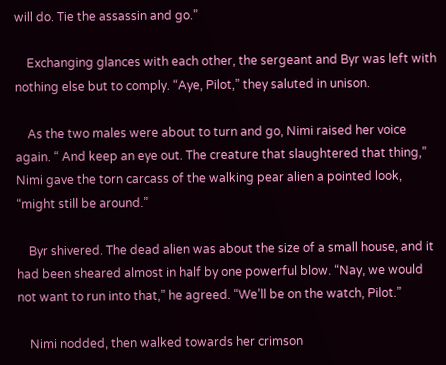will do. Tie the assassin and go.”

    Exchanging glances with each other, the sergeant and Byr was left with nothing else but to comply. “Aye, Pilot,” they saluted in unison.

    As the two males were about to turn and go, Nimi raised her voice again. “ And keep an eye out. The creature that slaughtered that thing,” Nimi gave the torn carcass of the walking pear alien a pointed look, “might still be around.”

    Byr shivered. The dead alien was about the size of a small house, and it had been sheared almost in half by one powerful blow. “Nay, we would not want to run into that,” he agreed. “We’ll be on the watch, Pilot.”

    Nimi nodded, then walked towards her crimson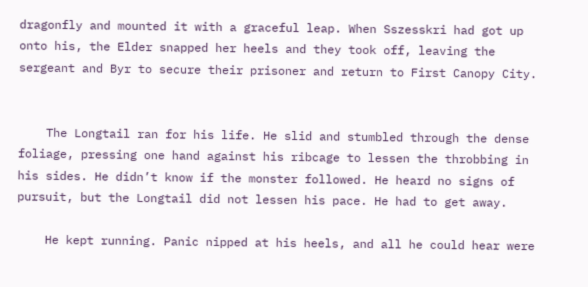dragonfly and mounted it with a graceful leap. When Sszesskri had got up onto his, the Elder snapped her heels and they took off, leaving the sergeant and Byr to secure their prisoner and return to First Canopy City.


    The Longtail ran for his life. He slid and stumbled through the dense foliage, pressing one hand against his ribcage to lessen the throbbing in his sides. He didn’t know if the monster followed. He heard no signs of pursuit, but the Longtail did not lessen his pace. He had to get away.

    He kept running. Panic nipped at his heels, and all he could hear were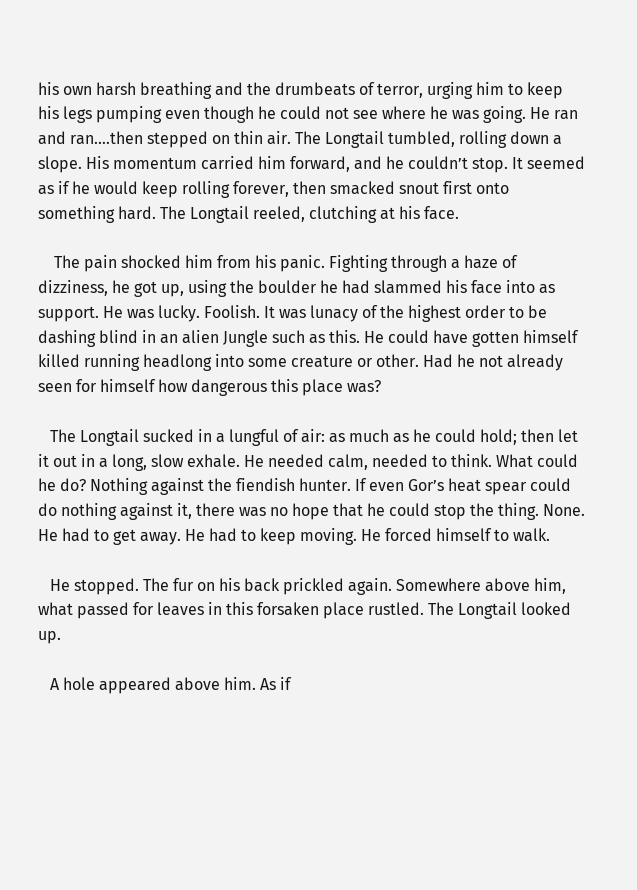his own harsh breathing and the drumbeats of terror, urging him to keep his legs pumping even though he could not see where he was going. He ran and ran….then stepped on thin air. The Longtail tumbled, rolling down a slope. His momentum carried him forward, and he couldn’t stop. It seemed as if he would keep rolling forever, then smacked snout first onto something hard. The Longtail reeled, clutching at his face.

    The pain shocked him from his panic. Fighting through a haze of dizziness, he got up, using the boulder he had slammed his face into as support. He was lucky. Foolish. It was lunacy of the highest order to be dashing blind in an alien Jungle such as this. He could have gotten himself killed running headlong into some creature or other. Had he not already seen for himself how dangerous this place was?

   The Longtail sucked in a lungful of air: as much as he could hold; then let it out in a long, slow exhale. He needed calm, needed to think. What could he do? Nothing against the fiendish hunter. If even Gor’s heat spear could do nothing against it, there was no hope that he could stop the thing. None. He had to get away. He had to keep moving. He forced himself to walk.

   He stopped. The fur on his back prickled again. Somewhere above him, what passed for leaves in this forsaken place rustled. The Longtail looked up.

   A hole appeared above him. As if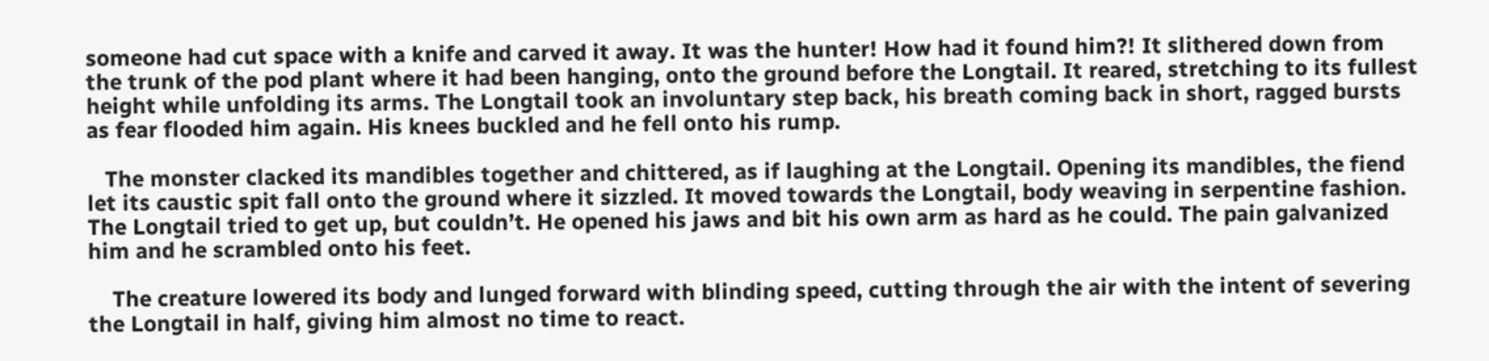someone had cut space with a knife and carved it away. It was the hunter! How had it found him?! It slithered down from the trunk of the pod plant where it had been hanging, onto the ground before the Longtail. It reared, stretching to its fullest height while unfolding its arms. The Longtail took an involuntary step back, his breath coming back in short, ragged bursts as fear flooded him again. His knees buckled and he fell onto his rump.

   The monster clacked its mandibles together and chittered, as if laughing at the Longtail. Opening its mandibles, the fiend let its caustic spit fall onto the ground where it sizzled. It moved towards the Longtail, body weaving in serpentine fashion. The Longtail tried to get up, but couldn’t. He opened his jaws and bit his own arm as hard as he could. The pain galvanized him and he scrambled onto his feet.

    The creature lowered its body and lunged forward with blinding speed, cutting through the air with the intent of severing the Longtail in half, giving him almost no time to react.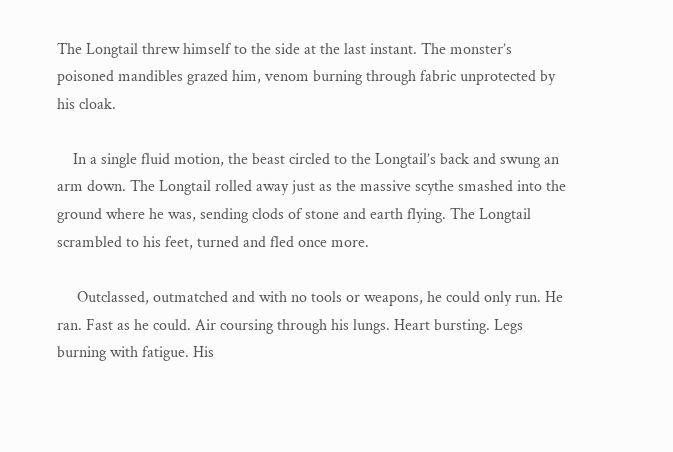The Longtail threw himself to the side at the last instant. The monster’s poisoned mandibles grazed him, venom burning through fabric unprotected by his cloak.

    In a single fluid motion, the beast circled to the Longtail’s back and swung an arm down. The Longtail rolled away just as the massive scythe smashed into the ground where he was, sending clods of stone and earth flying. The Longtail scrambled to his feet, turned and fled once more.

     Outclassed, outmatched and with no tools or weapons, he could only run. He ran. Fast as he could. Air coursing through his lungs. Heart bursting. Legs burning with fatigue. His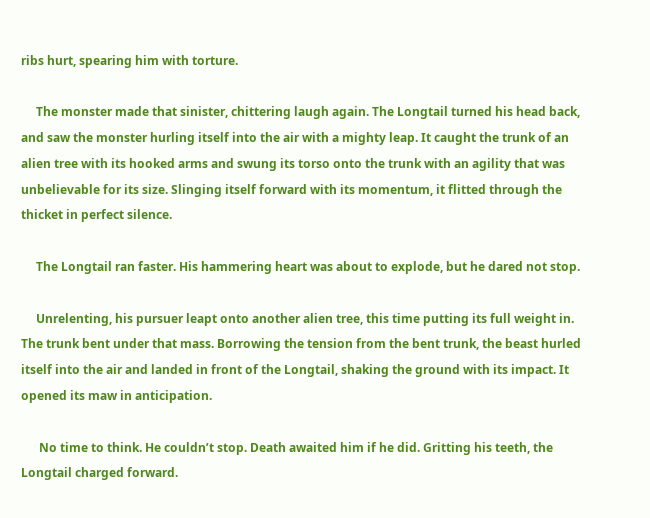ribs hurt, spearing him with torture.

     The monster made that sinister, chittering laugh again. The Longtail turned his head back, and saw the monster hurling itself into the air with a mighty leap. It caught the trunk of an alien tree with its hooked arms and swung its torso onto the trunk with an agility that was unbelievable for its size. Slinging itself forward with its momentum, it flitted through the thicket in perfect silence.

     The Longtail ran faster. His hammering heart was about to explode, but he dared not stop.

     Unrelenting, his pursuer leapt onto another alien tree, this time putting its full weight in. The trunk bent under that mass. Borrowing the tension from the bent trunk, the beast hurled itself into the air and landed in front of the Longtail, shaking the ground with its impact. It opened its maw in anticipation.

      No time to think. He couldn’t stop. Death awaited him if he did. Gritting his teeth, the Longtail charged forward.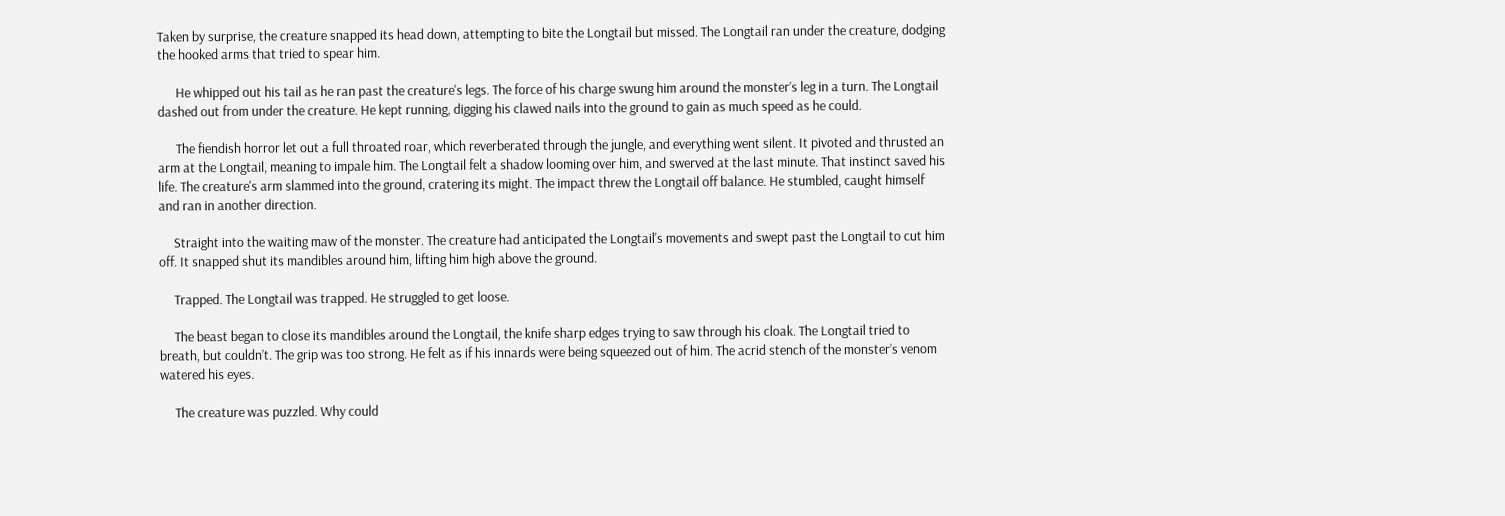Taken by surprise, the creature snapped its head down, attempting to bite the Longtail but missed. The Longtail ran under the creature, dodging the hooked arms that tried to spear him.

      He whipped out his tail as he ran past the creature's legs. The force of his charge swung him around the monster’s leg in a turn. The Longtail dashed out from under the creature. He kept running, digging his clawed nails into the ground to gain as much speed as he could.

      The fiendish horror let out a full throated roar, which reverberated through the jungle, and everything went silent. It pivoted and thrusted an arm at the Longtail, meaning to impale him. The Longtail felt a shadow looming over him, and swerved at the last minute. That instinct saved his life. The creature's arm slammed into the ground, cratering its might. The impact threw the Longtail off balance. He stumbled, caught himself and ran in another direction.

     Straight into the waiting maw of the monster. The creature had anticipated the Longtail's movements and swept past the Longtail to cut him off. It snapped shut its mandibles around him, lifting him high above the ground.

     Trapped. The Longtail was trapped. He struggled to get loose.

     The beast began to close its mandibles around the Longtail, the knife sharp edges trying to saw through his cloak. The Longtail tried to breath, but couldn’t. The grip was too strong. He felt as if his innards were being squeezed out of him. The acrid stench of the monster’s venom watered his eyes.

     The creature was puzzled. Why could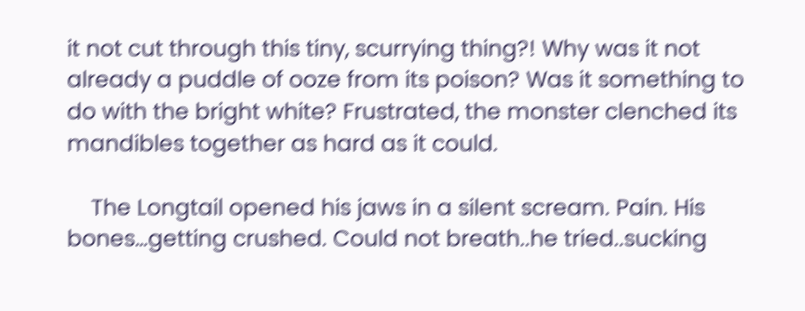it not cut through this tiny, scurrying thing?! Why was it not already a puddle of ooze from its poison? Was it something to do with the bright white? Frustrated, the monster clenched its mandibles together as hard as it could.

    The Longtail opened his jaws in a silent scream. Pain. His bones…getting crushed. Could not breath..he tried..sucking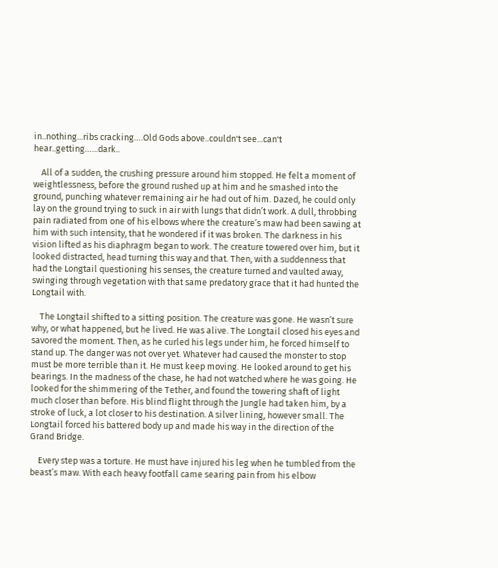in..nothing...ribs cracking….Old Gods above..couldn't see...can't hear..getting…...dark..

    All of a sudden, the crushing pressure around him stopped. He felt a moment of weightlessness, before the ground rushed up at him and he smashed into the ground, punching whatever remaining air he had out of him. Dazed, he could only lay on the ground trying to suck in air with lungs that didn’t work. A dull, throbbing pain radiated from one of his elbows where the creature’s maw had been sawing at him with such intensity, that he wondered if it was broken. The darkness in his vision lifted as his diaphragm began to work. The creature towered over him, but it looked distracted, head turning this way and that. Then, with a suddenness that had the Longtail questioning his senses, the creature turned and vaulted away, swinging through vegetation with that same predatory grace that it had hunted the Longtail with.

    The Longtail shifted to a sitting position. The creature was gone. He wasn’t sure why, or what happened, but he lived. He was alive. The Longtail closed his eyes and savored the moment. Then, as he curled his legs under him, he forced himself to stand up. The danger was not over yet. Whatever had caused the monster to stop must be more terrible than it. He must keep moving. He looked around to get his bearings. In the madness of the chase, he had not watched where he was going. He looked for the shimmering of the Tether, and found the towering shaft of light much closer than before. His blind flight through the Jungle had taken him, by a stroke of luck, a lot closer to his destination. A silver lining, however small. The Longtail forced his battered body up and made his way in the direction of the Grand Bridge.

    Every step was a torture. He must have injured his leg when he tumbled from the beast’s maw. With each heavy footfall came searing pain from his elbow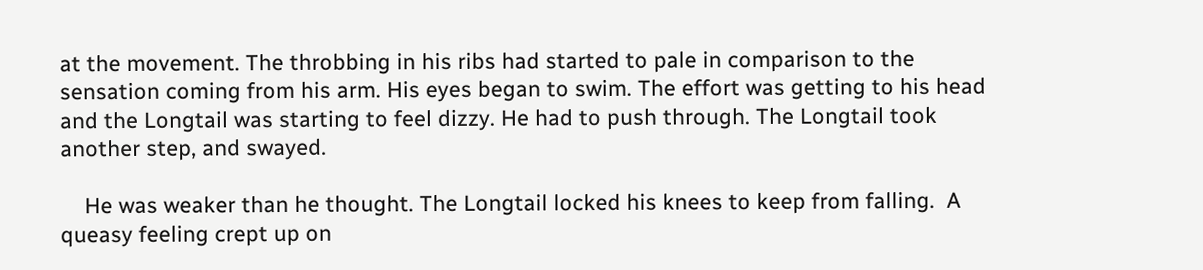at the movement. The throbbing in his ribs had started to pale in comparison to the sensation coming from his arm. His eyes began to swim. The effort was getting to his head and the Longtail was starting to feel dizzy. He had to push through. The Longtail took another step, and swayed.

    He was weaker than he thought. The Longtail locked his knees to keep from falling.  A queasy feeling crept up on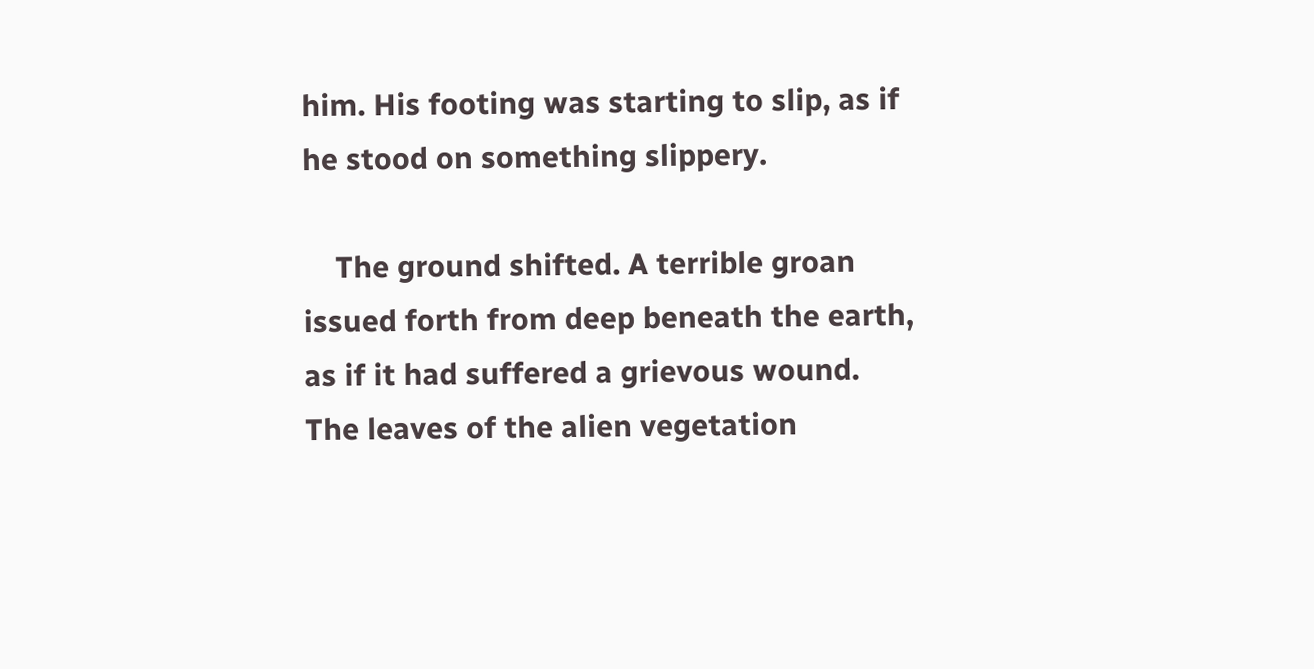him. His footing was starting to slip, as if he stood on something slippery.

    The ground shifted. A terrible groan issued forth from deep beneath the earth, as if it had suffered a grievous wound. The leaves of the alien vegetation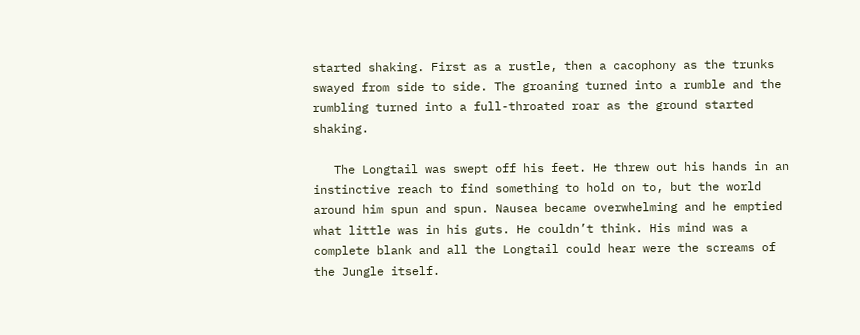started shaking. First as a rustle, then a cacophony as the trunks swayed from side to side. The groaning turned into a rumble and the rumbling turned into a full-throated roar as the ground started shaking.

   The Longtail was swept off his feet. He threw out his hands in an instinctive reach to find something to hold on to, but the world around him spun and spun. Nausea became overwhelming and he emptied what little was in his guts. He couldn’t think. His mind was a complete blank and all the Longtail could hear were the screams of the Jungle itself.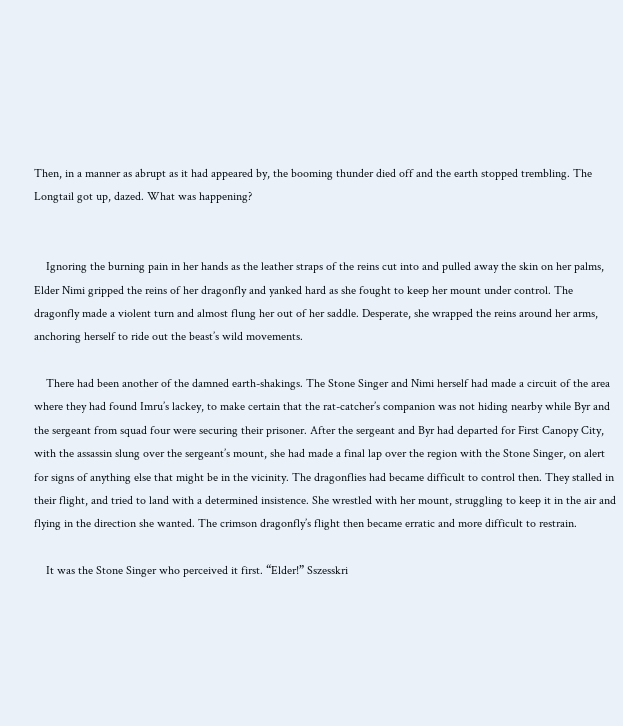Then, in a manner as abrupt as it had appeared by, the booming thunder died off and the earth stopped trembling. The Longtail got up, dazed. What was happening?


    Ignoring the burning pain in her hands as the leather straps of the reins cut into and pulled away the skin on her palms, Elder Nimi gripped the reins of her dragonfly and yanked hard as she fought to keep her mount under control. The dragonfly made a violent turn and almost flung her out of her saddle. Desperate, she wrapped the reins around her arms, anchoring herself to ride out the beast’s wild movements.

    There had been another of the damned earth-shakings. The Stone Singer and Nimi herself had made a circuit of the area where they had found Imru’s lackey, to make certain that the rat-catcher’s companion was not hiding nearby while Byr and the sergeant from squad four were securing their prisoner. After the sergeant and Byr had departed for First Canopy City, with the assassin slung over the sergeant’s mount, she had made a final lap over the region with the Stone Singer, on alert for signs of anything else that might be in the vicinity. The dragonflies had became difficult to control then. They stalled in their flight, and tried to land with a determined insistence. She wrestled with her mount, struggling to keep it in the air and flying in the direction she wanted. The crimson dragonfly’s flight then became erratic and more difficult to restrain.

    It was the Stone Singer who perceived it first. “Elder!” Sszesskri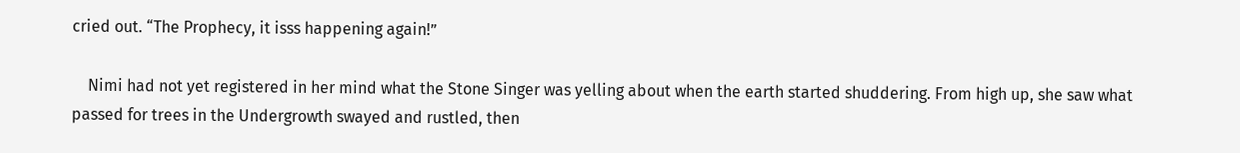cried out. “The Prophecy, it isss happening again!”

    Nimi had not yet registered in her mind what the Stone Singer was yelling about when the earth started shuddering. From high up, she saw what passed for trees in the Undergrowth swayed and rustled, then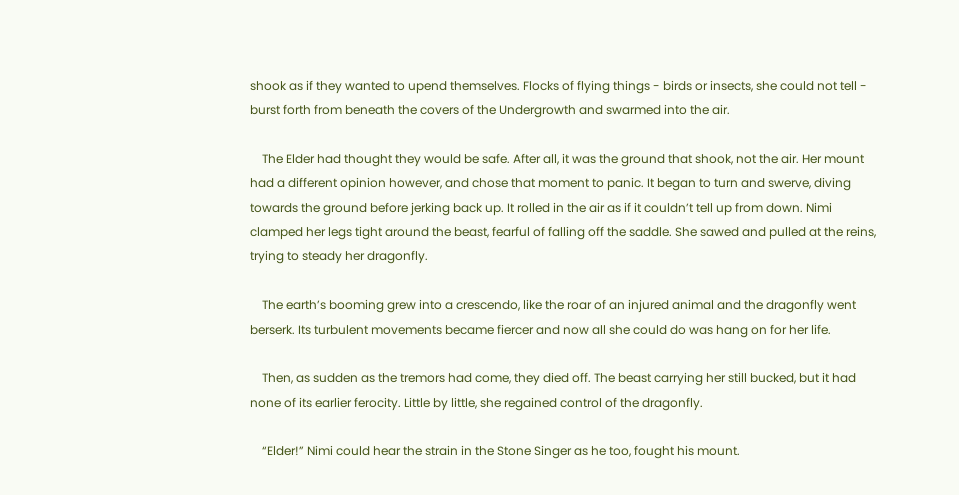shook as if they wanted to upend themselves. Flocks of flying things - birds or insects, she could not tell - burst forth from beneath the covers of the Undergrowth and swarmed into the air.

    The Elder had thought they would be safe. After all, it was the ground that shook, not the air. Her mount had a different opinion however, and chose that moment to panic. It began to turn and swerve, diving towards the ground before jerking back up. It rolled in the air as if it couldn’t tell up from down. Nimi clamped her legs tight around the beast, fearful of falling off the saddle. She sawed and pulled at the reins, trying to steady her dragonfly.

    The earth’s booming grew into a crescendo, like the roar of an injured animal and the dragonfly went berserk. Its turbulent movements became fiercer and now all she could do was hang on for her life.

    Then, as sudden as the tremors had come, they died off. The beast carrying her still bucked, but it had none of its earlier ferocity. Little by little, she regained control of the dragonfly.

    “Elder!” Nimi could hear the strain in the Stone Singer as he too, fought his mount.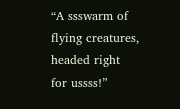“A ssswarm of flying creatures, headed right for ussss!”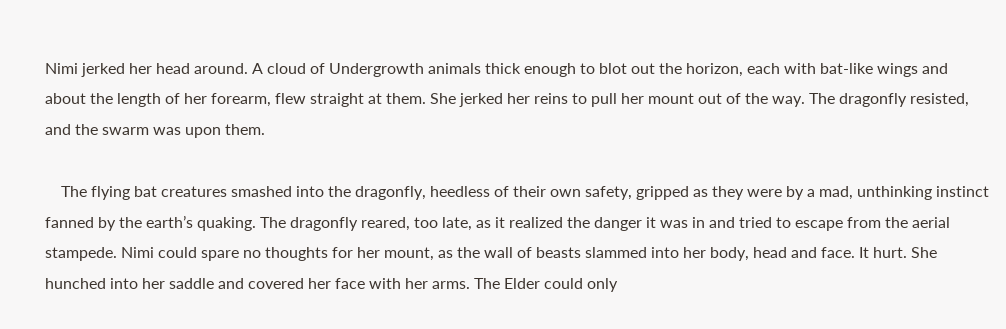Nimi jerked her head around. A cloud of Undergrowth animals thick enough to blot out the horizon, each with bat-like wings and about the length of her forearm, flew straight at them. She jerked her reins to pull her mount out of the way. The dragonfly resisted, and the swarm was upon them.

    The flying bat creatures smashed into the dragonfly, heedless of their own safety, gripped as they were by a mad, unthinking instinct fanned by the earth’s quaking. The dragonfly reared, too late, as it realized the danger it was in and tried to escape from the aerial stampede. Nimi could spare no thoughts for her mount, as the wall of beasts slammed into her body, head and face. It hurt. She hunched into her saddle and covered her face with her arms. The Elder could only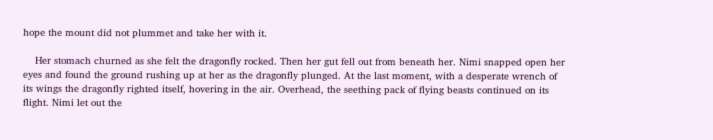hope the mount did not plummet and take her with it.

    Her stomach churned as she felt the dragonfly rocked. Then her gut fell out from beneath her. Nimi snapped open her eyes and found the ground rushing up at her as the dragonfly plunged. At the last moment, with a desperate wrench of its wings the dragonfly righted itself, hovering in the air. Overhead, the seething pack of flying beasts continued on its flight. Nimi let out the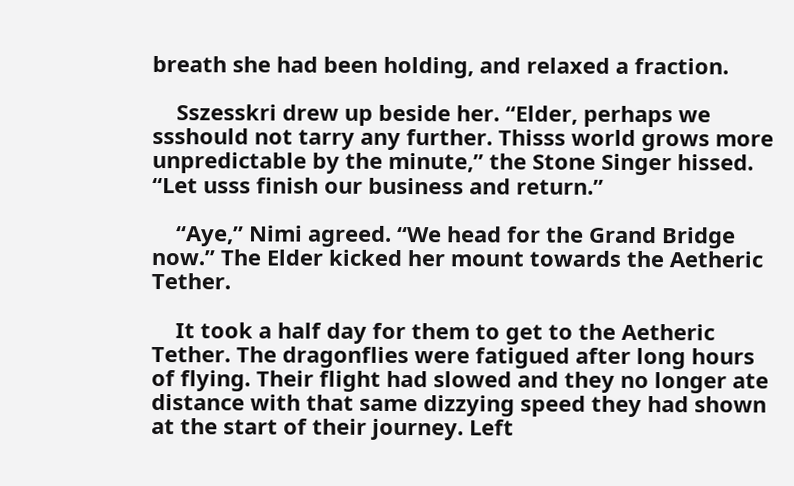breath she had been holding, and relaxed a fraction.

    Sszesskri drew up beside her. “Elder, perhaps we ssshould not tarry any further. Thisss world grows more unpredictable by the minute,” the Stone Singer hissed. “Let usss finish our business and return.”

    “Aye,” Nimi agreed. “We head for the Grand Bridge now.” The Elder kicked her mount towards the Aetheric Tether.

    It took a half day for them to get to the Aetheric Tether. The dragonflies were fatigued after long hours of flying. Their flight had slowed and they no longer ate distance with that same dizzying speed they had shown at the start of their journey. Left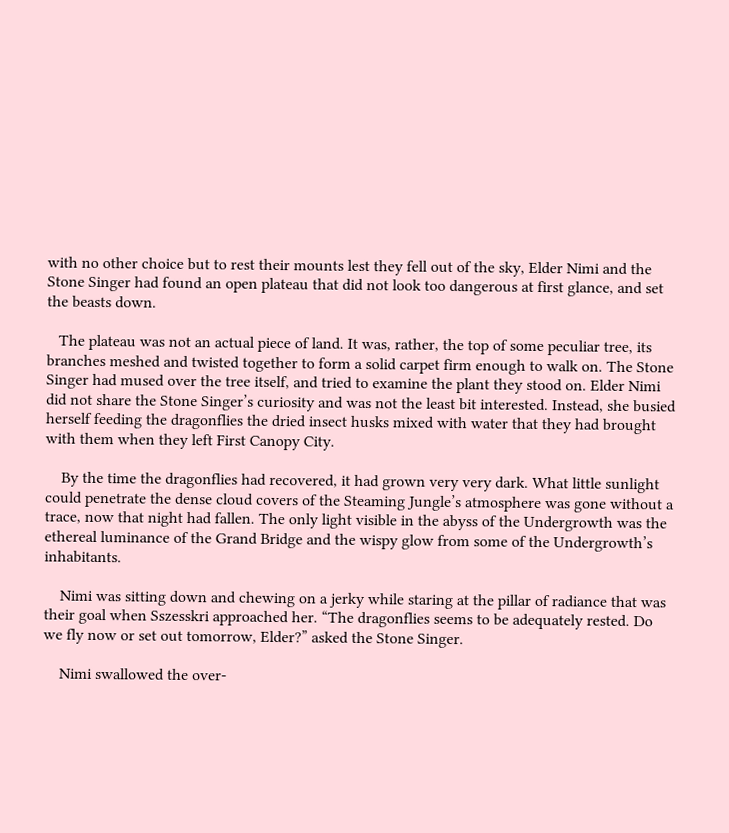with no other choice but to rest their mounts lest they fell out of the sky, Elder Nimi and the Stone Singer had found an open plateau that did not look too dangerous at first glance, and set the beasts down.

   The plateau was not an actual piece of land. It was, rather, the top of some peculiar tree, its branches meshed and twisted together to form a solid carpet firm enough to walk on. The Stone Singer had mused over the tree itself, and tried to examine the plant they stood on. Elder Nimi did not share the Stone Singer’s curiosity and was not the least bit interested. Instead, she busied herself feeding the dragonflies the dried insect husks mixed with water that they had brought with them when they left First Canopy City.

    By the time the dragonflies had recovered, it had grown very very dark. What little sunlight could penetrate the dense cloud covers of the Steaming Jungle’s atmosphere was gone without a trace, now that night had fallen. The only light visible in the abyss of the Undergrowth was the ethereal luminance of the Grand Bridge and the wispy glow from some of the Undergrowth’s inhabitants.

    Nimi was sitting down and chewing on a jerky while staring at the pillar of radiance that was their goal when Sszesskri approached her. “The dragonflies seems to be adequately rested. Do we fly now or set out tomorrow, Elder?” asked the Stone Singer.

    Nimi swallowed the over-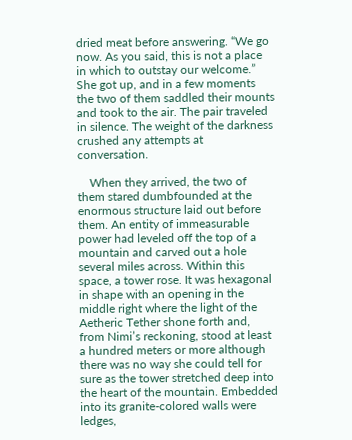dried meat before answering. “We go now. As you said, this is not a place in which to outstay our welcome.” She got up, and in a few moments the two of them saddled their mounts and took to the air. The pair traveled in silence. The weight of the darkness crushed any attempts at conversation.

    When they arrived, the two of them stared dumbfounded at the enormous structure laid out before them. An entity of immeasurable power had leveled off the top of a mountain and carved out a hole several miles across. Within this space, a tower rose. It was hexagonal in shape with an opening in the middle right where the light of the Aetheric Tether shone forth and, from Nimi’s reckoning, stood at least a hundred meters or more although there was no way she could tell for sure as the tower stretched deep into the heart of the mountain. Embedded into its granite-colored walls were ledges,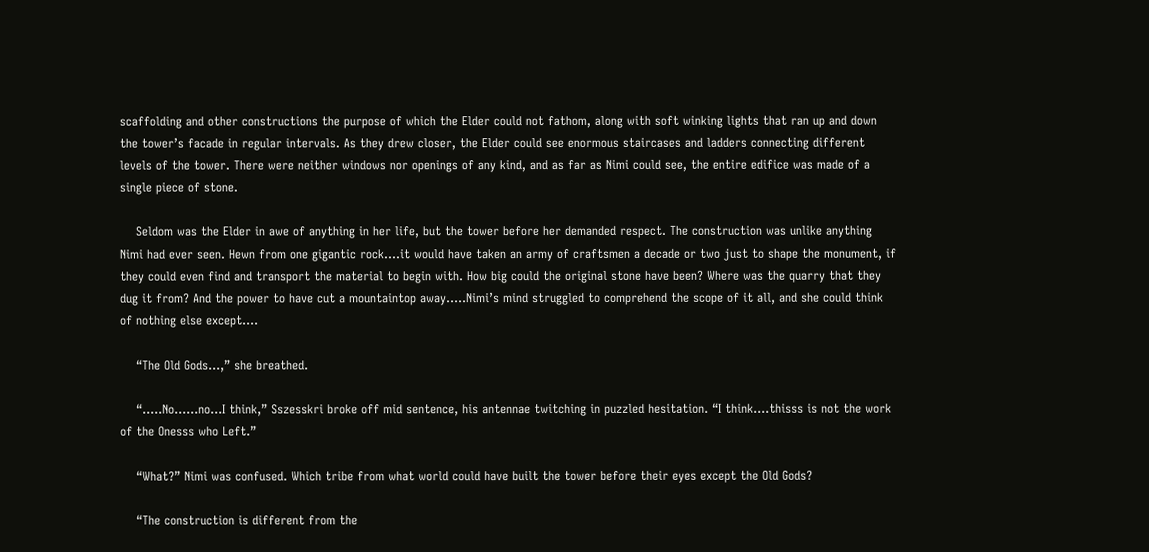scaffolding and other constructions the purpose of which the Elder could not fathom, along with soft winking lights that ran up and down the tower’s facade in regular intervals. As they drew closer, the Elder could see enormous staircases and ladders connecting different levels of the tower. There were neither windows nor openings of any kind, and as far as Nimi could see, the entire edifice was made of a single piece of stone.

    Seldom was the Elder in awe of anything in her life, but the tower before her demanded respect. The construction was unlike anything Nimi had ever seen. Hewn from one gigantic rock….it would have taken an army of craftsmen a decade or two just to shape the monument, if they could even find and transport the material to begin with. How big could the original stone have been? Where was the quarry that they dug it from? And the power to have cut a mountaintop away…..Nimi’s mind struggled to comprehend the scope of it all, and she could think of nothing else except….

    “The Old Gods…,” she breathed.

    “…..No……no…I think,” Sszesskri broke off mid sentence, his antennae twitching in puzzled hesitation. “I think….thisss is not the work of the Onesss who Left.”

    “What?” Nimi was confused. Which tribe from what world could have built the tower before their eyes except the Old Gods?

    “The construction is different from the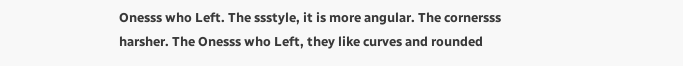Onesss who Left. The ssstyle, it is more angular. The cornersss harsher. The Onesss who Left, they like curves and rounded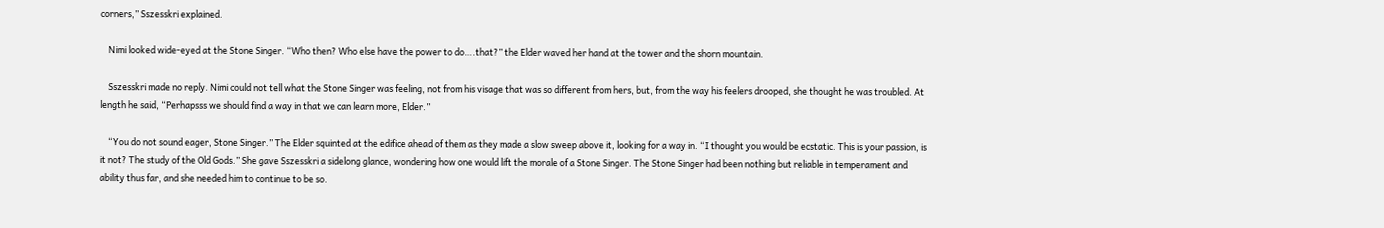corners,” Sszesskri explained.

    Nimi looked wide-eyed at the Stone Singer. “Who then? Who else have the power to do….that?” the Elder waved her hand at the tower and the shorn mountain.

    Sszesskri made no reply. Nimi could not tell what the Stone Singer was feeling, not from his visage that was so different from hers, but, from the way his feelers drooped, she thought he was troubled. At length he said, “Perhapsss we should find a way in that we can learn more, Elder.”

    “You do not sound eager, Stone Singer.” The Elder squinted at the edifice ahead of them as they made a slow sweep above it, looking for a way in. “I thought you would be ecstatic. This is your passion, is it not? The study of the Old Gods.” She gave Sszesskri a sidelong glance, wondering how one would lift the morale of a Stone Singer. The Stone Singer had been nothing but reliable in temperament and ability thus far, and she needed him to continue to be so.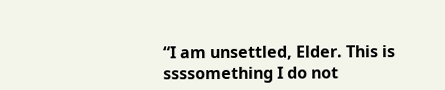“I am unsettled, Elder. This is ssssomething I do not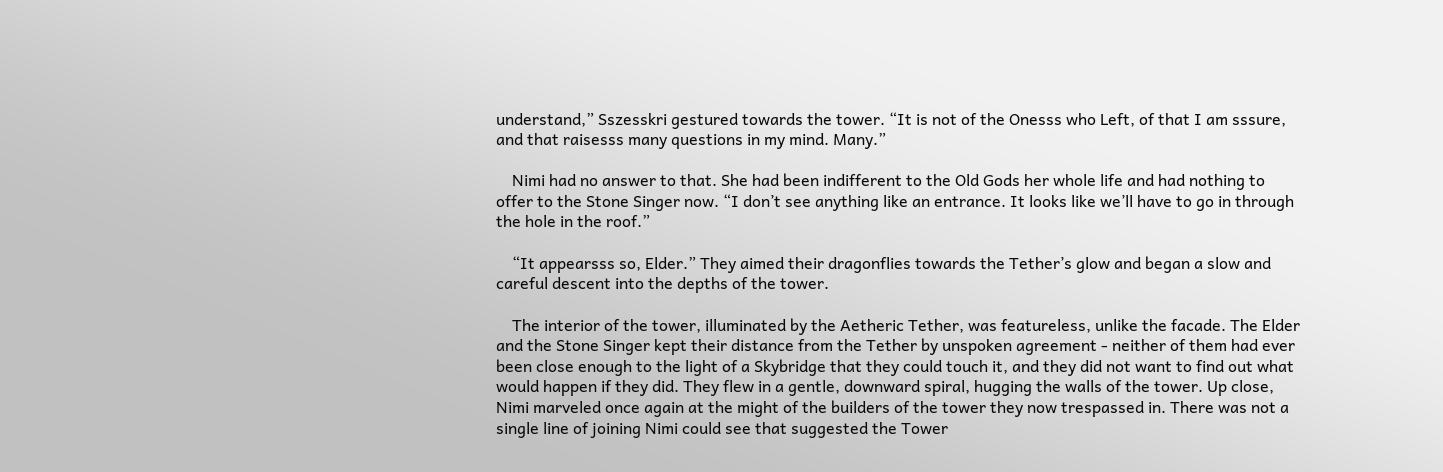understand,” Sszesskri gestured towards the tower. “It is not of the Onesss who Left, of that I am sssure, and that raisesss many questions in my mind. Many.”

    Nimi had no answer to that. She had been indifferent to the Old Gods her whole life and had nothing to offer to the Stone Singer now. “I don’t see anything like an entrance. It looks like we’ll have to go in through the hole in the roof.”

    “It appearsss so, Elder.” They aimed their dragonflies towards the Tether’s glow and began a slow and careful descent into the depths of the tower.

    The interior of the tower, illuminated by the Aetheric Tether, was featureless, unlike the facade. The Elder and the Stone Singer kept their distance from the Tether by unspoken agreement - neither of them had ever been close enough to the light of a Skybridge that they could touch it, and they did not want to find out what would happen if they did. They flew in a gentle, downward spiral, hugging the walls of the tower. Up close, Nimi marveled once again at the might of the builders of the tower they now trespassed in. There was not a single line of joining Nimi could see that suggested the Tower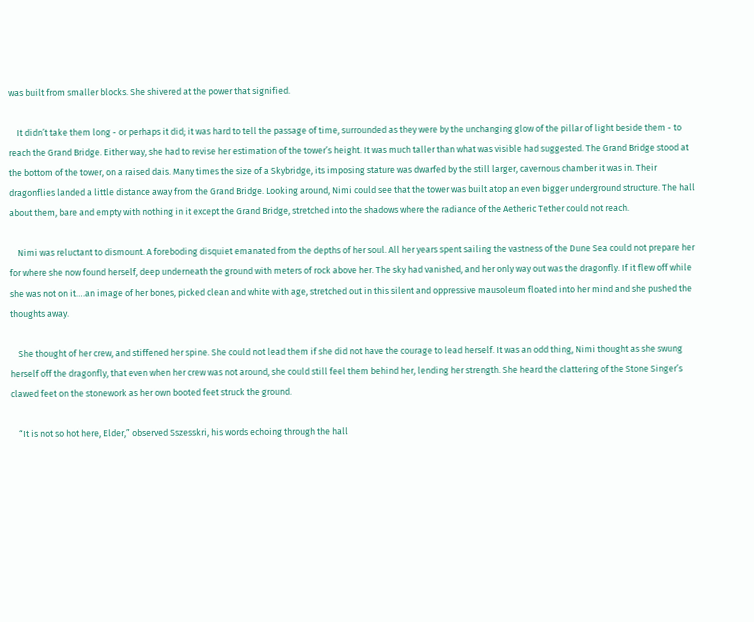was built from smaller blocks. She shivered at the power that signified.

    It didn’t take them long - or perhaps it did; it was hard to tell the passage of time, surrounded as they were by the unchanging glow of the pillar of light beside them - to reach the Grand Bridge. Either way, she had to revise her estimation of the tower’s height. It was much taller than what was visible had suggested. The Grand Bridge stood at the bottom of the tower, on a raised dais. Many times the size of a Skybridge, its imposing stature was dwarfed by the still larger, cavernous chamber it was in. Their dragonflies landed a little distance away from the Grand Bridge. Looking around, Nimi could see that the tower was built atop an even bigger underground structure. The hall about them, bare and empty with nothing in it except the Grand Bridge, stretched into the shadows where the radiance of the Aetheric Tether could not reach.

    Nimi was reluctant to dismount. A foreboding disquiet emanated from the depths of her soul. All her years spent sailing the vastness of the Dune Sea could not prepare her for where she now found herself, deep underneath the ground with meters of rock above her. The sky had vanished, and her only way out was the dragonfly. If it flew off while she was not on it….an image of her bones, picked clean and white with age, stretched out in this silent and oppressive mausoleum floated into her mind and she pushed the thoughts away.

    She thought of her crew, and stiffened her spine. She could not lead them if she did not have the courage to lead herself. It was an odd thing, Nimi thought as she swung herself off the dragonfly, that even when her crew was not around, she could still feel them behind her, lending her strength. She heard the clattering of the Stone Singer’s clawed feet on the stonework as her own booted feet struck the ground.

    “It is not so hot here, Elder,” observed Sszesskri, his words echoing through the hall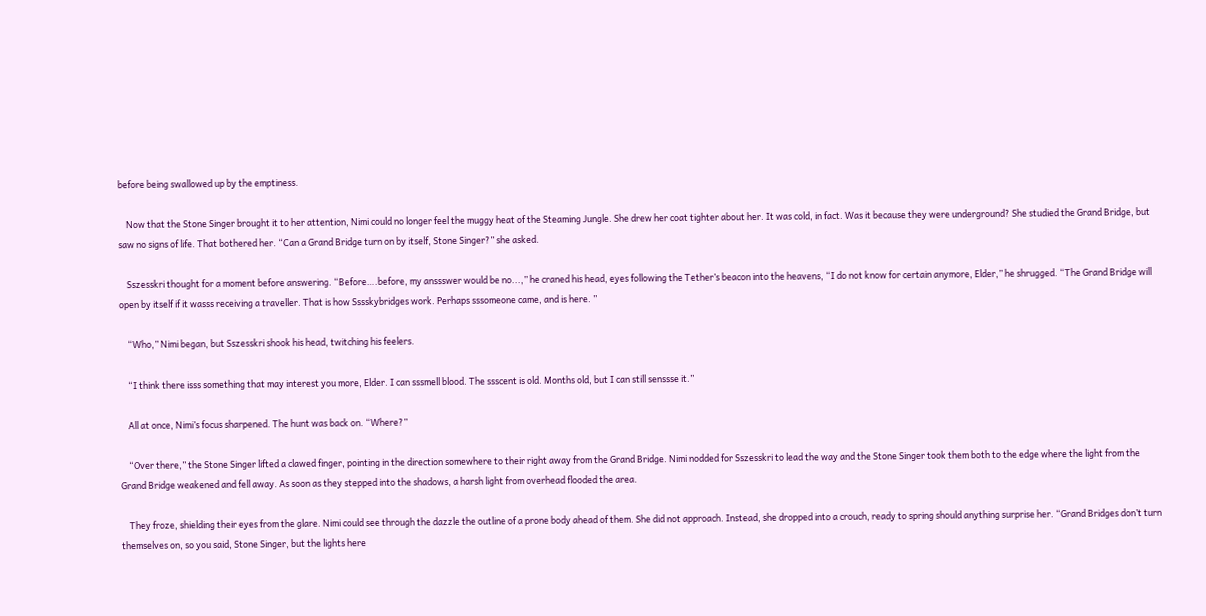before being swallowed up by the emptiness.

    Now that the Stone Singer brought it to her attention, Nimi could no longer feel the muggy heat of the Steaming Jungle. She drew her coat tighter about her. It was cold, in fact. Was it because they were underground? She studied the Grand Bridge, but saw no signs of life. That bothered her. “Can a Grand Bridge turn on by itself, Stone Singer?” she asked.

    Sszesskri thought for a moment before answering. “Before….before, my anssswer would be no...,” he craned his head, eyes following the Tether’s beacon into the heavens, “I do not know for certain anymore, Elder,” he shrugged. “The Grand Bridge will open by itself if it wasss receiving a traveller. That is how Sssskybridges work. Perhaps sssomeone came, and is here. ”

    “Who,” Nimi began, but Sszesskri shook his head, twitching his feelers.

    “I think there isss something that may interest you more, Elder. I can sssmell blood. The ssscent is old. Months old, but I can still senssse it.”

    All at once, Nimi’s focus sharpened. The hunt was back on. “Where?”

    “Over there,” the Stone Singer lifted a clawed finger, pointing in the direction somewhere to their right away from the Grand Bridge. Nimi nodded for Sszesskri to lead the way and the Stone Singer took them both to the edge where the light from the Grand Bridge weakened and fell away. As soon as they stepped into the shadows, a harsh light from overhead flooded the area.

    They froze, shielding their eyes from the glare. Nimi could see through the dazzle the outline of a prone body ahead of them. She did not approach. Instead, she dropped into a crouch, ready to spring should anything surprise her. “Grand Bridges don’t turn themselves on, so you said, Stone Singer, but the lights here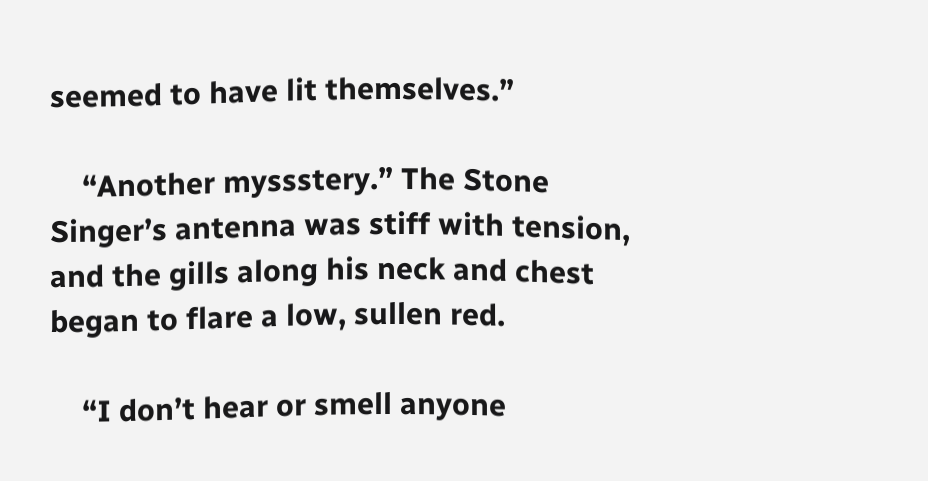seemed to have lit themselves.”

    “Another myssstery.” The Stone Singer’s antenna was stiff with tension, and the gills along his neck and chest began to flare a low, sullen red.

    “I don’t hear or smell anyone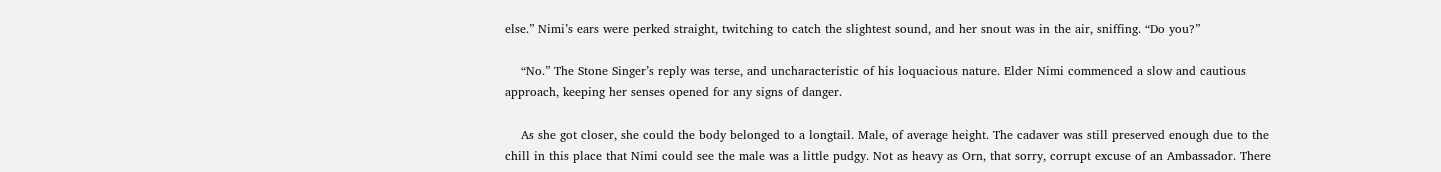else.” Nimi’s ears were perked straight, twitching to catch the slightest sound, and her snout was in the air, sniffing. “Do you?”

    “No.” The Stone Singer’s reply was terse, and uncharacteristic of his loquacious nature. Elder Nimi commenced a slow and cautious approach, keeping her senses opened for any signs of danger.

    As she got closer, she could the body belonged to a longtail. Male, of average height. The cadaver was still preserved enough due to the chill in this place that Nimi could see the male was a little pudgy. Not as heavy as Orn, that sorry, corrupt excuse of an Ambassador. There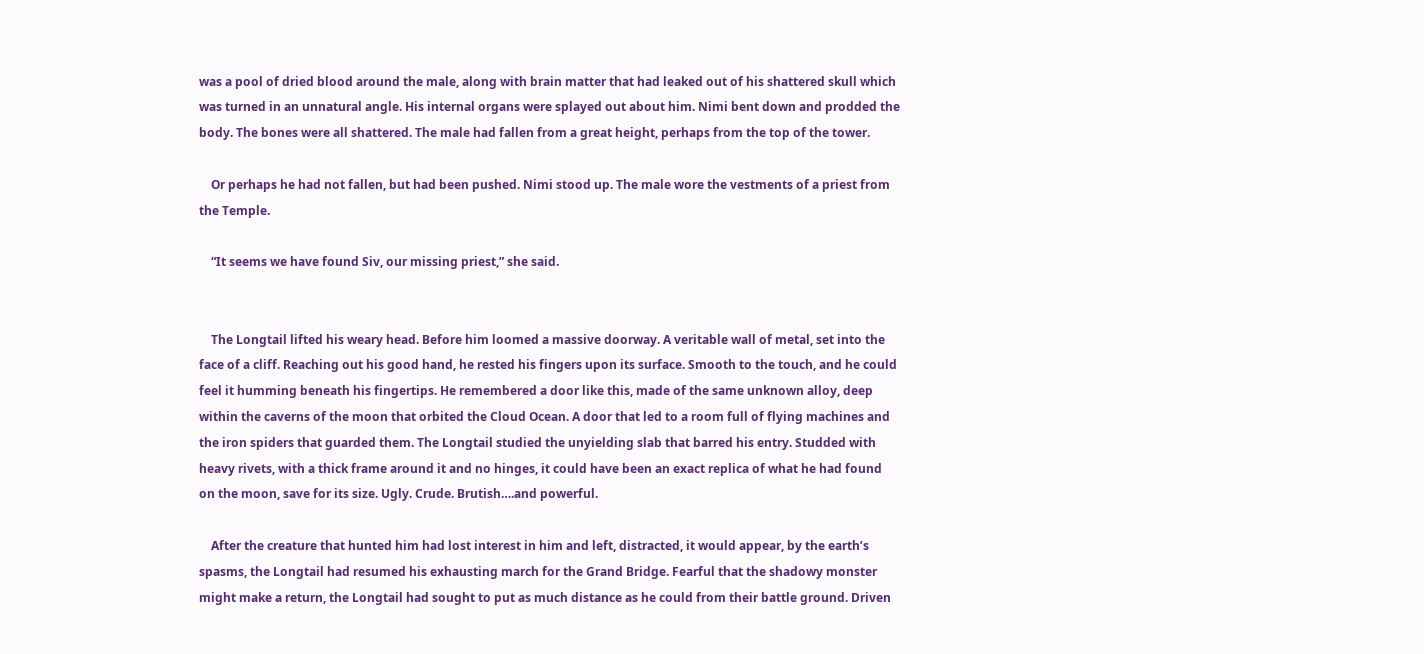was a pool of dried blood around the male, along with brain matter that had leaked out of his shattered skull which was turned in an unnatural angle. His internal organs were splayed out about him. Nimi bent down and prodded the body. The bones were all shattered. The male had fallen from a great height, perhaps from the top of the tower.

    Or perhaps he had not fallen, but had been pushed. Nimi stood up. The male wore the vestments of a priest from the Temple.

    “It seems we have found Siv, our missing priest,” she said.


    The Longtail lifted his weary head. Before him loomed a massive doorway. A veritable wall of metal, set into the face of a cliff. Reaching out his good hand, he rested his fingers upon its surface. Smooth to the touch, and he could feel it humming beneath his fingertips. He remembered a door like this, made of the same unknown alloy, deep within the caverns of the moon that orbited the Cloud Ocean. A door that led to a room full of flying machines and the iron spiders that guarded them. The Longtail studied the unyielding slab that barred his entry. Studded with heavy rivets, with a thick frame around it and no hinges, it could have been an exact replica of what he had found on the moon, save for its size. Ugly. Crude. Brutish….and powerful.

    After the creature that hunted him had lost interest in him and left, distracted, it would appear, by the earth’s spasms, the Longtail had resumed his exhausting march for the Grand Bridge. Fearful that the shadowy monster might make a return, the Longtail had sought to put as much distance as he could from their battle ground. Driven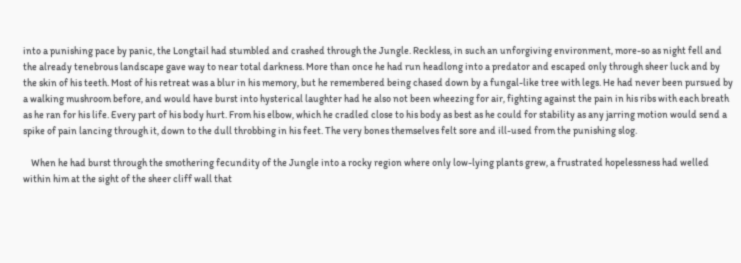into a punishing pace by panic, the Longtail had stumbled and crashed through the Jungle. Reckless, in such an unforgiving environment, more-so as night fell and the already tenebrous landscape gave way to near total darkness. More than once he had run headlong into a predator and escaped only through sheer luck and by the skin of his teeth. Most of his retreat was a blur in his memory, but he remembered being chased down by a fungal-like tree with legs. He had never been pursued by a walking mushroom before, and would have burst into hysterical laughter had he also not been wheezing for air, fighting against the pain in his ribs with each breath as he ran for his life. Every part of his body hurt. From his elbow, which he cradled close to his body as best as he could for stability as any jarring motion would send a spike of pain lancing through it, down to the dull throbbing in his feet. The very bones themselves felt sore and ill-used from the punishing slog.

    When he had burst through the smothering fecundity of the Jungle into a rocky region where only low-lying plants grew, a frustrated hopelessness had welled within him at the sight of the sheer cliff wall that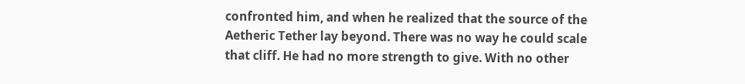confronted him, and when he realized that the source of the Aetheric Tether lay beyond. There was no way he could scale that cliff. He had no more strength to give. With no other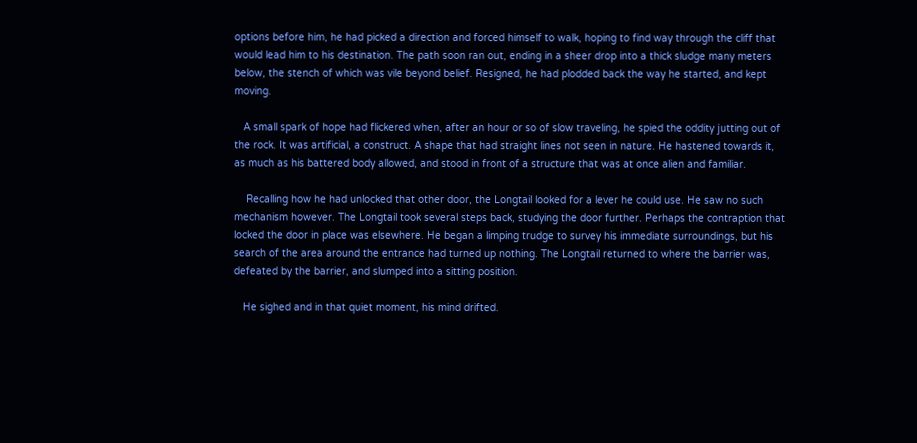options before him, he had picked a direction and forced himself to walk, hoping to find way through the cliff that would lead him to his destination. The path soon ran out, ending in a sheer drop into a thick sludge many meters below, the stench of which was vile beyond belief. Resigned, he had plodded back the way he started, and kept moving.

   A small spark of hope had flickered when, after an hour or so of slow traveling, he spied the oddity jutting out of the rock. It was artificial, a construct. A shape that had straight lines not seen in nature. He hastened towards it, as much as his battered body allowed, and stood in front of a structure that was at once alien and familiar.

    Recalling how he had unlocked that other door, the Longtail looked for a lever he could use. He saw no such mechanism however. The Longtail took several steps back, studying the door further. Perhaps the contraption that locked the door in place was elsewhere. He began a limping trudge to survey his immediate surroundings, but his search of the area around the entrance had turned up nothing. The Longtail returned to where the barrier was, defeated by the barrier, and slumped into a sitting position.

   He sighed and in that quiet moment, his mind drifted.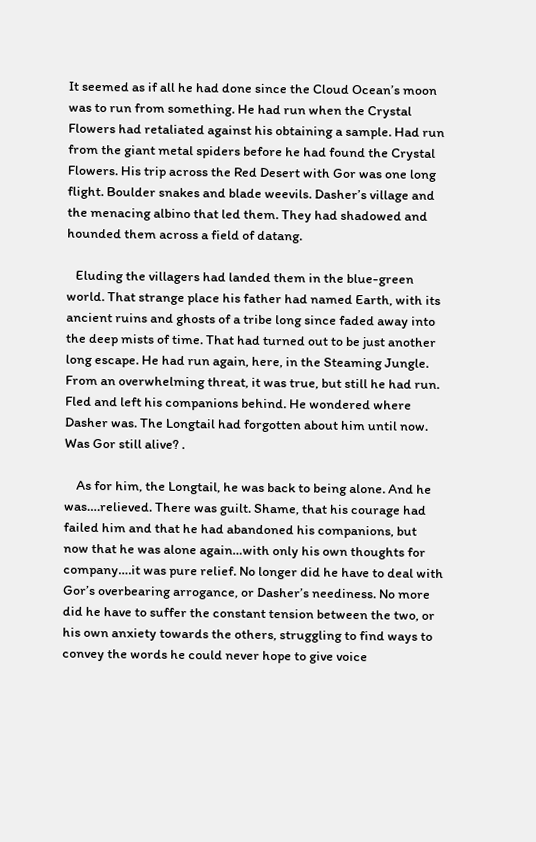It seemed as if all he had done since the Cloud Ocean’s moon was to run from something. He had run when the Crystal Flowers had retaliated against his obtaining a sample. Had run from the giant metal spiders before he had found the Crystal Flowers. His trip across the Red Desert with Gor was one long flight. Boulder snakes and blade weevils. Dasher’s village and the menacing albino that led them. They had shadowed and hounded them across a field of datang.

   Eluding the villagers had landed them in the blue-green world. That strange place his father had named Earth, with its ancient ruins and ghosts of a tribe long since faded away into the deep mists of time. That had turned out to be just another long escape. He had run again, here, in the Steaming Jungle. From an overwhelming threat, it was true, but still he had run. Fled and left his companions behind. He wondered where Dasher was. The Longtail had forgotten about him until now. Was Gor still alive? .

    As for him, the Longtail, he was back to being alone. And he was….relieved. There was guilt. Shame, that his courage had failed him and that he had abandoned his companions, but now that he was alone again…with only his own thoughts for company….it was pure relief. No longer did he have to deal with Gor’s overbearing arrogance, or Dasher’s neediness. No more did he have to suffer the constant tension between the two, or his own anxiety towards the others, struggling to find ways to convey the words he could never hope to give voice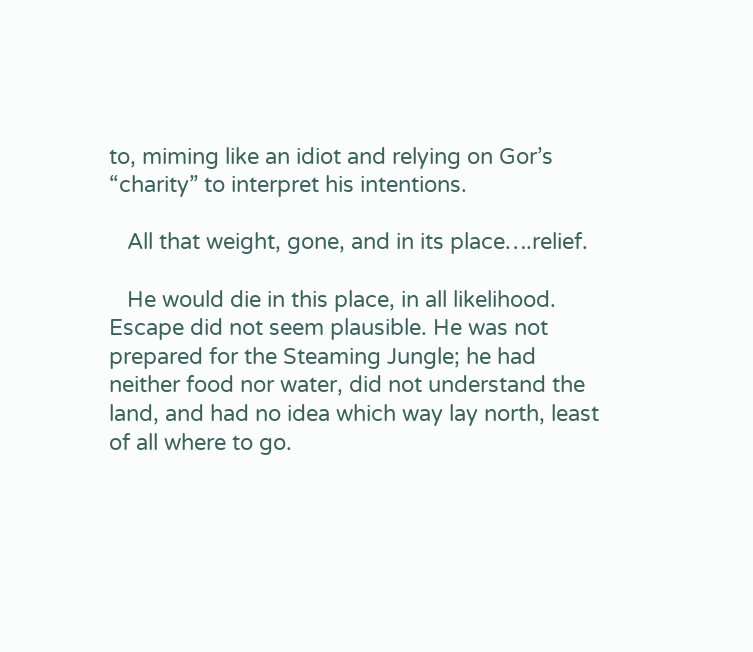to, miming like an idiot and relying on Gor’s “charity” to interpret his intentions.

   All that weight, gone, and in its place….relief.

   He would die in this place, in all likelihood. Escape did not seem plausible. He was not prepared for the Steaming Jungle; he had neither food nor water, did not understand the land, and had no idea which way lay north, least of all where to go.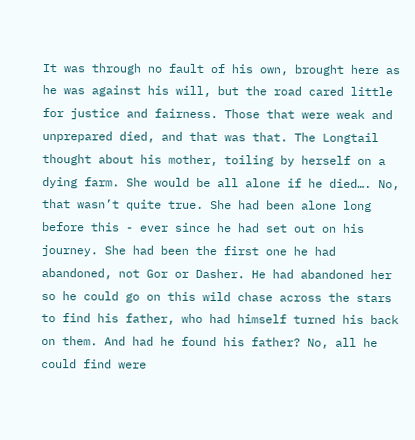It was through no fault of his own, brought here as he was against his will, but the road cared little for justice and fairness. Those that were weak and unprepared died, and that was that. The Longtail thought about his mother, toiling by herself on a dying farm. She would be all alone if he died…. No, that wasn’t quite true. She had been alone long before this - ever since he had set out on his journey. She had been the first one he had abandoned, not Gor or Dasher. He had abandoned her so he could go on this wild chase across the stars to find his father, who had himself turned his back on them. And had he found his father? No, all he could find were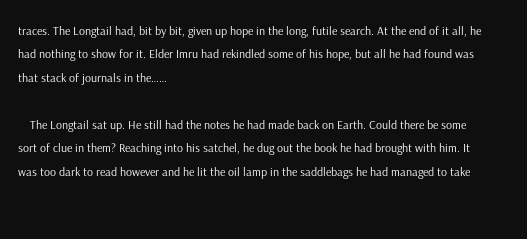traces. The Longtail had, bit by bit, given up hope in the long, futile search. At the end of it all, he had nothing to show for it. Elder Imru had rekindled some of his hope, but all he had found was that stack of journals in the……

    The Longtail sat up. He still had the notes he had made back on Earth. Could there be some sort of clue in them? Reaching into his satchel, he dug out the book he had brought with him. It was too dark to read however and he lit the oil lamp in the saddlebags he had managed to take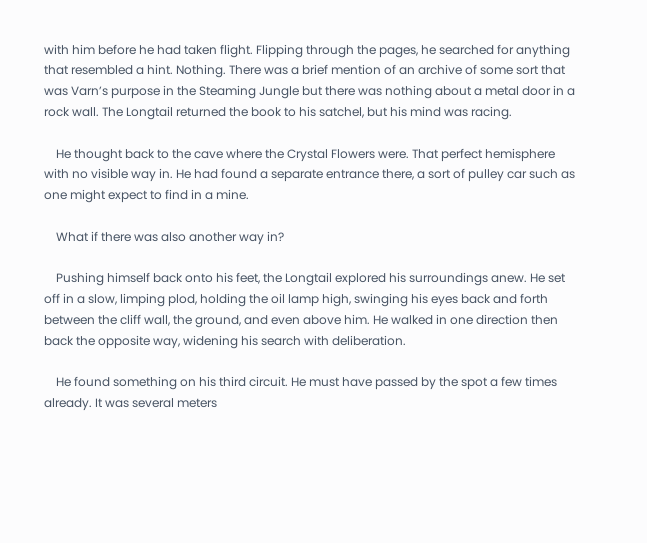with him before he had taken flight. Flipping through the pages, he searched for anything that resembled a hint. Nothing. There was a brief mention of an archive of some sort that was Varn’s purpose in the Steaming Jungle but there was nothing about a metal door in a rock wall. The Longtail returned the book to his satchel, but his mind was racing.

    He thought back to the cave where the Crystal Flowers were. That perfect hemisphere with no visible way in. He had found a separate entrance there, a sort of pulley car such as one might expect to find in a mine.

    What if there was also another way in?

    Pushing himself back onto his feet, the Longtail explored his surroundings anew. He set off in a slow, limping plod, holding the oil lamp high, swinging his eyes back and forth between the cliff wall, the ground, and even above him. He walked in one direction then back the opposite way, widening his search with deliberation.

    He found something on his third circuit. He must have passed by the spot a few times already. It was several meters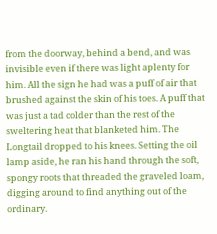from the doorway, behind a bend, and was invisible even if there was light aplenty for him. All the sign he had was a puff of air that brushed against the skin of his toes. A puff that was just a tad colder than the rest of the sweltering heat that blanketed him. The Longtail dropped to his knees. Setting the oil lamp aside, he ran his hand through the soft, spongy roots that threaded the graveled loam, digging around to find anything out of the ordinary.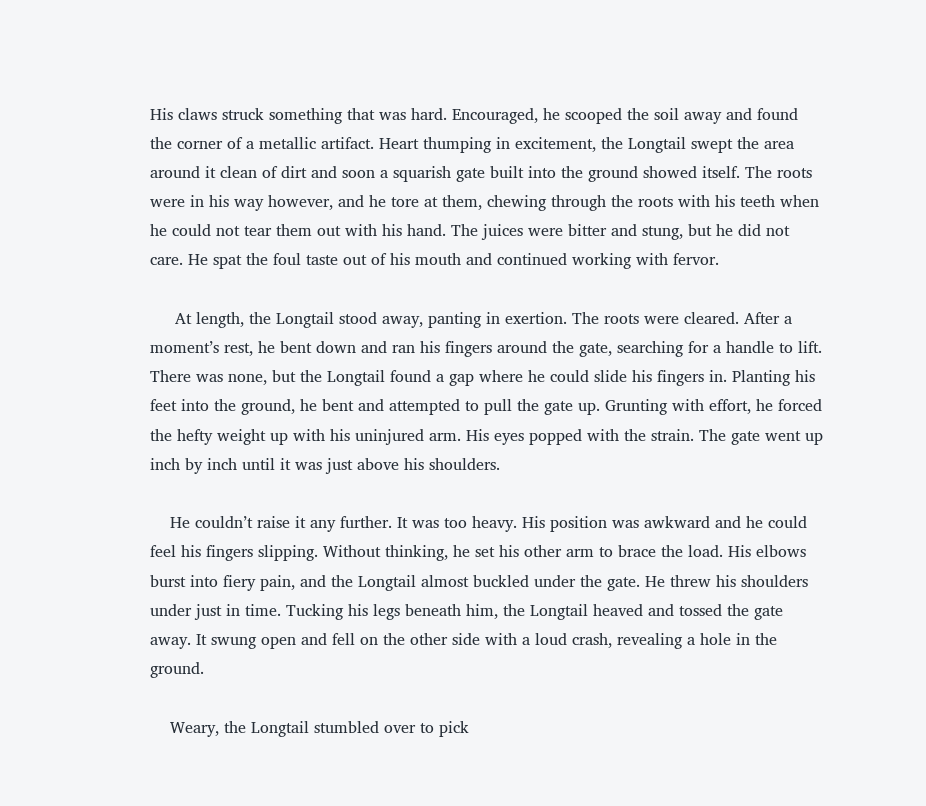His claws struck something that was hard. Encouraged, he scooped the soil away and found the corner of a metallic artifact. Heart thumping in excitement, the Longtail swept the area around it clean of dirt and soon a squarish gate built into the ground showed itself. The roots were in his way however, and he tore at them, chewing through the roots with his teeth when he could not tear them out with his hand. The juices were bitter and stung, but he did not care. He spat the foul taste out of his mouth and continued working with fervor.

     At length, the Longtail stood away, panting in exertion. The roots were cleared. After a moment’s rest, he bent down and ran his fingers around the gate, searching for a handle to lift. There was none, but the Longtail found a gap where he could slide his fingers in. Planting his feet into the ground, he bent and attempted to pull the gate up. Grunting with effort, he forced the hefty weight up with his uninjured arm. His eyes popped with the strain. The gate went up inch by inch until it was just above his shoulders.

    He couldn’t raise it any further. It was too heavy. His position was awkward and he could feel his fingers slipping. Without thinking, he set his other arm to brace the load. His elbows burst into fiery pain, and the Longtail almost buckled under the gate. He threw his shoulders under just in time. Tucking his legs beneath him, the Longtail heaved and tossed the gate away. It swung open and fell on the other side with a loud crash, revealing a hole in the ground.

    Weary, the Longtail stumbled over to pick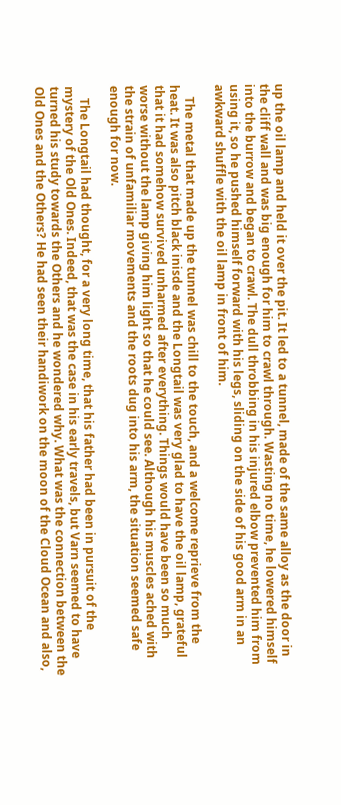up the oil lamp and held it over the pit. It led to a tunnel, made of the same alloy as the door in the cliff wall and was big enough for him to crawl through. Wasting no time, he lowered himself into the burrow and began to crawl. The dull throbbing in his injured elbow prevented him from using it, so he pushed himself forward with his legs, sliding on the side of his good arm in an awkward shuffle with the oil lamp in front of him.

    The metal that made up the tunnel was chill to the touch, and a welcome reprieve from the heat. It was also pitch black inisde and the Longtail was very glad to have the oil lamp, grateful that it had somehow survived unharmed after everything. Things would have been so much worse without the lamp giving him light so that he could see. Although his muscles ached with the strain of unfamiliar movements and the roots dug into his arm, the situation seemed safe enough for now.

    The Longtail had thought, for a very long time, that his father had been in pursuit of the mystery of the Old Ones. Indeed, that was the case in his early travels, but Varn seemed to have turned his study towards the Others and he wondered why. What was the connection between the Old Ones and the Others? He had seen their handiwork on the moon of the Cloud Ocean and also,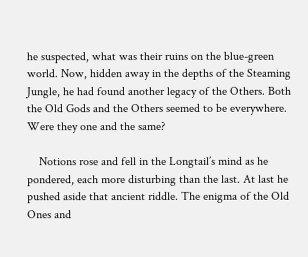he suspected, what was their ruins on the blue-green world. Now, hidden away in the depths of the Steaming Jungle, he had found another legacy of the Others. Both the Old Gods and the Others seemed to be everywhere. Were they one and the same?

    Notions rose and fell in the Longtail’s mind as he pondered, each more disturbing than the last. At last he pushed aside that ancient riddle. The enigma of the Old Ones and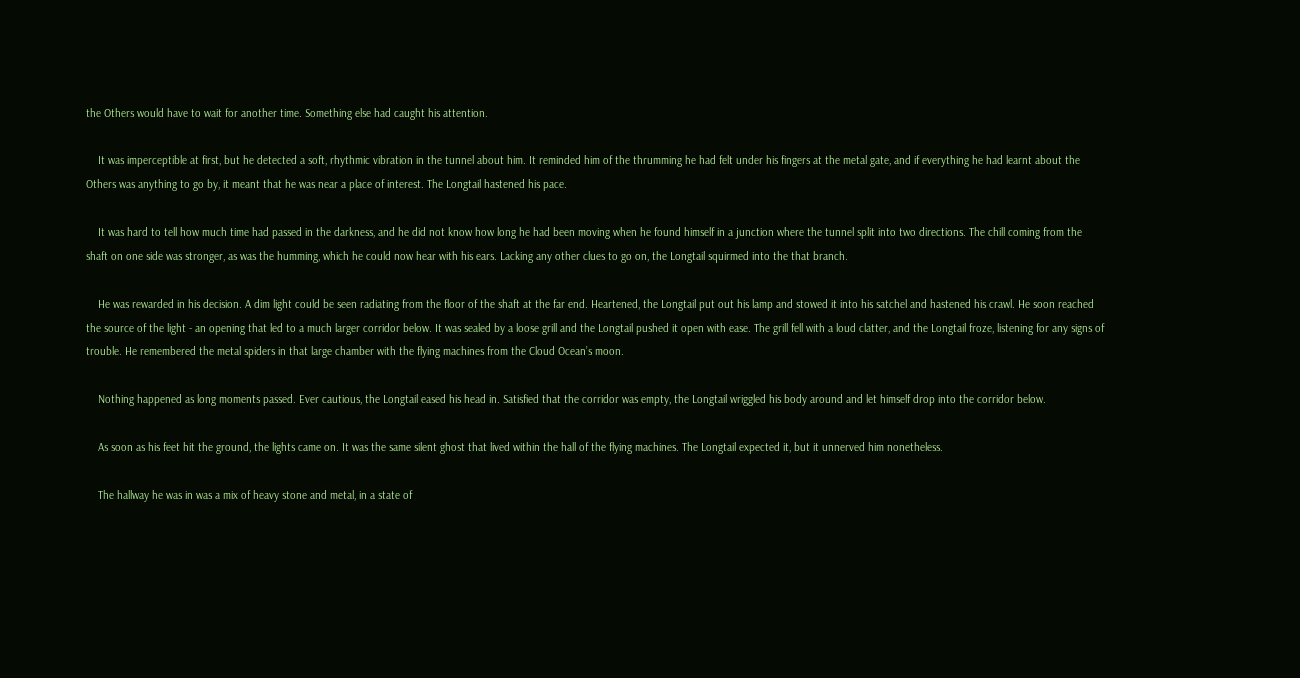the Others would have to wait for another time. Something else had caught his attention.

    It was imperceptible at first, but he detected a soft, rhythmic vibration in the tunnel about him. It reminded him of the thrumming he had felt under his fingers at the metal gate, and if everything he had learnt about the Others was anything to go by, it meant that he was near a place of interest. The Longtail hastened his pace.

    It was hard to tell how much time had passed in the darkness, and he did not know how long he had been moving when he found himself in a junction where the tunnel split into two directions. The chill coming from the shaft on one side was stronger, as was the humming, which he could now hear with his ears. Lacking any other clues to go on, the Longtail squirmed into the that branch.

    He was rewarded in his decision. A dim light could be seen radiating from the floor of the shaft at the far end. Heartened, the Longtail put out his lamp and stowed it into his satchel and hastened his crawl. He soon reached the source of the light - an opening that led to a much larger corridor below. It was sealed by a loose grill and the Longtail pushed it open with ease. The grill fell with a loud clatter, and the Longtail froze, listening for any signs of trouble. He remembered the metal spiders in that large chamber with the flying machines from the Cloud Ocean’s moon.

    Nothing happened as long moments passed. Ever cautious, the Longtail eased his head in. Satisfied that the corridor was empty, the Longtail wriggled his body around and let himself drop into the corridor below.

    As soon as his feet hit the ground, the lights came on. It was the same silent ghost that lived within the hall of the flying machines. The Longtail expected it, but it unnerved him nonetheless.

    The hallway he was in was a mix of heavy stone and metal, in a state of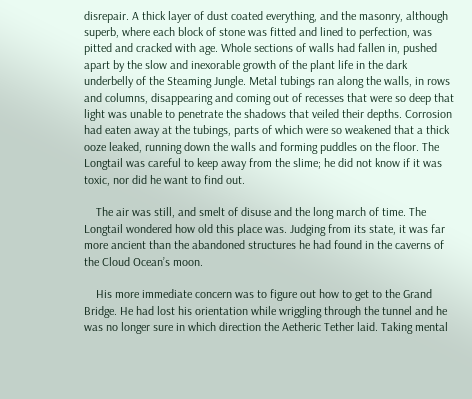disrepair. A thick layer of dust coated everything, and the masonry, although superb, where each block of stone was fitted and lined to perfection, was pitted and cracked with age. Whole sections of walls had fallen in, pushed apart by the slow and inexorable growth of the plant life in the dark underbelly of the Steaming Jungle. Metal tubings ran along the walls, in rows and columns, disappearing and coming out of recesses that were so deep that light was unable to penetrate the shadows that veiled their depths. Corrosion had eaten away at the tubings, parts of which were so weakened that a thick ooze leaked, running down the walls and forming puddles on the floor. The Longtail was careful to keep away from the slime; he did not know if it was toxic, nor did he want to find out.

    The air was still, and smelt of disuse and the long march of time. The Longtail wondered how old this place was. Judging from its state, it was far more ancient than the abandoned structures he had found in the caverns of the Cloud Ocean’s moon.

    His more immediate concern was to figure out how to get to the Grand Bridge. He had lost his orientation while wriggling through the tunnel and he was no longer sure in which direction the Aetheric Tether laid. Taking mental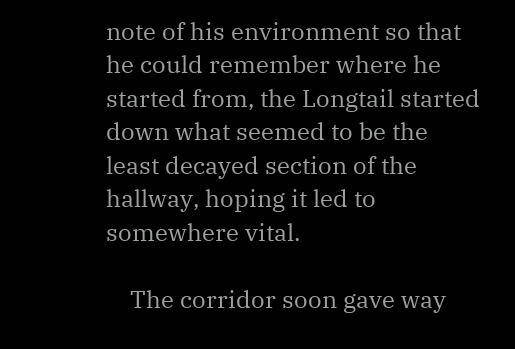note of his environment so that he could remember where he started from, the Longtail started down what seemed to be the least decayed section of the hallway, hoping it led to somewhere vital.

    The corridor soon gave way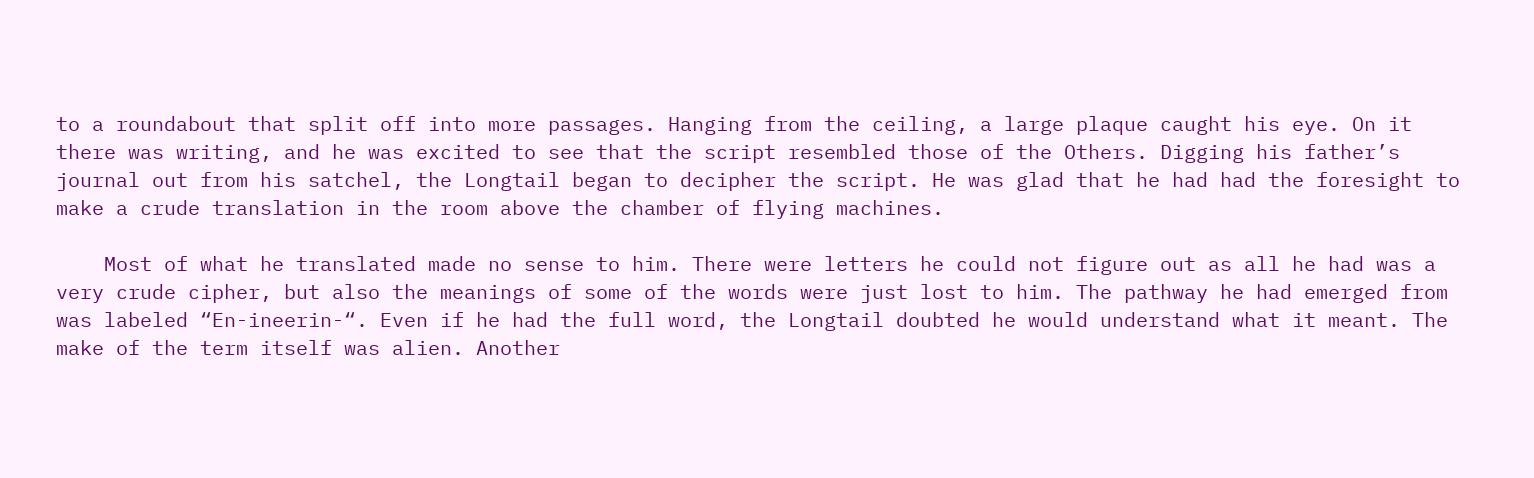to a roundabout that split off into more passages. Hanging from the ceiling, a large plaque caught his eye. On it there was writing, and he was excited to see that the script resembled those of the Others. Digging his father’s journal out from his satchel, the Longtail began to decipher the script. He was glad that he had had the foresight to make a crude translation in the room above the chamber of flying machines.

    Most of what he translated made no sense to him. There were letters he could not figure out as all he had was a very crude cipher, but also the meanings of some of the words were just lost to him. The pathway he had emerged from was labeled “En-ineerin-“. Even if he had the full word, the Longtail doubted he would understand what it meant. The make of the term itself was alien. Another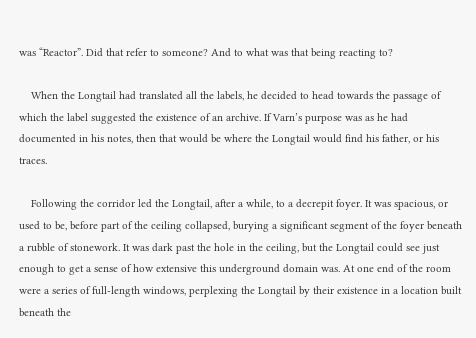was “Reactor”. Did that refer to someone? And to what was that being reacting to?

    When the Longtail had translated all the labels, he decided to head towards the passage of which the label suggested the existence of an archive. If Varn’s purpose was as he had documented in his notes, then that would be where the Longtail would find his father, or his traces.

    Following the corridor led the Longtail, after a while, to a decrepit foyer. It was spacious, or used to be, before part of the ceiling collapsed, burying a significant segment of the foyer beneath a rubble of stonework. It was dark past the hole in the ceiling, but the Longtail could see just enough to get a sense of how extensive this underground domain was. At one end of the room were a series of full-length windows, perplexing the Longtail by their existence in a location built beneath the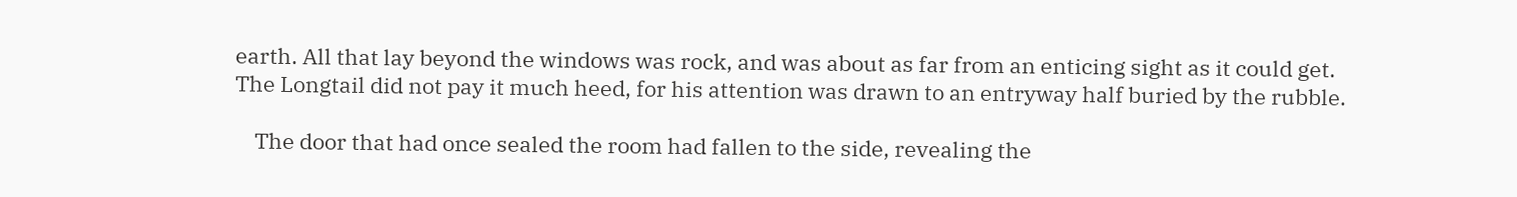earth. All that lay beyond the windows was rock, and was about as far from an enticing sight as it could get. The Longtail did not pay it much heed, for his attention was drawn to an entryway half buried by the rubble.

    The door that had once sealed the room had fallen to the side, revealing the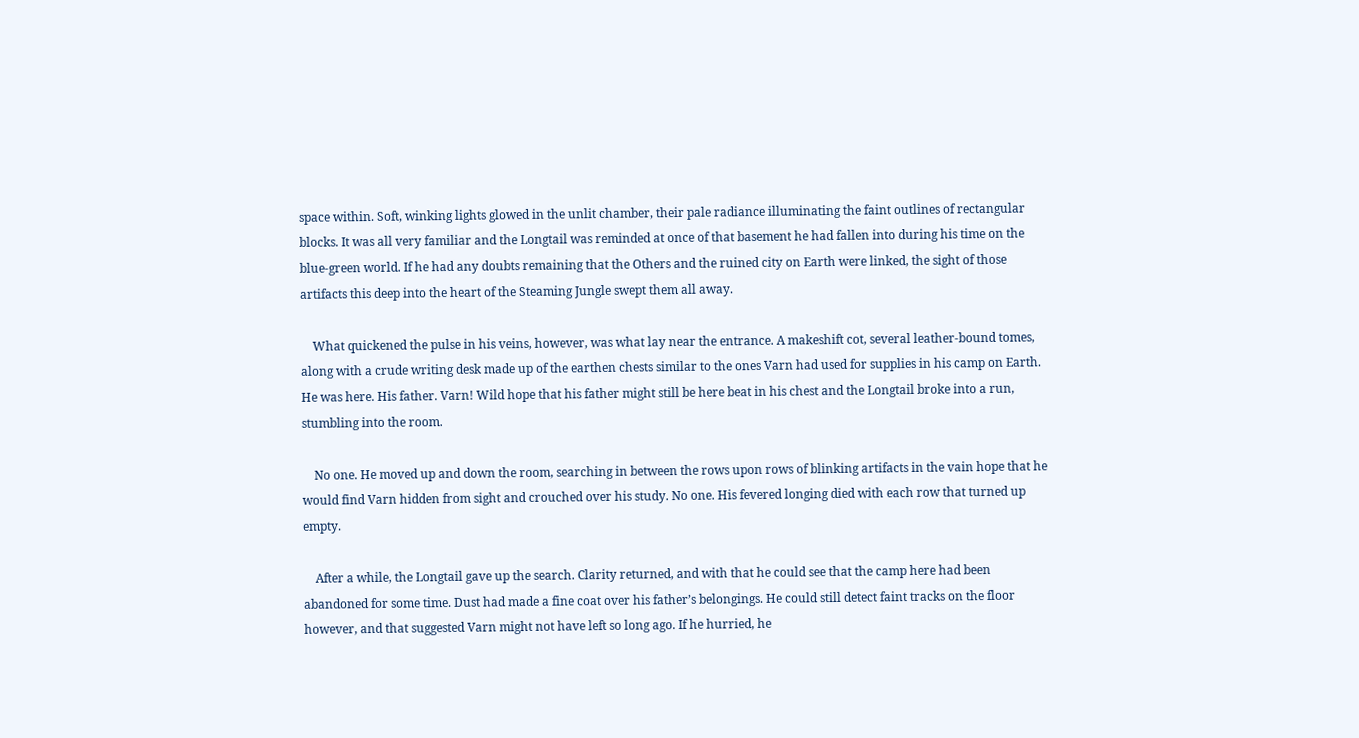space within. Soft, winking lights glowed in the unlit chamber, their pale radiance illuminating the faint outlines of rectangular blocks. It was all very familiar and the Longtail was reminded at once of that basement he had fallen into during his time on the blue-green world. If he had any doubts remaining that the Others and the ruined city on Earth were linked, the sight of those artifacts this deep into the heart of the Steaming Jungle swept them all away.

    What quickened the pulse in his veins, however, was what lay near the entrance. A makeshift cot, several leather-bound tomes, along with a crude writing desk made up of the earthen chests similar to the ones Varn had used for supplies in his camp on Earth. He was here. His father. Varn! Wild hope that his father might still be here beat in his chest and the Longtail broke into a run, stumbling into the room.

    No one. He moved up and down the room, searching in between the rows upon rows of blinking artifacts in the vain hope that he would find Varn hidden from sight and crouched over his study. No one. His fevered longing died with each row that turned up empty.

    After a while, the Longtail gave up the search. Clarity returned, and with that he could see that the camp here had been abandoned for some time. Dust had made a fine coat over his father’s belongings. He could still detect faint tracks on the floor however, and that suggested Varn might not have left so long ago. If he hurried, he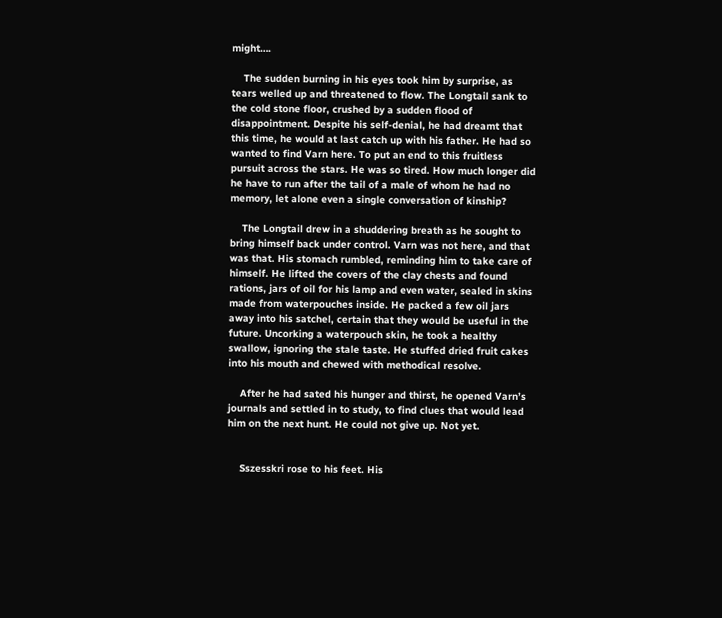might….

    The sudden burning in his eyes took him by surprise, as tears welled up and threatened to flow. The Longtail sank to the cold stone floor, crushed by a sudden flood of disappointment. Despite his self-denial, he had dreamt that this time, he would at last catch up with his father. He had so wanted to find Varn here. To put an end to this fruitless pursuit across the stars. He was so tired. How much longer did he have to run after the tail of a male of whom he had no memory, let alone even a single conversation of kinship?

    The Longtail drew in a shuddering breath as he sought to bring himself back under control. Varn was not here, and that was that. His stomach rumbled, reminding him to take care of himself. He lifted the covers of the clay chests and found rations, jars of oil for his lamp and even water, sealed in skins made from waterpouches inside. He packed a few oil jars away into his satchel, certain that they would be useful in the future. Uncorking a waterpouch skin, he took a healthy swallow, ignoring the stale taste. He stuffed dried fruit cakes into his mouth and chewed with methodical resolve.

    After he had sated his hunger and thirst, he opened Varn’s journals and settled in to study, to find clues that would lead him on the next hunt. He could not give up. Not yet.


    Sszesskri rose to his feet. His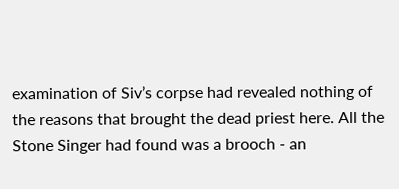examination of Siv’s corpse had revealed nothing of the reasons that brought the dead priest here. All the Stone Singer had found was a brooch - an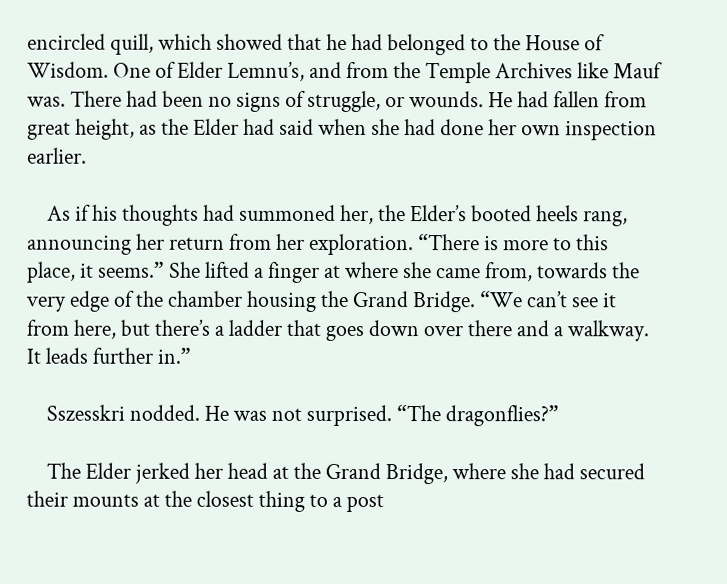encircled quill, which showed that he had belonged to the House of Wisdom. One of Elder Lemnu’s, and from the Temple Archives like Mauf was. There had been no signs of struggle, or wounds. He had fallen from great height, as the Elder had said when she had done her own inspection earlier.

    As if his thoughts had summoned her, the Elder’s booted heels rang, announcing her return from her exploration. “There is more to this place, it seems.” She lifted a finger at where she came from, towards the very edge of the chamber housing the Grand Bridge. “We can’t see it from here, but there’s a ladder that goes down over there and a walkway. It leads further in.”

    Sszesskri nodded. He was not surprised. “The dragonflies?”

    The Elder jerked her head at the Grand Bridge, where she had secured their mounts at the closest thing to a post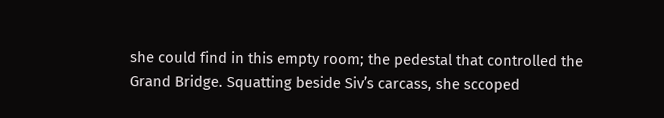she could find in this empty room; the pedestal that controlled the Grand Bridge. Squatting beside Siv’s carcass, she sccoped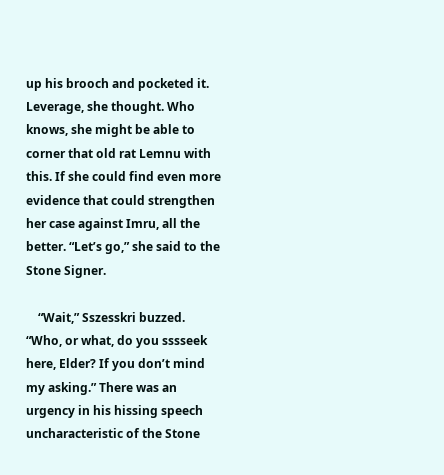up his brooch and pocketed it. Leverage, she thought. Who knows, she might be able to corner that old rat Lemnu with this. If she could find even more evidence that could strengthen her case against Imru, all the better. “Let’s go,” she said to the Stone Signer.

    “Wait,” Sszesskri buzzed. “Who, or what, do you sssseek here, Elder? If you don’t mind my asking.” There was an urgency in his hissing speech uncharacteristic of the Stone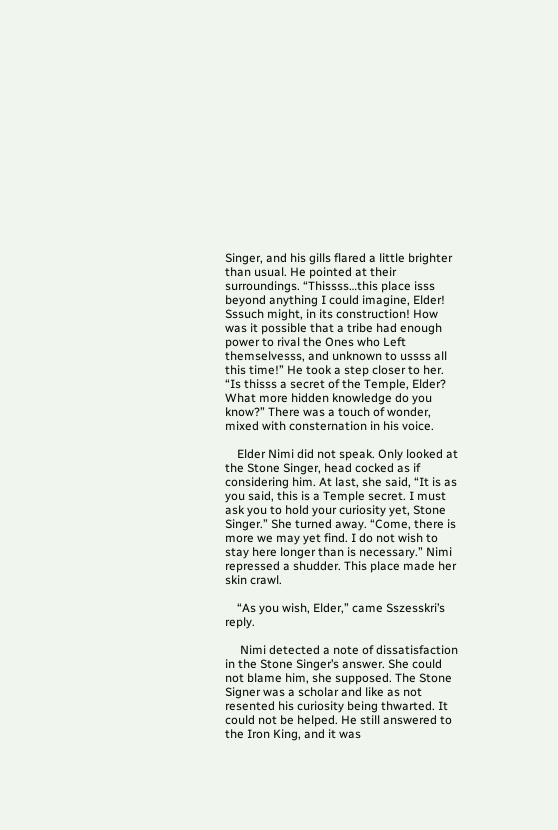Singer, and his gills flared a little brighter than usual. He pointed at their surroundings. “Thissss…this place isss beyond anything I could imagine, Elder! Sssuch might, in its construction! How was it possible that a tribe had enough power to rival the Ones who Left themselvesss, and unknown to ussss all this time!” He took a step closer to her. “Is thisss a secret of the Temple, Elder? What more hidden knowledge do you know?” There was a touch of wonder, mixed with consternation in his voice.

    Elder Nimi did not speak. Only looked at the Stone Singer, head cocked as if considering him. At last, she said, “It is as you said, this is a Temple secret. I must ask you to hold your curiosity yet, Stone Singer.” She turned away. “Come, there is more we may yet find. I do not wish to stay here longer than is necessary.” Nimi repressed a shudder. This place made her skin crawl.

    “As you wish, Elder,” came Sszesskri’s reply.

     Nimi detected a note of dissatisfaction in the Stone Singer’s answer. She could not blame him, she supposed. The Stone Signer was a scholar and like as not resented his curiosity being thwarted. It could not be helped. He still answered to the Iron King, and it was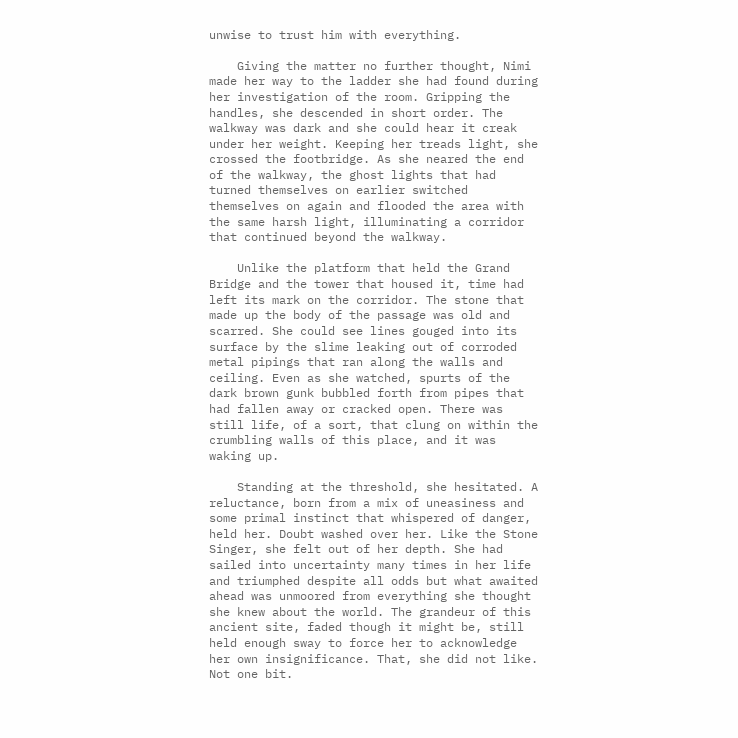unwise to trust him with everything.

    Giving the matter no further thought, Nimi made her way to the ladder she had found during her investigation of the room. Gripping the handles, she descended in short order. The walkway was dark and she could hear it creak under her weight. Keeping her treads light, she crossed the footbridge. As she neared the end of the walkway, the ghost lights that had turned themselves on earlier switched themselves on again and flooded the area with the same harsh light, illuminating a corridor that continued beyond the walkway.

    Unlike the platform that held the Grand Bridge and the tower that housed it, time had left its mark on the corridor. The stone that made up the body of the passage was old and scarred. She could see lines gouged into its surface by the slime leaking out of corroded metal pipings that ran along the walls and ceiling. Even as she watched, spurts of the dark brown gunk bubbled forth from pipes that had fallen away or cracked open. There was still life, of a sort, that clung on within the crumbling walls of this place, and it was waking up.

    Standing at the threshold, she hesitated. A reluctance, born from a mix of uneasiness and some primal instinct that whispered of danger, held her. Doubt washed over her. Like the Stone Singer, she felt out of her depth. She had sailed into uncertainty many times in her life and triumphed despite all odds but what awaited ahead was unmoored from everything she thought she knew about the world. The grandeur of this ancient site, faded though it might be, still held enough sway to force her to acknowledge her own insignificance. That, she did not like. Not one bit.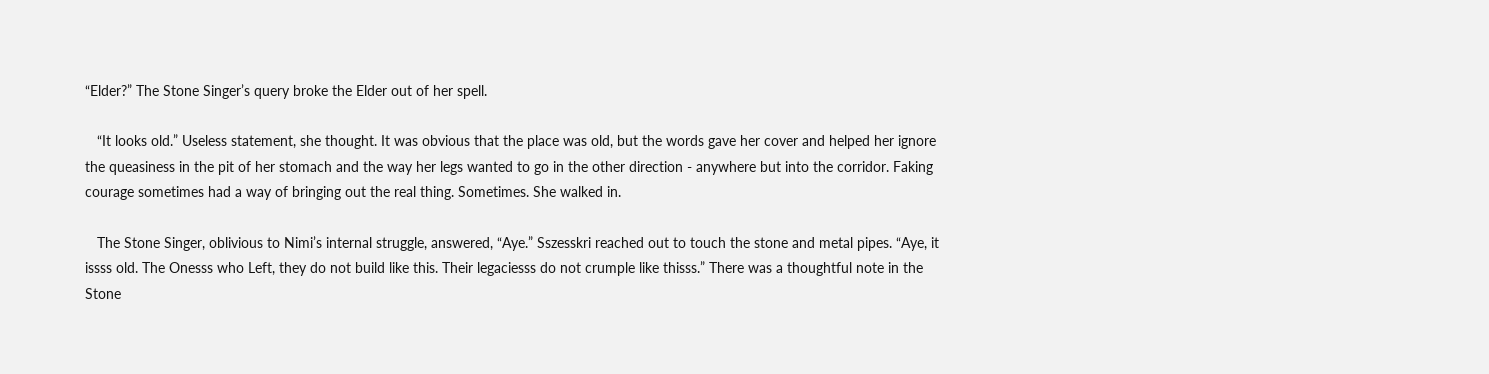“Elder?” The Stone Singer’s query broke the Elder out of her spell.

   “It looks old.” Useless statement, she thought. It was obvious that the place was old, but the words gave her cover and helped her ignore the queasiness in the pit of her stomach and the way her legs wanted to go in the other direction - anywhere but into the corridor. Faking courage sometimes had a way of bringing out the real thing. Sometimes. She walked in.

   The Stone Singer, oblivious to Nimi’s internal struggle, answered, “Aye.” Sszesskri reached out to touch the stone and metal pipes. “Aye, it issss old. The Onesss who Left, they do not build like this. Their legaciesss do not crumple like thisss.” There was a thoughtful note in the Stone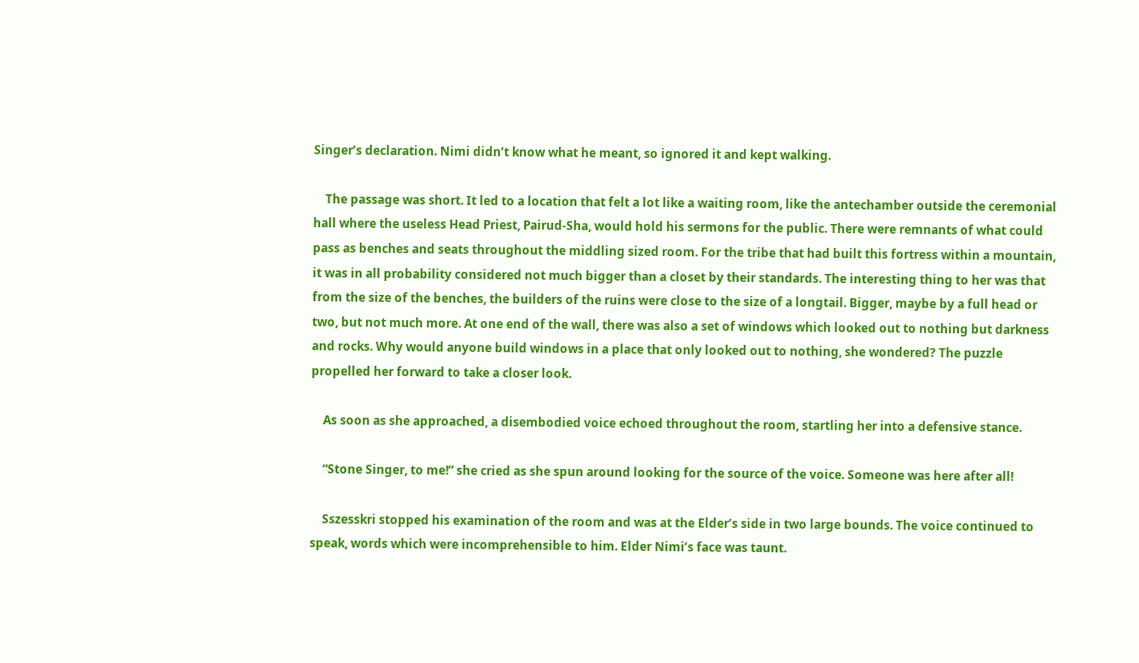Singer’s declaration. Nimi didn’t know what he meant, so ignored it and kept walking.

    The passage was short. It led to a location that felt a lot like a waiting room, like the antechamber outside the ceremonial hall where the useless Head Priest, Pairud-Sha, would hold his sermons for the public. There were remnants of what could pass as benches and seats throughout the middling sized room. For the tribe that had built this fortress within a mountain, it was in all probability considered not much bigger than a closet by their standards. The interesting thing to her was that from the size of the benches, the builders of the ruins were close to the size of a longtail. Bigger, maybe by a full head or two, but not much more. At one end of the wall, there was also a set of windows which looked out to nothing but darkness and rocks. Why would anyone build windows in a place that only looked out to nothing, she wondered? The puzzle propelled her forward to take a closer look.

    As soon as she approached, a disembodied voice echoed throughout the room, startling her into a defensive stance.

    “Stone Singer, to me!” she cried as she spun around looking for the source of the voice. Someone was here after all!

    Sszesskri stopped his examination of the room and was at the Elder’s side in two large bounds. The voice continued to speak, words which were incomprehensible to him. Elder Nimi’s face was taunt.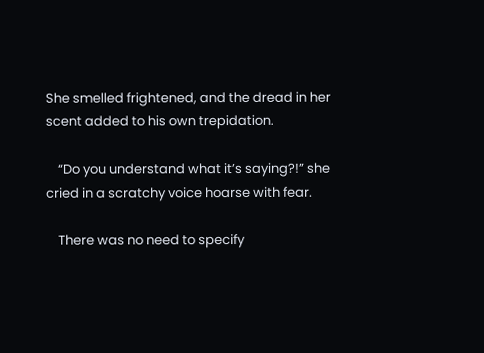She smelled frightened, and the dread in her scent added to his own trepidation.

    “Do you understand what it’s saying?!” she cried in a scratchy voice hoarse with fear.

    There was no need to specify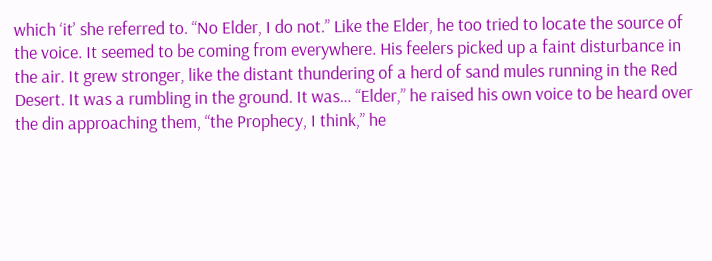which ‘it’ she referred to. “No Elder, I do not.” Like the Elder, he too tried to locate the source of the voice. It seemed to be coming from everywhere. His feelers picked up a faint disturbance in the air. It grew stronger, like the distant thundering of a herd of sand mules running in the Red Desert. It was a rumbling in the ground. It was… “Elder,” he raised his own voice to be heard over the din approaching them, “the Prophecy, I think,” he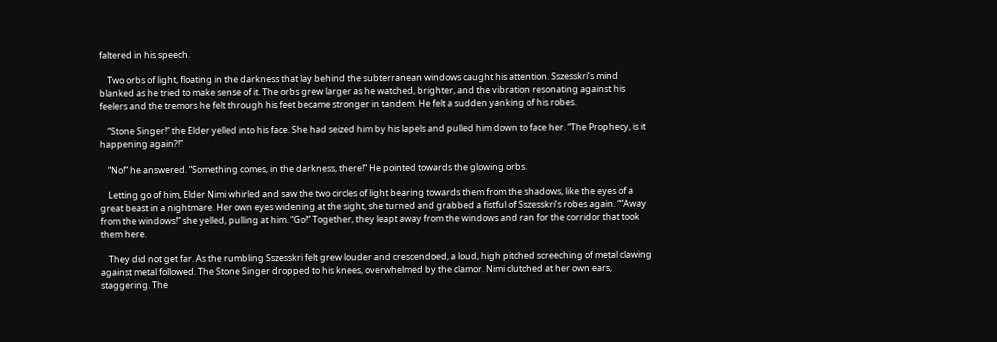faltered in his speech.

    Two orbs of light, floating in the darkness that lay behind the subterranean windows caught his attention. Sszesskri’s mind blanked as he tried to make sense of it. The orbs grew larger as he watched, brighter, and the vibration resonating against his feelers and the tremors he felt through his feet became stronger in tandem. He felt a sudden yanking of his robes.

    “Stone Singer!” the Elder yelled into his face. She had seized him by his lapels and pulled him down to face her. “The Prophecy, is it happening again?!”

    “No!” he answered. “Something comes, in the darkness, there!” He pointed towards the glowing orbs.

    Letting go of him, Elder Nimi whirled and saw the two circles of light bearing towards them from the shadows, like the eyes of a great beast in a nightmare. Her own eyes widening at the sight, she turned and grabbed a fistful of Sszesskri’s robes again. ““Away from the windows!” she yelled, pulling at him. “Go!” Together, they leapt away from the windows and ran for the corridor that took them here.

    They did not get far. As the rumbling Sszesskri felt grew louder and crescendoed, a loud, high pitched screeching of metal clawing against metal followed. The Stone Singer dropped to his knees, overwhelmed by the clamor. Nimi clutched at her own ears, staggering. The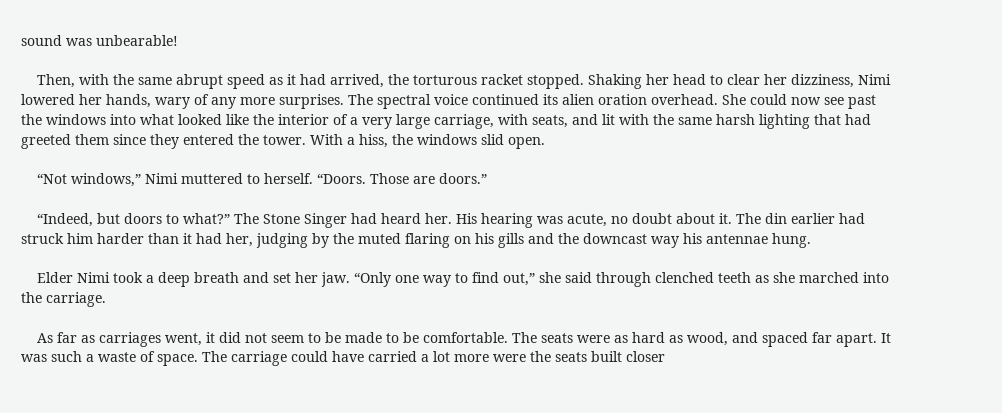sound was unbearable!

    Then, with the same abrupt speed as it had arrived, the torturous racket stopped. Shaking her head to clear her dizziness, Nimi lowered her hands, wary of any more surprises. The spectral voice continued its alien oration overhead. She could now see past the windows into what looked like the interior of a very large carriage, with seats, and lit with the same harsh lighting that had greeted them since they entered the tower. With a hiss, the windows slid open.

    “Not windows,” Nimi muttered to herself. “Doors. Those are doors.”

    “Indeed, but doors to what?” The Stone Singer had heard her. His hearing was acute, no doubt about it. The din earlier had struck him harder than it had her, judging by the muted flaring on his gills and the downcast way his antennae hung.

    Elder Nimi took a deep breath and set her jaw. “Only one way to find out,” she said through clenched teeth as she marched into the carriage.

    As far as carriages went, it did not seem to be made to be comfortable. The seats were as hard as wood, and spaced far apart. It was such a waste of space. The carriage could have carried a lot more were the seats built closer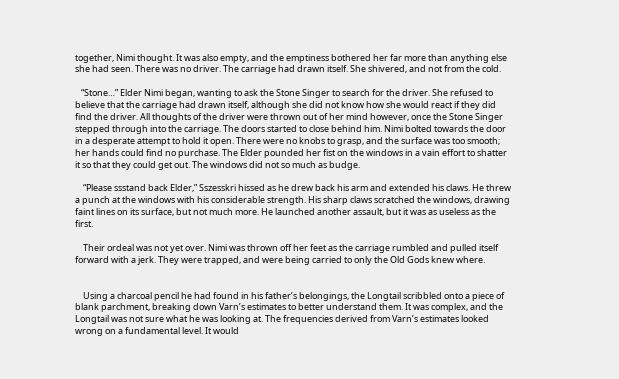together, Nimi thought. It was also empty, and the emptiness bothered her far more than anything else she had seen. There was no driver. The carriage had drawn itself. She shivered, and not from the cold.

   “Stone…” Elder Nimi began, wanting to ask the Stone Singer to search for the driver. She refused to believe that the carriage had drawn itself, although she did not know how she would react if they did find the driver. All thoughts of the driver were thrown out of her mind however, once the Stone Singer stepped through into the carriage. The doors started to close behind him. Nimi bolted towards the door in a desperate attempt to hold it open. There were no knobs to grasp, and the surface was too smooth; her hands could find no purchase. The Elder pounded her fist on the windows in a vain effort to shatter it so that they could get out. The windows did not so much as budge.

    “Please ssstand back Elder,” Sszesskri hissed as he drew back his arm and extended his claws. He threw a punch at the windows with his considerable strength. His sharp claws scratched the windows, drawing faint lines on its surface, but not much more. He launched another assault, but it was as useless as the first.

    Their ordeal was not yet over. Nimi was thrown off her feet as the carriage rumbled and pulled itself forward with a jerk. They were trapped, and were being carried to only the Old Gods knew where.


    Using a charcoal pencil he had found in his father’s belongings, the Longtail scribbled onto a piece of blank parchment, breaking down Varn’s estimates to better understand them. It was complex, and the Longtail was not sure what he was looking at. The frequencies derived from Varn’s estimates looked wrong on a fundamental level. It would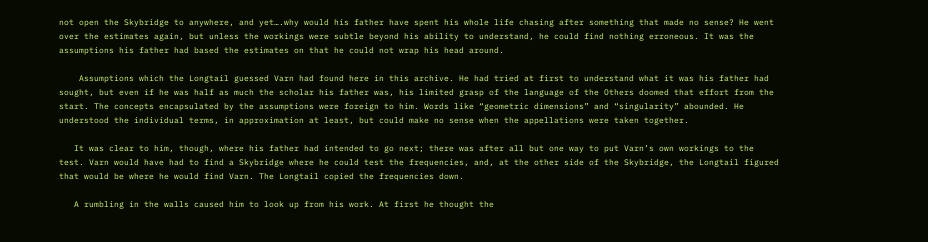not open the Skybridge to anywhere, and yet….why would his father have spent his whole life chasing after something that made no sense? He went over the estimates again, but unless the workings were subtle beyond his ability to understand, he could find nothing erroneous. It was the assumptions his father had based the estimates on that he could not wrap his head around.

    Assumptions which the Longtail guessed Varn had found here in this archive. He had tried at first to understand what it was his father had sought, but even if he was half as much the scholar his father was, his limited grasp of the language of the Others doomed that effort from the start. The concepts encapsulated by the assumptions were foreign to him. Words like “geometric dimensions” and “singularity” abounded. He understood the individual terms, in approximation at least, but could make no sense when the appellations were taken together.

   It was clear to him, though, where his father had intended to go next; there was after all but one way to put Varn’s own workings to the test. Varn would have had to find a Skybridge where he could test the frequencies, and, at the other side of the Skybridge, the Longtail figured that would be where he would find Varn. The Longtail copied the frequencies down.

   A rumbling in the walls caused him to look up from his work. At first he thought the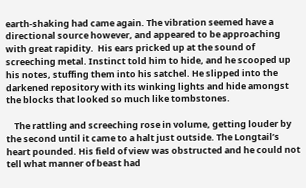earth-shaking had came again. The vibration seemed have a directional source however, and appeared to be approaching with great rapidity.  His ears pricked up at the sound of screeching metal. Instinct told him to hide, and he scooped up his notes, stuffing them into his satchel. He slipped into the darkened repository with its winking lights and hide amongst the blocks that looked so much like tombstones.

    The rattling and screeching rose in volume, getting louder by the second until it came to a halt just outside. The Longtail’s heart pounded. His field of view was obstructed and he could not tell what manner of beast had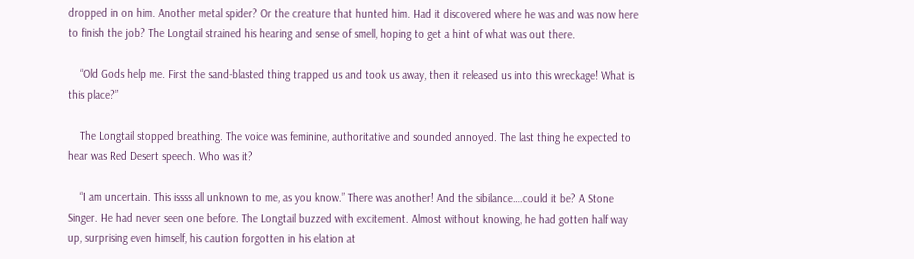dropped in on him. Another metal spider? Or the creature that hunted him. Had it discovered where he was and was now here to finish the job? The Longtail strained his hearing and sense of smell, hoping to get a hint of what was out there.

    “Old Gods help me. First the sand-blasted thing trapped us and took us away, then it released us into this wreckage! What is this place?”

    The Longtail stopped breathing. The voice was feminine, authoritative and sounded annoyed. The last thing he expected to hear was Red Desert speech. Who was it?

    “I am uncertain. This issss all unknown to me, as you know.” There was another! And the sibilance….could it be? A Stone Singer. He had never seen one before. The Longtail buzzed with excitement. Almost without knowing, he had gotten half way up, surprising even himself, his caution forgotten in his elation at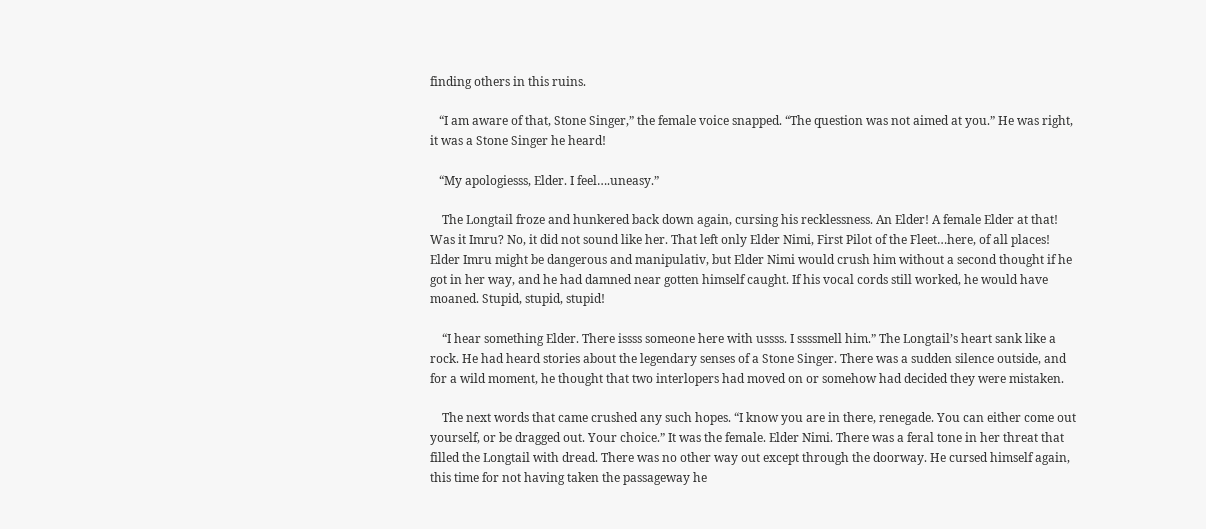finding others in this ruins.

   “I am aware of that, Stone Singer,” the female voice snapped. “The question was not aimed at you.” He was right, it was a Stone Singer he heard!

   “My apologiesss, Elder. I feel….uneasy.”

    The Longtail froze and hunkered back down again, cursing his recklessness. An Elder! A female Elder at that! Was it Imru? No, it did not sound like her. That left only Elder Nimi, First Pilot of the Fleet…here, of all places! Elder Imru might be dangerous and manipulativ, but Elder Nimi would crush him without a second thought if he got in her way, and he had damned near gotten himself caught. If his vocal cords still worked, he would have moaned. Stupid, stupid, stupid!

    “I hear something Elder. There issss someone here with ussss. I ssssmell him.” The Longtail’s heart sank like a rock. He had heard stories about the legendary senses of a Stone Singer. There was a sudden silence outside, and for a wild moment, he thought that two interlopers had moved on or somehow had decided they were mistaken.

    The next words that came crushed any such hopes. “I know you are in there, renegade. You can either come out yourself, or be dragged out. Your choice.” It was the female. Elder Nimi. There was a feral tone in her threat that filled the Longtail with dread. There was no other way out except through the doorway. He cursed himself again, this time for not having taken the passageway he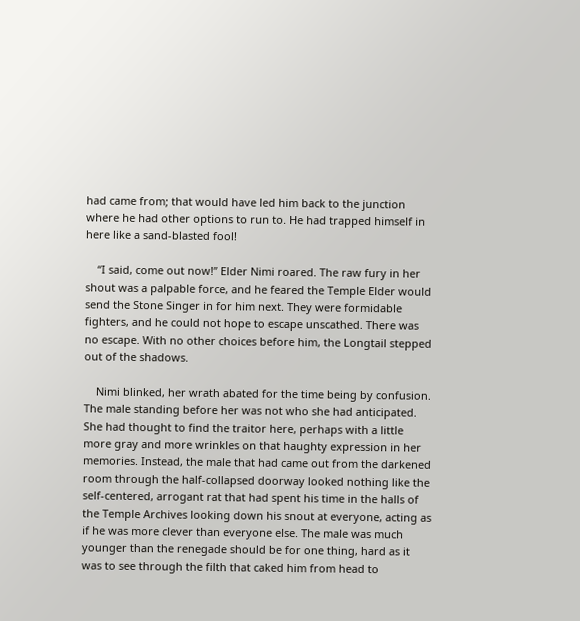had came from; that would have led him back to the junction where he had other options to run to. He had trapped himself in here like a sand-blasted fool!

    “I said, come out now!” Elder Nimi roared. The raw fury in her shout was a palpable force, and he feared the Temple Elder would send the Stone Singer in for him next. They were formidable fighters, and he could not hope to escape unscathed. There was no escape. With no other choices before him, the Longtail stepped out of the shadows.

    Nimi blinked, her wrath abated for the time being by confusion. The male standing before her was not who she had anticipated. She had thought to find the traitor here, perhaps with a little more gray and more wrinkles on that haughty expression in her memories. Instead, the male that had came out from the darkened room through the half-collapsed doorway looked nothing like the self-centered, arrogant rat that had spent his time in the halls of the Temple Archives looking down his snout at everyone, acting as if he was more clever than everyone else. The male was much younger than the renegade should be for one thing, hard as it was to see through the filth that caked him from head to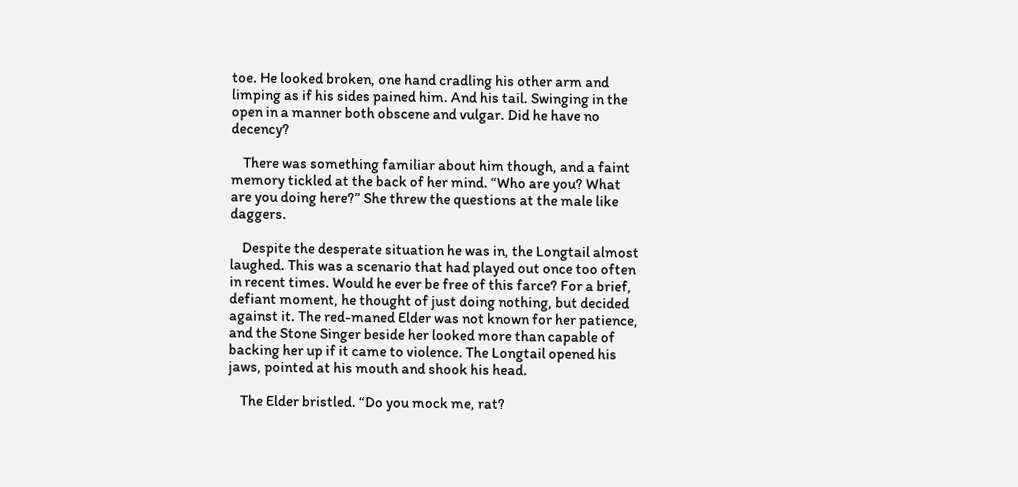toe. He looked broken, one hand cradling his other arm and limping as if his sides pained him. And his tail. Swinging in the open in a manner both obscene and vulgar. Did he have no decency?

    There was something familiar about him though, and a faint memory tickled at the back of her mind. “Who are you? What are you doing here?” She threw the questions at the male like daggers.

    Despite the desperate situation he was in, the Longtail almost laughed. This was a scenario that had played out once too often in recent times. Would he ever be free of this farce? For a brief, defiant moment, he thought of just doing nothing, but decided against it. The red-maned Elder was not known for her patience, and the Stone Singer beside her looked more than capable of backing her up if it came to violence. The Longtail opened his jaws, pointed at his mouth and shook his head.

    The Elder bristled. “Do you mock me, rat?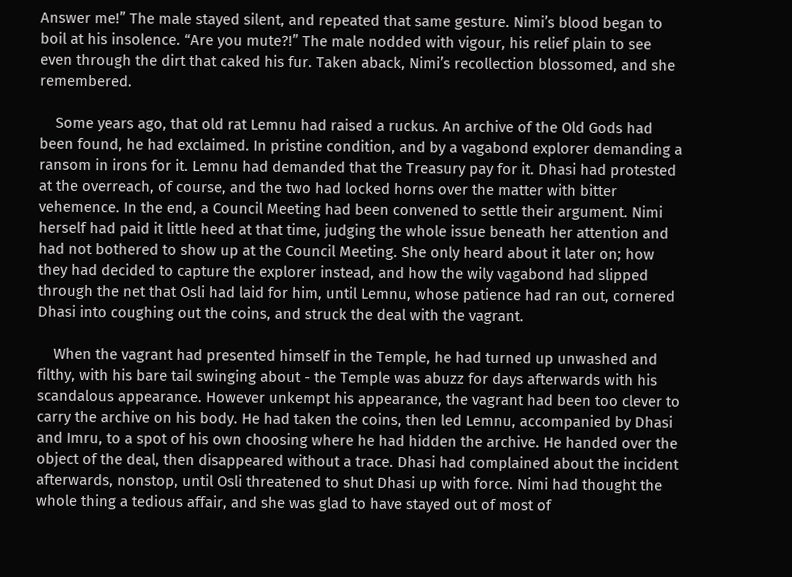Answer me!” The male stayed silent, and repeated that same gesture. Nimi’s blood began to boil at his insolence. “Are you mute?!” The male nodded with vigour, his relief plain to see even through the dirt that caked his fur. Taken aback, Nimi’s recollection blossomed, and she remembered.

    Some years ago, that old rat Lemnu had raised a ruckus. An archive of the Old Gods had been found, he had exclaimed. In pristine condition, and by a vagabond explorer demanding a ransom in irons for it. Lemnu had demanded that the Treasury pay for it. Dhasi had protested at the overreach, of course, and the two had locked horns over the matter with bitter vehemence. In the end, a Council Meeting had been convened to settle their argument. Nimi herself had paid it little heed at that time, judging the whole issue beneath her attention and had not bothered to show up at the Council Meeting. She only heard about it later on; how they had decided to capture the explorer instead, and how the wily vagabond had slipped through the net that Osli had laid for him, until Lemnu, whose patience had ran out, cornered Dhasi into coughing out the coins, and struck the deal with the vagrant.

    When the vagrant had presented himself in the Temple, he had turned up unwashed and filthy, with his bare tail swinging about - the Temple was abuzz for days afterwards with his scandalous appearance. However unkempt his appearance, the vagrant had been too clever to carry the archive on his body. He had taken the coins, then led Lemnu, accompanied by Dhasi and Imru, to a spot of his own choosing where he had hidden the archive. He handed over the object of the deal, then disappeared without a trace. Dhasi had complained about the incident afterwards, nonstop, until Osli threatened to shut Dhasi up with force. Nimi had thought the whole thing a tedious affair, and she was glad to have stayed out of most of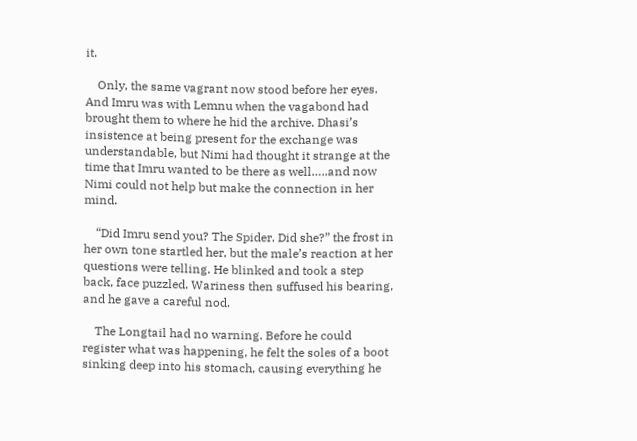it.

    Only, the same vagrant now stood before her eyes. And Imru was with Lemnu when the vagabond had brought them to where he hid the archive. Dhasi’s insistence at being present for the exchange was understandable, but Nimi had thought it strange at the time that Imru wanted to be there as well…..and now Nimi could not help but make the connection in her mind.

    “Did Imru send you? The Spider. Did she?” the frost in her own tone startled her, but the male’s reaction at her questions were telling. He blinked and took a step back, face puzzled. Wariness then suffused his bearing, and he gave a careful nod.

    The Longtail had no warning. Before he could register what was happening, he felt the soles of a boot sinking deep into his stomach, causing everything he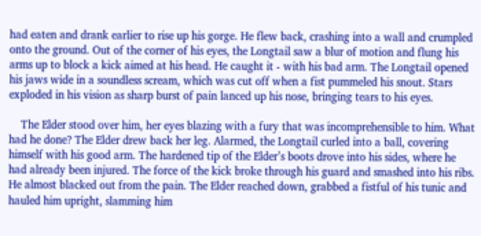had eaten and drank earlier to rise up his gorge. He flew back, crashing into a wall and crumpled onto the ground. Out of the corner of his eyes, the Longtail saw a blur of motion and flung his arms up to block a kick aimed at his head. He caught it - with his bad arm. The Longtail opened his jaws wide in a soundless scream, which was cut off when a fist pummeled his snout. Stars exploded in his vision as sharp burst of pain lanced up his nose, bringing tears to his eyes.

    The Elder stood over him, her eyes blazing with a fury that was incomprehensible to him. What had he done? The Elder drew back her leg. Alarmed, the Longtail curled into a ball, covering himself with his good arm. The hardened tip of the Elder’s boots drove into his sides, where he had already been injured. The force of the kick broke through his guard and smashed into his ribs. He almost blacked out from the pain. The Elder reached down, grabbed a fistful of his tunic and hauled him upright, slamming him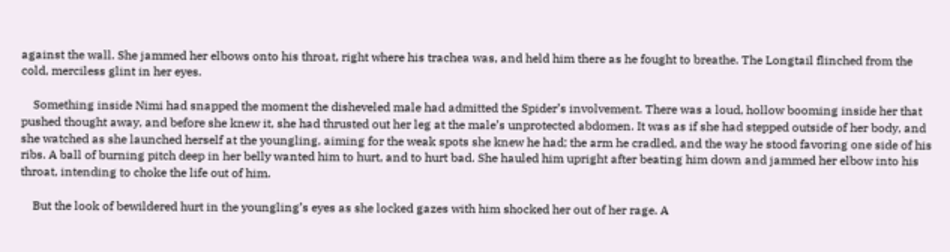against the wall. She jammed her elbows onto his throat, right where his trachea was, and held him there as he fought to breathe. The Longtail flinched from the cold, merciless glint in her eyes.

    Something inside Nimi had snapped the moment the disheveled male had admitted the Spider’s involvement. There was a loud, hollow booming inside her that pushed thought away, and before she knew it, she had thrusted out her leg at the male’s unprotected abdomen. It was as if she had stepped outside of her body, and she watched as she launched herself at the youngling, aiming for the weak spots she knew he had; the arm he cradled, and the way he stood favoring one side of his ribs. A ball of burning pitch deep in her belly wanted him to hurt, and to hurt bad. She hauled him upright after beating him down and jammed her elbow into his throat, intending to choke the life out of him.

    But the look of bewildered hurt in the youngling’s eyes as she locked gazes with him shocked her out of her rage. A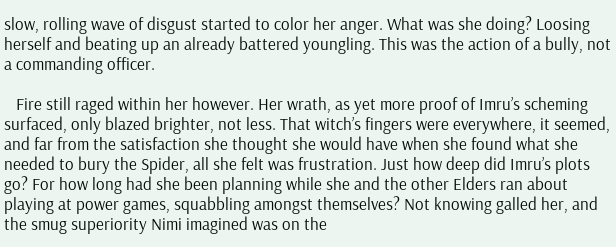slow, rolling wave of disgust started to color her anger. What was she doing? Loosing herself and beating up an already battered youngling. This was the action of a bully, not a commanding officer.

   Fire still raged within her however. Her wrath, as yet more proof of Imru’s scheming surfaced, only blazed brighter, not less. That witch’s fingers were everywhere, it seemed, and far from the satisfaction she thought she would have when she found what she needed to bury the Spider, all she felt was frustration. Just how deep did Imru’s plots go? For how long had she been planning while she and the other Elders ran about playing at power games, squabbling amongst themselves? Not knowing galled her, and the smug superiority Nimi imagined was on the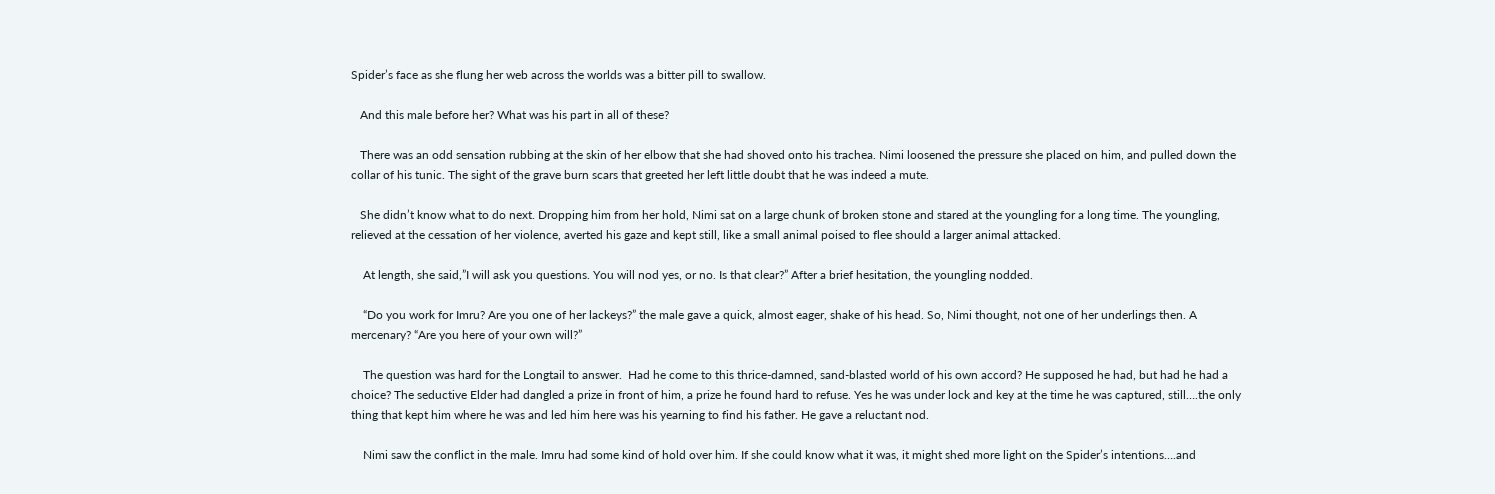Spider’s face as she flung her web across the worlds was a bitter pill to swallow.

   And this male before her? What was his part in all of these?

   There was an odd sensation rubbing at the skin of her elbow that she had shoved onto his trachea. Nimi loosened the pressure she placed on him, and pulled down the collar of his tunic. The sight of the grave burn scars that greeted her left little doubt that he was indeed a mute.

   She didn’t know what to do next. Dropping him from her hold, Nimi sat on a large chunk of broken stone and stared at the youngling for a long time. The youngling, relieved at the cessation of her violence, averted his gaze and kept still, like a small animal poised to flee should a larger animal attacked.

    At length, she said,”I will ask you questions. You will nod yes, or no. Is that clear?” After a brief hesitation, the youngling nodded.

    “Do you work for Imru? Are you one of her lackeys?” the male gave a quick, almost eager, shake of his head. So, Nimi thought, not one of her underlings then. A mercenary? “Are you here of your own will?”

    The question was hard for the Longtail to answer.  Had he come to this thrice-damned, sand-blasted world of his own accord? He supposed he had, but had he had a choice? The seductive Elder had dangled a prize in front of him, a prize he found hard to refuse. Yes he was under lock and key at the time he was captured, still….the only thing that kept him where he was and led him here was his yearning to find his father. He gave a reluctant nod.

    Nimi saw the conflict in the male. Imru had some kind of hold over him. If she could know what it was, it might shed more light on the Spider’s intentions….and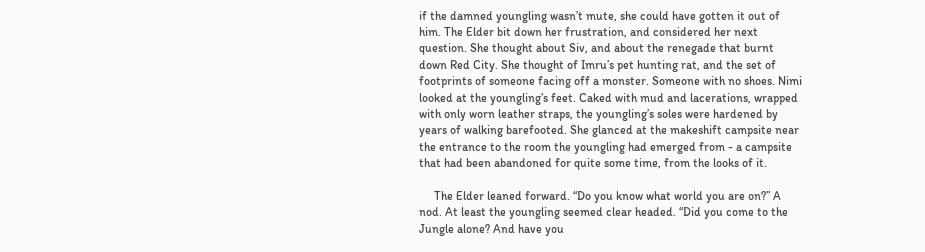if the damned youngling wasn’t mute, she could have gotten it out of him. The Elder bit down her frustration, and considered her next question. She thought about Siv, and about the renegade that burnt down Red City. She thought of Imru’s pet hunting rat, and the set of footprints of someone facing off a monster. Someone with no shoes. Nimi looked at the youngling’s feet. Caked with mud and lacerations, wrapped with only worn leather straps, the youngling’s soles were hardened by years of walking barefooted. She glanced at the makeshift campsite near the entrance to the room the youngling had emerged from - a campsite that had been abandoned for quite some time, from the looks of it.

     The Elder leaned forward. “Do you know what world you are on?” A nod. At least the youngling seemed clear headed. “Did you come to the Jungle alone? And have you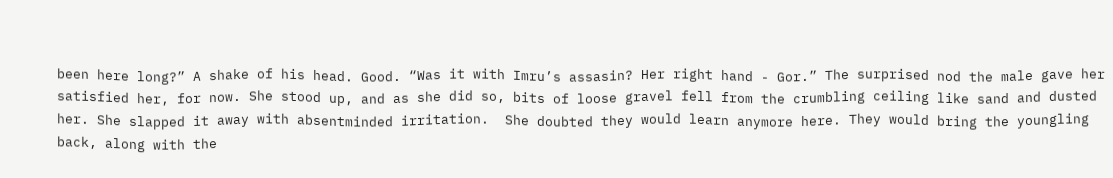been here long?” A shake of his head. Good. “Was it with Imru’s assasin? Her right hand - Gor.” The surprised nod the male gave her satisfied her, for now. She stood up, and as she did so, bits of loose gravel fell from the crumbling ceiling like sand and dusted her. She slapped it away with absentminded irritation.  She doubted they would learn anymore here. They would bring the youngling back, along with the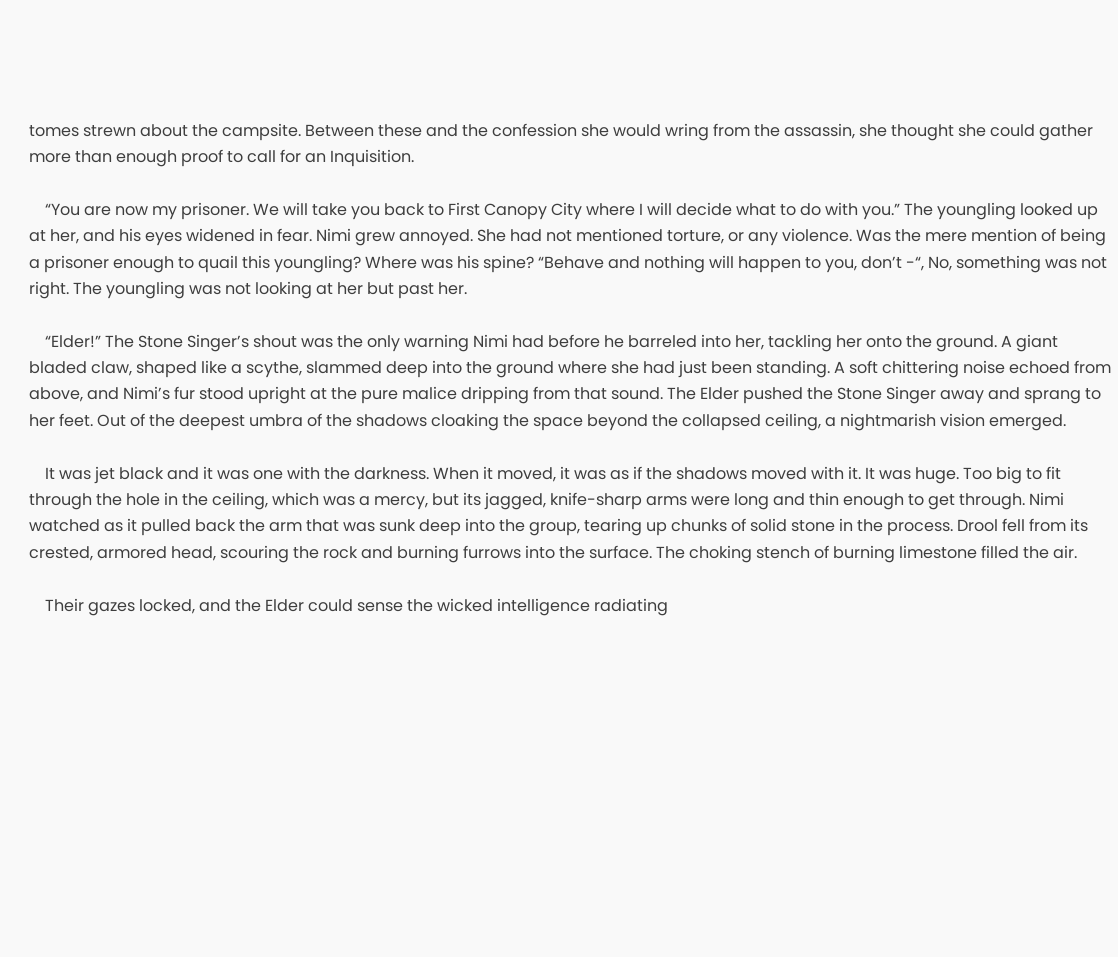tomes strewn about the campsite. Between these and the confession she would wring from the assassin, she thought she could gather more than enough proof to call for an Inquisition.

    “You are now my prisoner. We will take you back to First Canopy City where I will decide what to do with you.” The youngling looked up at her, and his eyes widened in fear. Nimi grew annoyed. She had not mentioned torture, or any violence. Was the mere mention of being a prisoner enough to quail this youngling? Where was his spine? “Behave and nothing will happen to you, don’t -“, No, something was not right. The youngling was not looking at her but past her.

    “Elder!” The Stone Singer’s shout was the only warning Nimi had before he barreled into her, tackling her onto the ground. A giant bladed claw, shaped like a scythe, slammed deep into the ground where she had just been standing. A soft chittering noise echoed from above, and Nimi’s fur stood upright at the pure malice dripping from that sound. The Elder pushed the Stone Singer away and sprang to her feet. Out of the deepest umbra of the shadows cloaking the space beyond the collapsed ceiling, a nightmarish vision emerged.

    It was jet black and it was one with the darkness. When it moved, it was as if the shadows moved with it. It was huge. Too big to fit through the hole in the ceiling, which was a mercy, but its jagged, knife-sharp arms were long and thin enough to get through. Nimi watched as it pulled back the arm that was sunk deep into the group, tearing up chunks of solid stone in the process. Drool fell from its crested, armored head, scouring the rock and burning furrows into the surface. The choking stench of burning limestone filled the air.

    Their gazes locked, and the Elder could sense the wicked intelligence radiating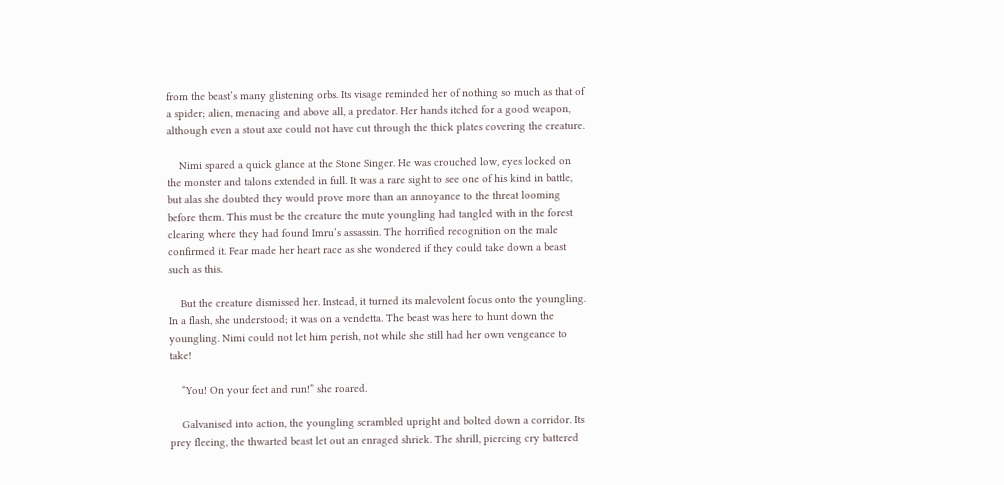from the beast’s many glistening orbs. Its visage reminded her of nothing so much as that of a spider; alien, menacing and above all, a predator. Her hands itched for a good weapon, although even a stout axe could not have cut through the thick plates covering the creature.

    Nimi spared a quick glance at the Stone Singer. He was crouched low, eyes locked on the monster and talons extended in full. It was a rare sight to see one of his kind in battle, but alas she doubted they would prove more than an annoyance to the threat looming before them. This must be the creature the mute youngling had tangled with in the forest clearing where they had found Imru’s assassin. The horrified recognition on the male confirmed it. Fear made her heart race as she wondered if they could take down a beast such as this.

    But the creature dismissed her. Instead, it turned its malevolent focus onto the youngling. In a flash, she understood; it was on a vendetta. The beast was here to hunt down the youngling. Nimi could not let him perish, not while she still had her own vengeance to take!

    “You! On your feet and run!” she roared.

    Galvanised into action, the youngling scrambled upright and bolted down a corridor. Its prey fleeing, the thwarted beast let out an enraged shriek. The shrill, piercing cry battered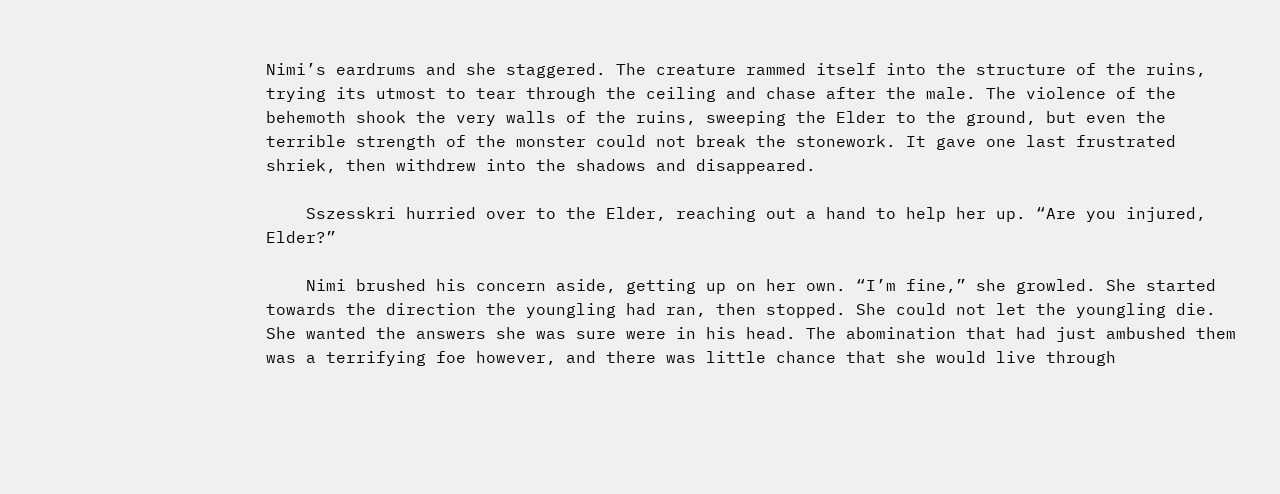Nimi’s eardrums and she staggered. The creature rammed itself into the structure of the ruins, trying its utmost to tear through the ceiling and chase after the male. The violence of the behemoth shook the very walls of the ruins, sweeping the Elder to the ground, but even the terrible strength of the monster could not break the stonework. It gave one last frustrated shriek, then withdrew into the shadows and disappeared.

    Sszesskri hurried over to the Elder, reaching out a hand to help her up. “Are you injured, Elder?”

    Nimi brushed his concern aside, getting up on her own. “I’m fine,” she growled. She started towards the direction the youngling had ran, then stopped. She could not let the youngling die. She wanted the answers she was sure were in his head. The abomination that had just ambushed them was a terrifying foe however, and there was little chance that she would live through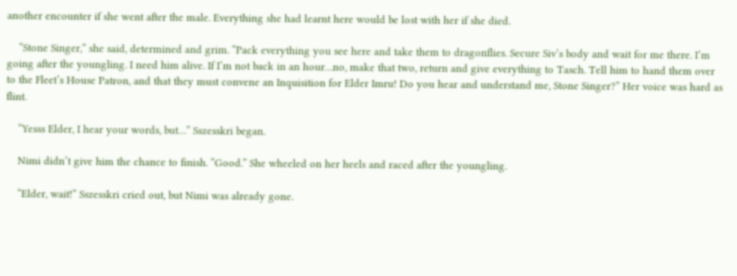another encounter if she went after the male. Everything she had learnt here would be lost with her if she died.

    “Stone Singer,” she said, determined and grim. “Pack everything you see here and take them to dragonflies. Secure Siv’s body and wait for me there. I’m going after the youngling. I need him alive. If I’m not back in an hour…no, make that two, return and give everything to Tasch. Tell him to hand them over to the Fleet’s House Patron, and that they must convene an Inquisition for Elder Imru! Do you hear and understand me, Stone Singer?” Her voice was hard as flint.

    “Yesss Elder, I hear your words, but…” Sszesskri began.

    Nimi didn’t give him the chance to finish. “Good.” She wheeled on her heels and raced after the youngling.

    “Elder, wait!” Sszesskri cried out, but Nimi was already gone.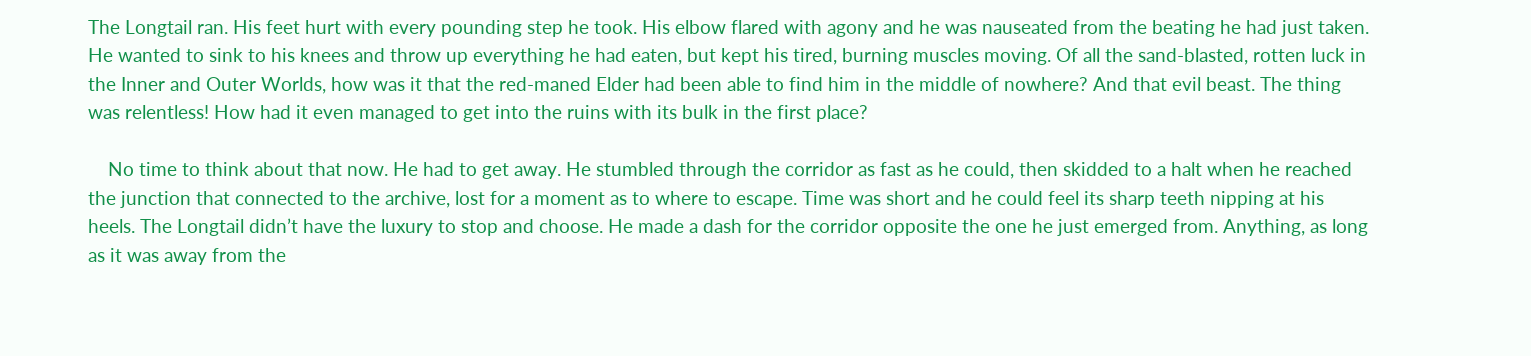The Longtail ran. His feet hurt with every pounding step he took. His elbow flared with agony and he was nauseated from the beating he had just taken. He wanted to sink to his knees and throw up everything he had eaten, but kept his tired, burning muscles moving. Of all the sand-blasted, rotten luck in the Inner and Outer Worlds, how was it that the red-maned Elder had been able to find him in the middle of nowhere? And that evil beast. The thing was relentless! How had it even managed to get into the ruins with its bulk in the first place?

    No time to think about that now. He had to get away. He stumbled through the corridor as fast as he could, then skidded to a halt when he reached the junction that connected to the archive, lost for a moment as to where to escape. Time was short and he could feel its sharp teeth nipping at his heels. The Longtail didn’t have the luxury to stop and choose. He made a dash for the corridor opposite the one he just emerged from. Anything, as long as it was away from the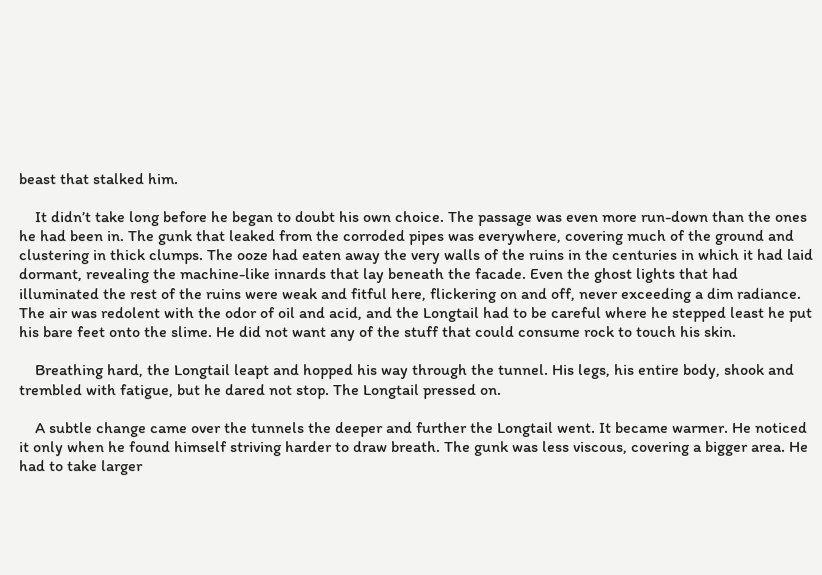beast that stalked him.

    It didn’t take long before he began to doubt his own choice. The passage was even more run-down than the ones he had been in. The gunk that leaked from the corroded pipes was everywhere, covering much of the ground and clustering in thick clumps. The ooze had eaten away the very walls of the ruins in the centuries in which it had laid dormant, revealing the machine-like innards that lay beneath the facade. Even the ghost lights that had illuminated the rest of the ruins were weak and fitful here, flickering on and off, never exceeding a dim radiance. The air was redolent with the odor of oil and acid, and the Longtail had to be careful where he stepped least he put his bare feet onto the slime. He did not want any of the stuff that could consume rock to touch his skin.

    Breathing hard, the Longtail leapt and hopped his way through the tunnel. His legs, his entire body, shook and trembled with fatigue, but he dared not stop. The Longtail pressed on.

    A subtle change came over the tunnels the deeper and further the Longtail went. It became warmer. He noticed it only when he found himself striving harder to draw breath. The gunk was less viscous, covering a bigger area. He had to take larger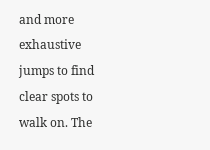and more exhaustive jumps to find clear spots to walk on. The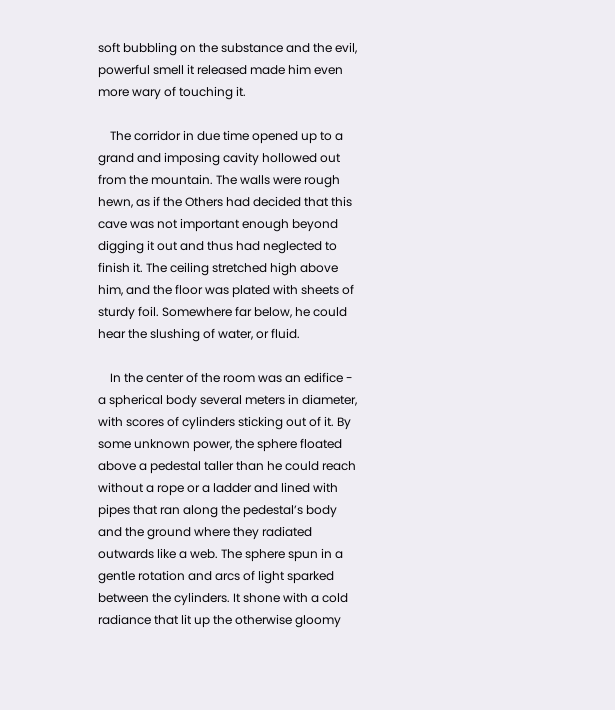soft bubbling on the substance and the evil, powerful smell it released made him even more wary of touching it.

    The corridor in due time opened up to a grand and imposing cavity hollowed out from the mountain. The walls were rough hewn, as if the Others had decided that this cave was not important enough beyond digging it out and thus had neglected to finish it. The ceiling stretched high above him, and the floor was plated with sheets of sturdy foil. Somewhere far below, he could hear the slushing of water, or fluid.

    In the center of the room was an edifice - a spherical body several meters in diameter, with scores of cylinders sticking out of it. By some unknown power, the sphere floated above a pedestal taller than he could reach without a rope or a ladder and lined with pipes that ran along the pedestal’s body and the ground where they radiated outwards like a web. The sphere spun in a gentle rotation and arcs of light sparked between the cylinders. It shone with a cold radiance that lit up the otherwise gloomy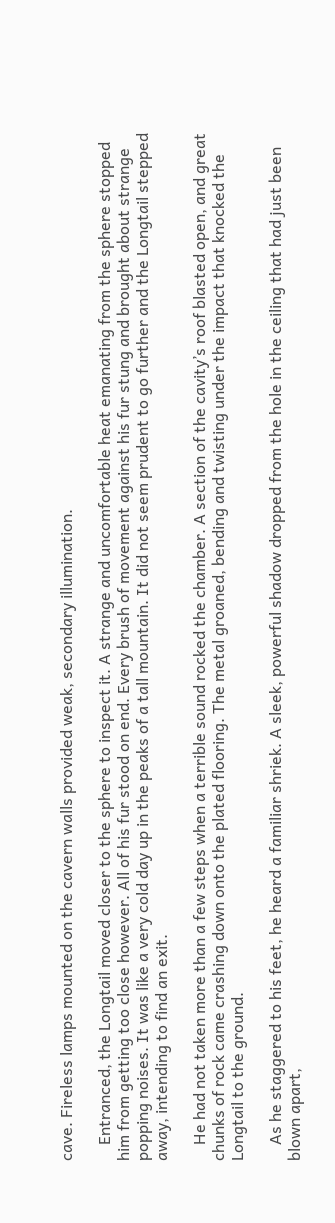cave. Fireless lamps mounted on the cavern walls provided weak, secondary illumination.

    Entranced, the Longtail moved closer to the sphere to inspect it. A strange and uncomfortable heat emanating from the sphere stopped him from getting too close however. All of his fur stood on end. Every brush of movement against his fur stung and brought about strange popping noises. It was like a very cold day up in the peaks of a tall mountain. It did not seem prudent to go further and the Longtail stepped away, intending to find an exit.

    He had not taken more than a few steps when a terrible sound rocked the chamber. A section of the cavity’s roof blasted open, and great chunks of rock came crashing down onto the plated flooring. The metal groaned, bending and twisting under the impact that knocked the Longtail to the ground.

    As he staggered to his feet, he heard a familiar shriek. A sleek, powerful shadow dropped from the hole in the ceiling that had just been blown apart,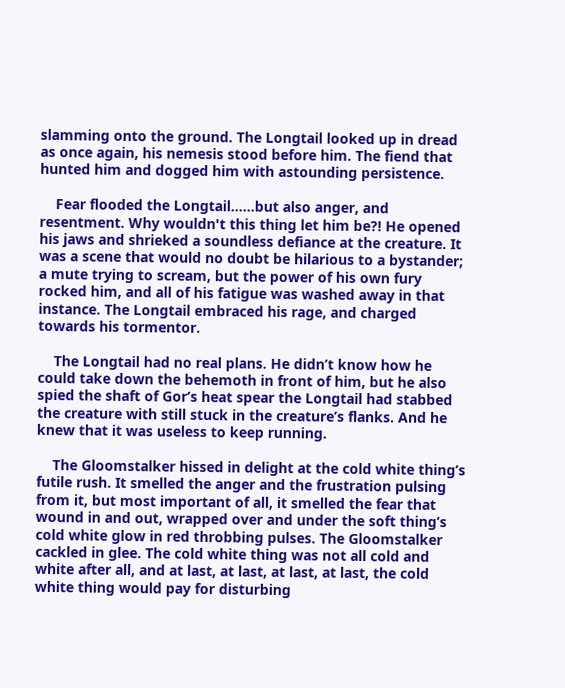slamming onto the ground. The Longtail looked up in dread as once again, his nemesis stood before him. The fiend that hunted him and dogged him with astounding persistence.

    Fear flooded the Longtail……but also anger, and resentment. Why wouldn't this thing let him be?! He opened his jaws and shrieked a soundless defiance at the creature. It was a scene that would no doubt be hilarious to a bystander; a mute trying to scream, but the power of his own fury rocked him, and all of his fatigue was washed away in that instance. The Longtail embraced his rage, and charged towards his tormentor.

    The Longtail had no real plans. He didn’t know how he could take down the behemoth in front of him, but he also spied the shaft of Gor’s heat spear the Longtail had stabbed the creature with still stuck in the creature’s flanks. And he knew that it was useless to keep running.

    The Gloomstalker hissed in delight at the cold white thing’s futile rush. It smelled the anger and the frustration pulsing from it, but most important of all, it smelled the fear that wound in and out, wrapped over and under the soft thing’s cold white glow in red throbbing pulses. The Gloomstalker cackled in glee. The cold white thing was not all cold and white after all, and at last, at last, at last, at last, the cold white thing would pay for disturbing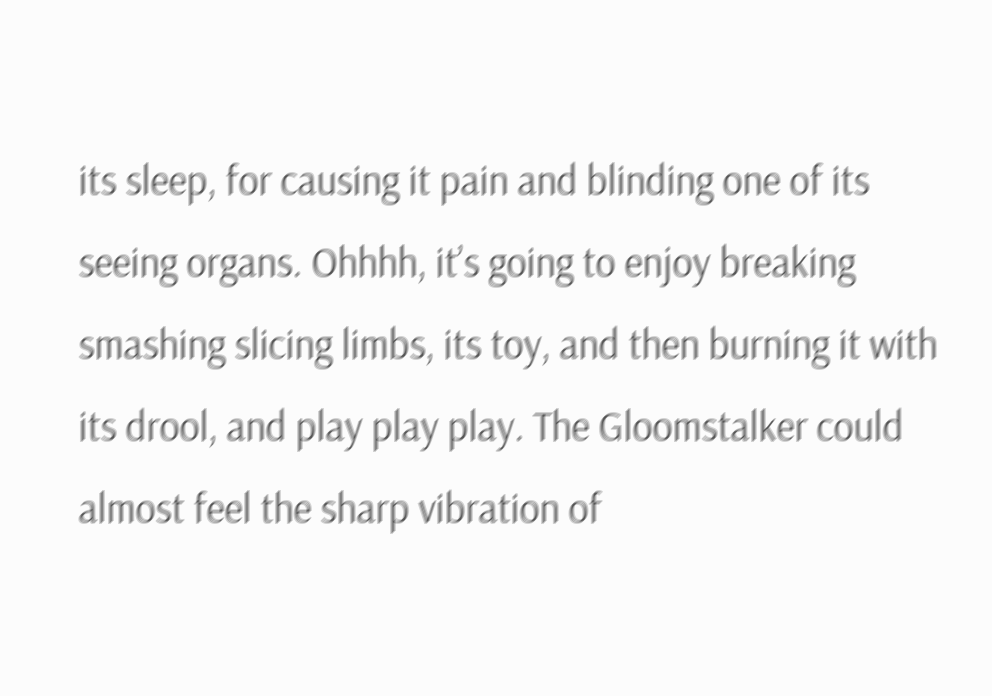its sleep, for causing it pain and blinding one of its seeing organs. Ohhhh, it’s going to enjoy breaking smashing slicing limbs, its toy, and then burning it with its drool, and play play play. The Gloomstalker could almost feel the sharp vibration of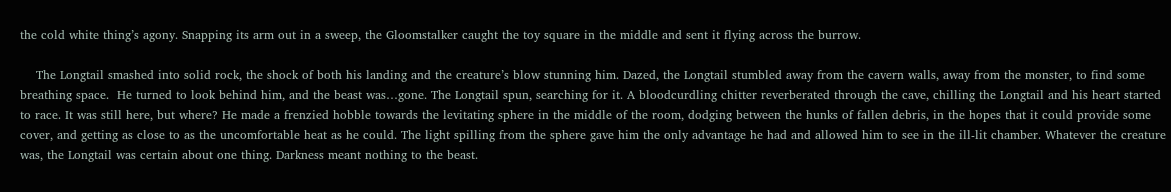the cold white thing’s agony. Snapping its arm out in a sweep, the Gloomstalker caught the toy square in the middle and sent it flying across the burrow.

    The Longtail smashed into solid rock, the shock of both his landing and the creature’s blow stunning him. Dazed, the Longtail stumbled away from the cavern walls, away from the monster, to find some breathing space.  He turned to look behind him, and the beast was…gone. The Longtail spun, searching for it. A bloodcurdling chitter reverberated through the cave, chilling the Longtail and his heart started to race. It was still here, but where? He made a frenzied hobble towards the levitating sphere in the middle of the room, dodging between the hunks of fallen debris, in the hopes that it could provide some cover, and getting as close to as the uncomfortable heat as he could. The light spilling from the sphere gave him the only advantage he had and allowed him to see in the ill-lit chamber. Whatever the creature was, the Longtail was certain about one thing. Darkness meant nothing to the beast.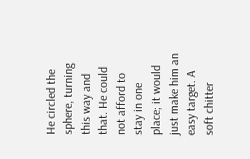He circled the sphere, turning this way and that. He could not afford to stay in one place; it would just make him an easy target. A soft chitter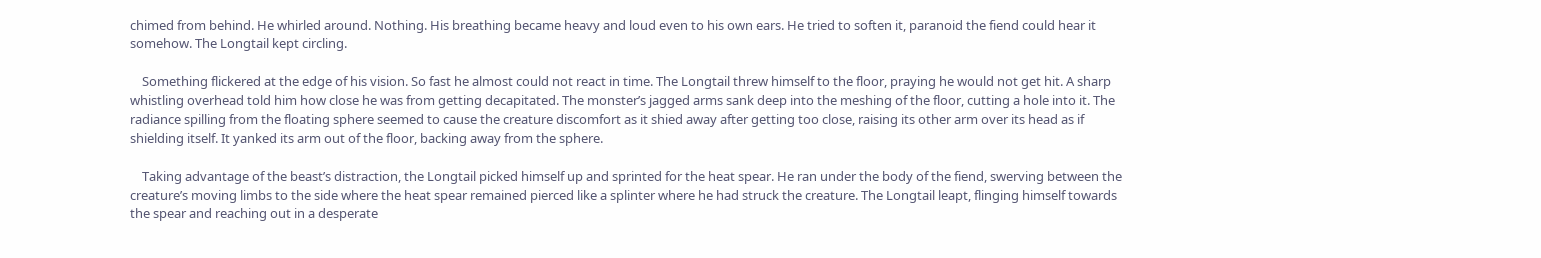chimed from behind. He whirled around. Nothing. His breathing became heavy and loud even to his own ears. He tried to soften it, paranoid the fiend could hear it somehow. The Longtail kept circling.

    Something flickered at the edge of his vision. So fast he almost could not react in time. The Longtail threw himself to the floor, praying he would not get hit. A sharp whistling overhead told him how close he was from getting decapitated. The monster’s jagged arms sank deep into the meshing of the floor, cutting a hole into it. The radiance spilling from the floating sphere seemed to cause the creature discomfort as it shied away after getting too close, raising its other arm over its head as if shielding itself. It yanked its arm out of the floor, backing away from the sphere.

    Taking advantage of the beast’s distraction, the Longtail picked himself up and sprinted for the heat spear. He ran under the body of the fiend, swerving between the creature’s moving limbs to the side where the heat spear remained pierced like a splinter where he had struck the creature. The Longtail leapt, flinging himself towards the spear and reaching out in a desperate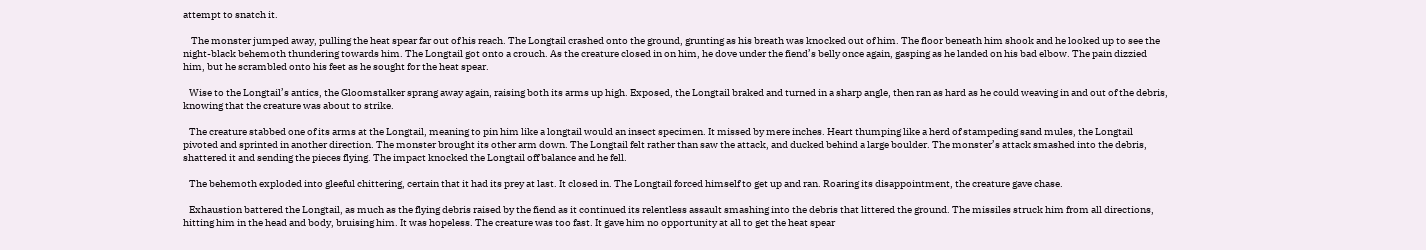attempt to snatch it.

    The monster jumped away, pulling the heat spear far out of his reach. The Longtail crashed onto the ground, grunting as his breath was knocked out of him. The floor beneath him shook and he looked up to see the night-black behemoth thundering towards him. The Longtail got onto a crouch. As the creature closed in on him, he dove under the fiend’s belly once again, gasping as he landed on his bad elbow. The pain dizzied him, but he scrambled onto his feet as he sought for the heat spear.

   Wise to the Longtail’s antics, the Gloomstalker sprang away again, raising both its arms up high. Exposed, the Longtail braked and turned in a sharp angle, then ran as hard as he could weaving in and out of the debris, knowing that the creature was about to strike.

   The creature stabbed one of its arms at the Longtail, meaning to pin him like a longtail would an insect specimen. It missed by mere inches. Heart thumping like a herd of stampeding sand mules, the Longtail pivoted and sprinted in another direction. The monster brought its other arm down. The Longtail felt rather than saw the attack, and ducked behind a large boulder. The monster’s attack smashed into the debris, shattered it and sending the pieces flying. The impact knocked the Longtail off balance and he fell.

   The behemoth exploded into gleeful chittering, certain that it had its prey at last. It closed in. The Longtail forced himself to get up and ran. Roaring its disappointment, the creature gave chase.

   Exhaustion battered the Longtail, as much as the flying debris raised by the fiend as it continued its relentless assault smashing into the debris that littered the ground. The missiles struck him from all directions, hitting him in the head and body, bruising him. It was hopeless. The creature was too fast. It gave him no opportunity at all to get the heat spear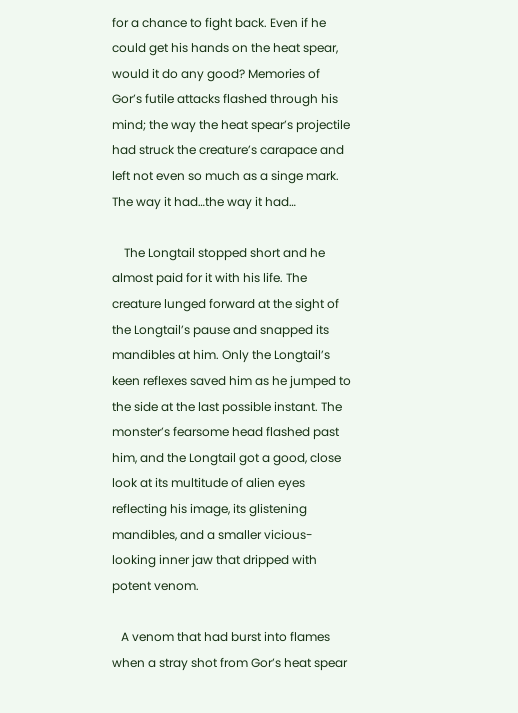for a chance to fight back. Even if he could get his hands on the heat spear, would it do any good? Memories of Gor’s futile attacks flashed through his mind; the way the heat spear’s projectile had struck the creature’s carapace and left not even so much as a singe mark. The way it had…the way it had…

    The Longtail stopped short and he almost paid for it with his life. The creature lunged forward at the sight of the Longtail’s pause and snapped its mandibles at him. Only the Longtail’s keen reflexes saved him as he jumped to the side at the last possible instant. The monster’s fearsome head flashed past him, and the Longtail got a good, close look at its multitude of alien eyes reflecting his image, its glistening mandibles, and a smaller vicious-looking inner jaw that dripped with potent venom.

   A venom that had burst into flames when a stray shot from Gor’s heat spear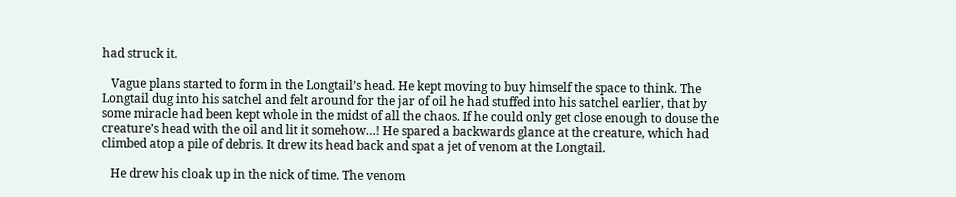had struck it.

   Vague plans started to form in the Longtail’s head. He kept moving to buy himself the space to think. The Longtail dug into his satchel and felt around for the jar of oil he had stuffed into his satchel earlier, that by some miracle had been kept whole in the midst of all the chaos. If he could only get close enough to douse the creature’s head with the oil and lit it somehow…! He spared a backwards glance at the creature, which had climbed atop a pile of debris. It drew its head back and spat a jet of venom at the Longtail.

   He drew his cloak up in the nick of time. The venom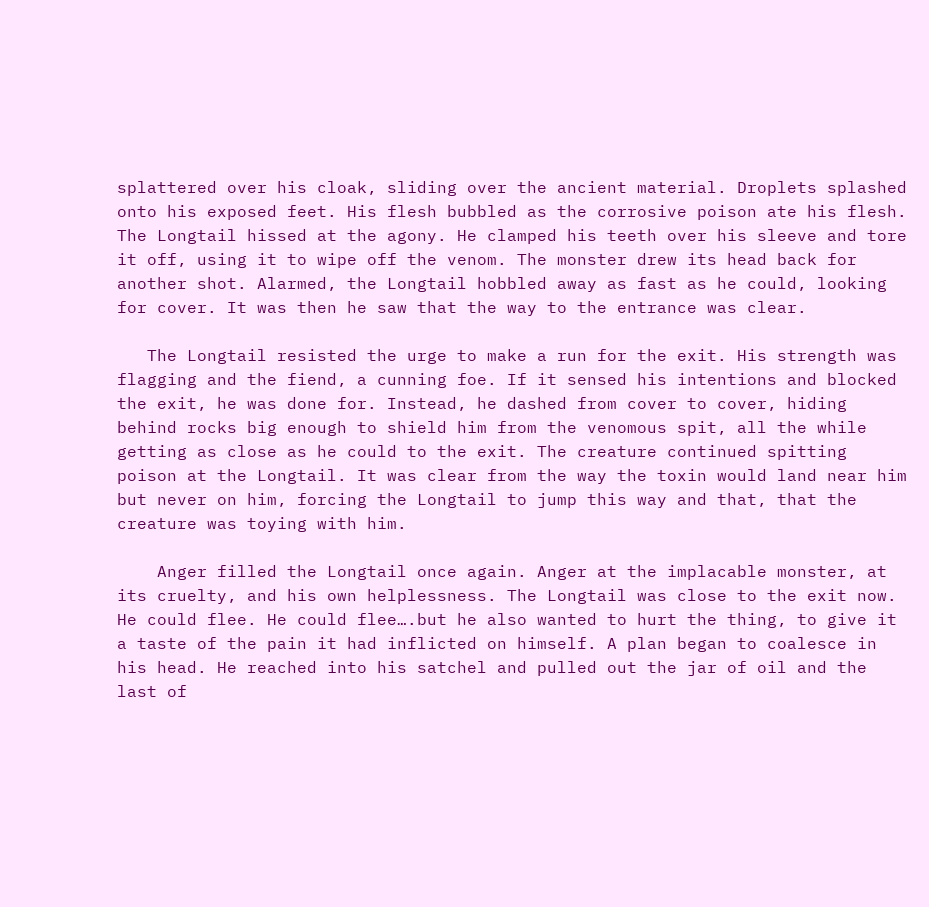splattered over his cloak, sliding over the ancient material. Droplets splashed onto his exposed feet. His flesh bubbled as the corrosive poison ate his flesh. The Longtail hissed at the agony. He clamped his teeth over his sleeve and tore it off, using it to wipe off the venom. The monster drew its head back for another shot. Alarmed, the Longtail hobbled away as fast as he could, looking for cover. It was then he saw that the way to the entrance was clear.

   The Longtail resisted the urge to make a run for the exit. His strength was flagging and the fiend, a cunning foe. If it sensed his intentions and blocked the exit, he was done for. Instead, he dashed from cover to cover, hiding behind rocks big enough to shield him from the venomous spit, all the while getting as close as he could to the exit. The creature continued spitting poison at the Longtail. It was clear from the way the toxin would land near him but never on him, forcing the Longtail to jump this way and that, that the creature was toying with him.

    Anger filled the Longtail once again. Anger at the implacable monster, at its cruelty, and his own helplessness. The Longtail was close to the exit now. He could flee. He could flee….but he also wanted to hurt the thing, to give it a taste of the pain it had inflicted on himself. A plan began to coalesce in his head. He reached into his satchel and pulled out the jar of oil and the last of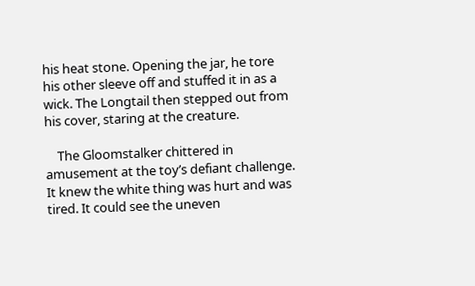his heat stone. Opening the jar, he tore his other sleeve off and stuffed it in as a wick. The Longtail then stepped out from his cover, staring at the creature.

    The Gloomstalker chittered in amusement at the toy’s defiant challenge. It knew the white thing was hurt and was tired. It could see the uneven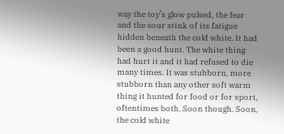way the toy’s glow pulsed, the fear and the sour stink of its fatigue hidden beneath the cold white. It had been a good hunt. The white thing had hurt it and it had refused to die many times. It was stubborn, more stubborn than any other soft warm thing it hunted for food or for sport, oftentimes both. Soon though. Soon, the cold white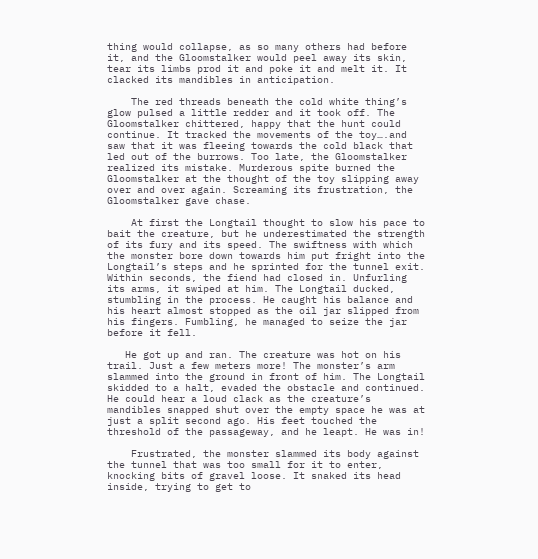thing would collapse, as so many others had before it, and the Gloomstalker would peel away its skin, tear its limbs prod it and poke it and melt it. It clacked its mandibles in anticipation.

    The red threads beneath the cold white thing’s glow pulsed a little redder and it took off. The Gloomstalker chittered, happy that the hunt could continue. It tracked the movements of the toy….and saw that it was fleeing towards the cold black that led out of the burrows. Too late, the Gloomstalker realized its mistake. Murderous spite burned the Gloomstalker at the thought of the toy slipping away over and over again. Screaming its frustration, the Gloomstalker gave chase.

    At first the Longtail thought to slow his pace to bait the creature, but he underestimated the strength of its fury and its speed. The swiftness with which the monster bore down towards him put fright into the Longtail’s steps and he sprinted for the tunnel exit. Within seconds, the fiend had closed in. Unfurling its arms, it swiped at him. The Longtail ducked, stumbling in the process. He caught his balance and his heart almost stopped as the oil jar slipped from his fingers. Fumbling, he managed to seize the jar before it fell.

   He got up and ran. The creature was hot on his trail. Just a few meters more! The monster’s arm slammed into the ground in front of him. The Longtail skidded to a halt, evaded the obstacle and continued. He could hear a loud clack as the creature’s mandibles snapped shut over the empty space he was at just a split second ago. His feet touched the threshold of the passageway, and he leapt. He was in!

    Frustrated, the monster slammed its body against the tunnel that was too small for it to enter, knocking bits of gravel loose. It snaked its head inside, trying to get to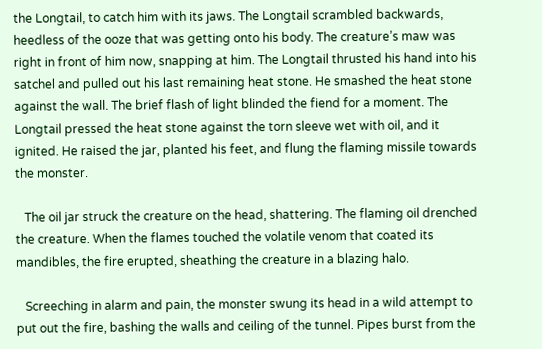the Longtail, to catch him with its jaws. The Longtail scrambled backwards, heedless of the ooze that was getting onto his body. The creature’s maw was right in front of him now, snapping at him. The Longtail thrusted his hand into his satchel and pulled out his last remaining heat stone. He smashed the heat stone against the wall. The brief flash of light blinded the fiend for a moment. The Longtail pressed the heat stone against the torn sleeve wet with oil, and it ignited. He raised the jar, planted his feet, and flung the flaming missile towards the monster.

   The oil jar struck the creature on the head, shattering. The flaming oil drenched the creature. When the flames touched the volatile venom that coated its mandibles, the fire erupted, sheathing the creature in a blazing halo.

   Screeching in alarm and pain, the monster swung its head in a wild attempt to put out the fire, bashing the walls and ceiling of the tunnel. Pipes burst from the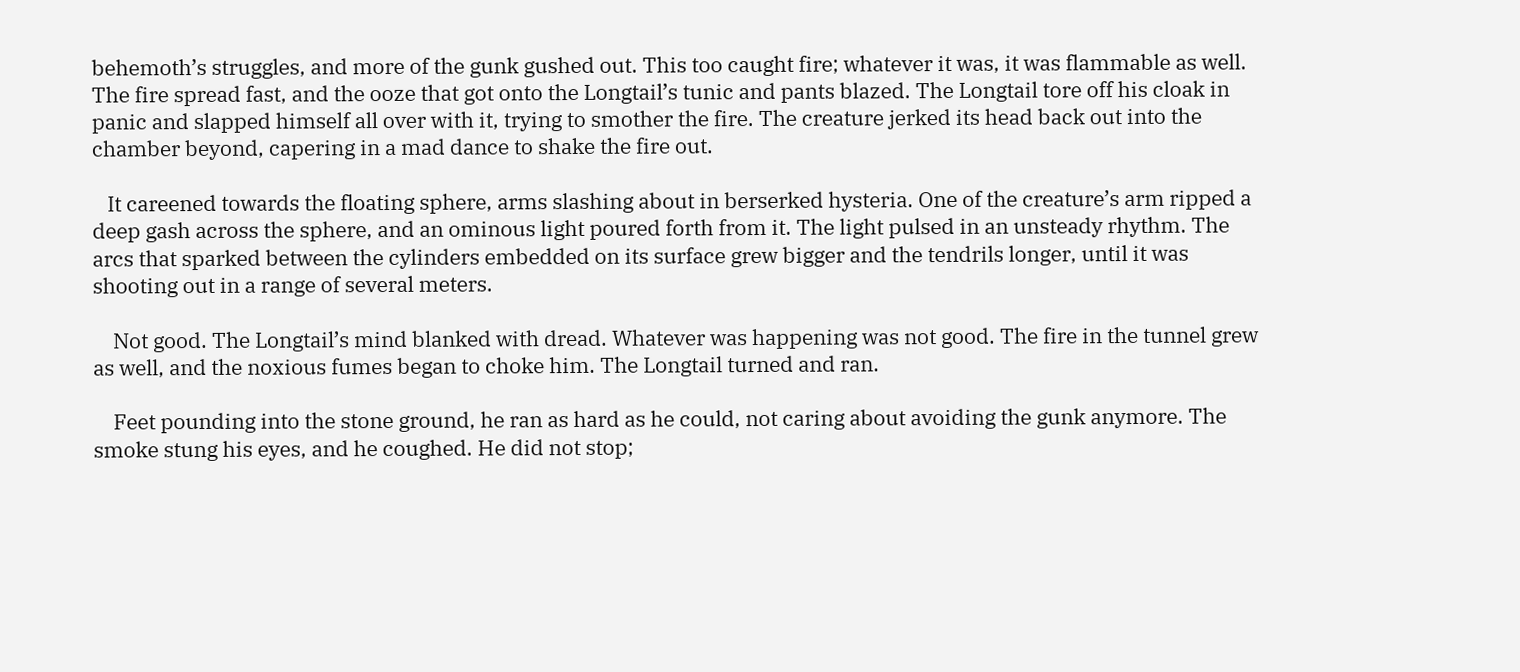behemoth’s struggles, and more of the gunk gushed out. This too caught fire; whatever it was, it was flammable as well. The fire spread fast, and the ooze that got onto the Longtail’s tunic and pants blazed. The Longtail tore off his cloak in panic and slapped himself all over with it, trying to smother the fire. The creature jerked its head back out into the chamber beyond, capering in a mad dance to shake the fire out.

   It careened towards the floating sphere, arms slashing about in berserked hysteria. One of the creature’s arm ripped a deep gash across the sphere, and an ominous light poured forth from it. The light pulsed in an unsteady rhythm. The arcs that sparked between the cylinders embedded on its surface grew bigger and the tendrils longer, until it was shooting out in a range of several meters.

    Not good. The Longtail’s mind blanked with dread. Whatever was happening was not good. The fire in the tunnel grew as well, and the noxious fumes began to choke him. The Longtail turned and ran.

    Feet pounding into the stone ground, he ran as hard as he could, not caring about avoiding the gunk anymore. The smoke stung his eyes, and he coughed. He did not stop;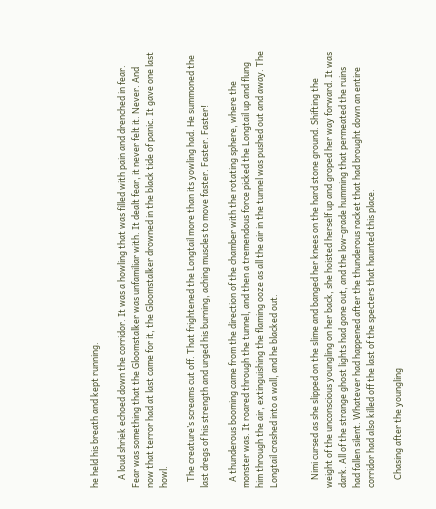he held his breath and kept running.

    A loud shriek echoed down the corridor. It was a howling that was filled with pain and drenched in fear. Fear was something that the Gloomstalker was unfamiliar with. It dealt fear, it never felt it. Never. And now that terror had at last came for it, the Gloomstalker drowned in the black tide of panic. It gave one last howl.

   The creature’s screams cut off. That frightened the Longtail more than its yowling had. He summoned the last dregs of his strength and urged his burning, aching muscles to move faster. Faster. Faster!

   A thunderous booming came from the direction of the chamber with the rotating sphere, where the monster was. It roared through the tunnel, and then a tremendous force picked the Longtail up and flung him through the air, extinguishing the flaming ooze as all the air in the tunnel was pushed out and away. The Longtail crashed into a wall, and he blacked out.


    Nimi cursed as she slipped on the slime and banged her knees on the hard stone ground. Shifting the weight of the unconscious youngling on her back, she hoisted herself up and groped her way forward. It was dark. All of the strange ghost lights had gone out, and the low-grade humming that permeated the ruins had fallen silent. Whatever had happened after the thunderous racket that had brought down an entire corridor had also killed off the last of the specters that haunted this place.

    Chasing after the youngling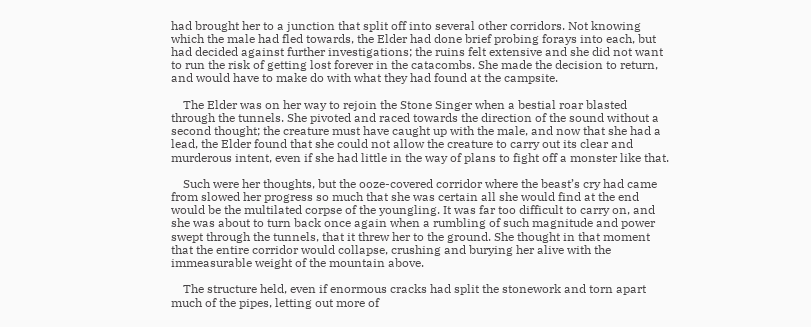had brought her to a junction that split off into several other corridors. Not knowing which the male had fled towards, the Elder had done brief probing forays into each, but had decided against further investigations; the ruins felt extensive and she did not want to run the risk of getting lost forever in the catacombs. She made the decision to return, and would have to make do with what they had found at the campsite.

    The Elder was on her way to rejoin the Stone Singer when a bestial roar blasted through the tunnels. She pivoted and raced towards the direction of the sound without a second thought; the creature must have caught up with the male, and now that she had a lead, the Elder found that she could not allow the creature to carry out its clear and murderous intent, even if she had little in the way of plans to fight off a monster like that.

    Such were her thoughts, but the ooze-covered corridor where the beast’s cry had came from slowed her progress so much that she was certain all she would find at the end would be the multilated corpse of the youngling. It was far too difficult to carry on, and she was about to turn back once again when a rumbling of such magnitude and power swept through the tunnels, that it threw her to the ground. She thought in that moment that the entire corridor would collapse, crushing and burying her alive with the immeasurable weight of the mountain above.

    The structure held, even if enormous cracks had split the stonework and torn apart much of the pipes, letting out more of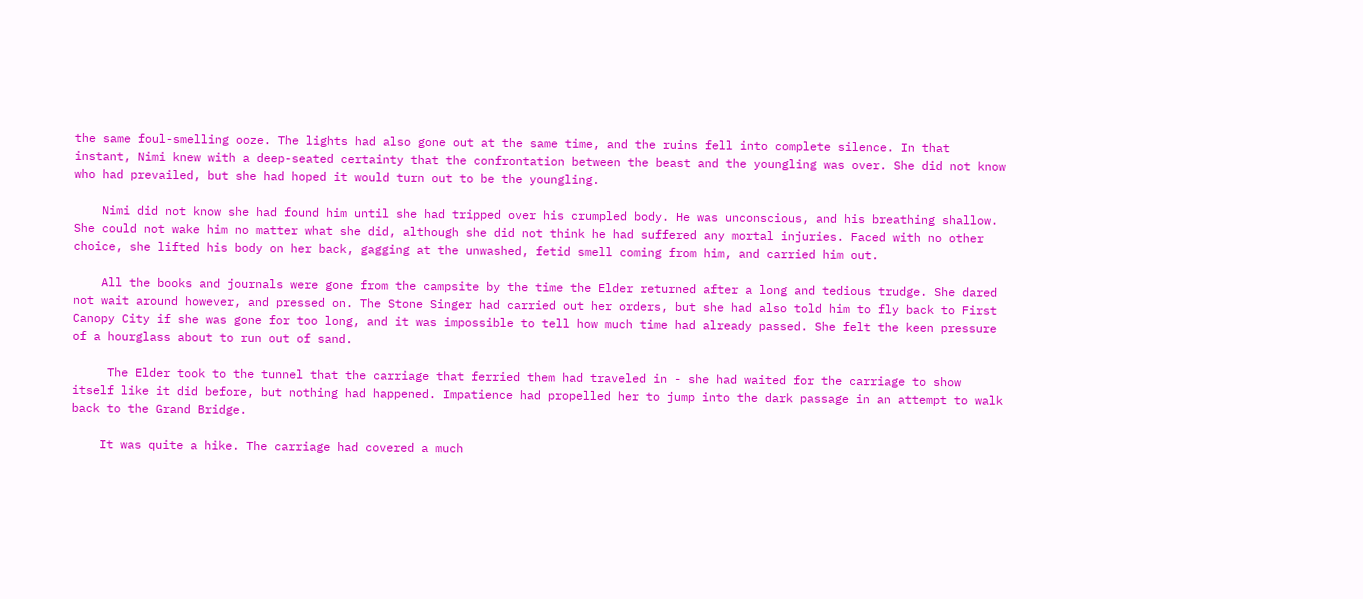the same foul-smelling ooze. The lights had also gone out at the same time, and the ruins fell into complete silence. In that instant, Nimi knew with a deep-seated certainty that the confrontation between the beast and the youngling was over. She did not know who had prevailed, but she had hoped it would turn out to be the youngling.

    Nimi did not know she had found him until she had tripped over his crumpled body. He was unconscious, and his breathing shallow. She could not wake him no matter what she did, although she did not think he had suffered any mortal injuries. Faced with no other choice, she lifted his body on her back, gagging at the unwashed, fetid smell coming from him, and carried him out.

    All the books and journals were gone from the campsite by the time the Elder returned after a long and tedious trudge. She dared not wait around however, and pressed on. The Stone Singer had carried out her orders, but she had also told him to fly back to First Canopy City if she was gone for too long, and it was impossible to tell how much time had already passed. She felt the keen pressure of a hourglass about to run out of sand.

     The Elder took to the tunnel that the carriage that ferried them had traveled in - she had waited for the carriage to show itself like it did before, but nothing had happened. Impatience had propelled her to jump into the dark passage in an attempt to walk back to the Grand Bridge.

    It was quite a hike. The carriage had covered a much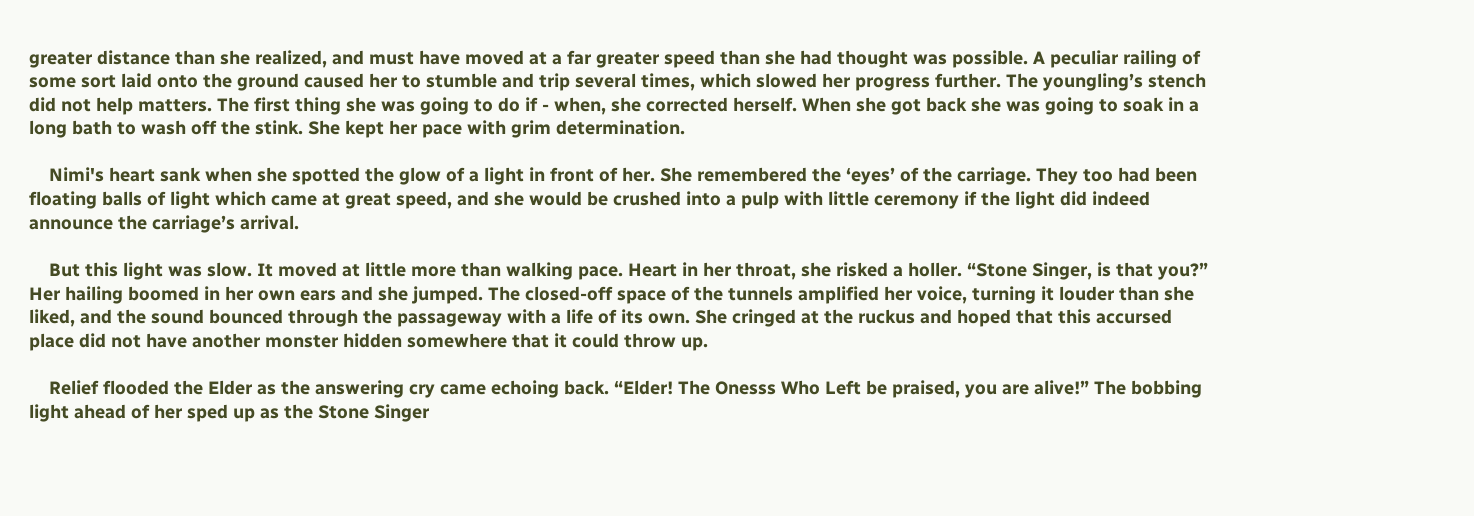greater distance than she realized, and must have moved at a far greater speed than she had thought was possible. A peculiar railing of some sort laid onto the ground caused her to stumble and trip several times, which slowed her progress further. The youngling’s stench did not help matters. The first thing she was going to do if - when, she corrected herself. When she got back she was going to soak in a long bath to wash off the stink. She kept her pace with grim determination.

    Nimi's heart sank when she spotted the glow of a light in front of her. She remembered the ‘eyes’ of the carriage. They too had been floating balls of light which came at great speed, and she would be crushed into a pulp with little ceremony if the light did indeed announce the carriage’s arrival.

    But this light was slow. It moved at little more than walking pace. Heart in her throat, she risked a holler. “Stone Singer, is that you?” Her hailing boomed in her own ears and she jumped. The closed-off space of the tunnels amplified her voice, turning it louder than she liked, and the sound bounced through the passageway with a life of its own. She cringed at the ruckus and hoped that this accursed place did not have another monster hidden somewhere that it could throw up.

    Relief flooded the Elder as the answering cry came echoing back. “Elder! The Onesss Who Left be praised, you are alive!” The bobbing light ahead of her sped up as the Stone Singer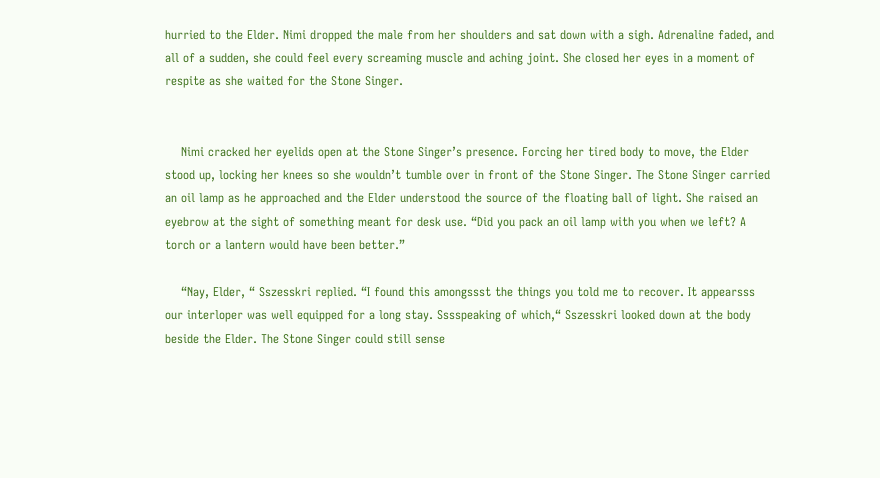hurried to the Elder. Nimi dropped the male from her shoulders and sat down with a sigh. Adrenaline faded, and all of a sudden, she could feel every screaming muscle and aching joint. She closed her eyes in a moment of respite as she waited for the Stone Singer.


    Nimi cracked her eyelids open at the Stone Singer’s presence. Forcing her tired body to move, the Elder stood up, locking her knees so she wouldn’t tumble over in front of the Stone Singer. The Stone Singer carried an oil lamp as he approached and the Elder understood the source of the floating ball of light. She raised an eyebrow at the sight of something meant for desk use. “Did you pack an oil lamp with you when we left? A torch or a lantern would have been better.”

    “Nay, Elder, “ Sszesskri replied. “I found this amongssst the things you told me to recover. It appearsss our interloper was well equipped for a long stay. Sssspeaking of which,“ Sszesskri looked down at the body beside the Elder. The Stone Singer could still sense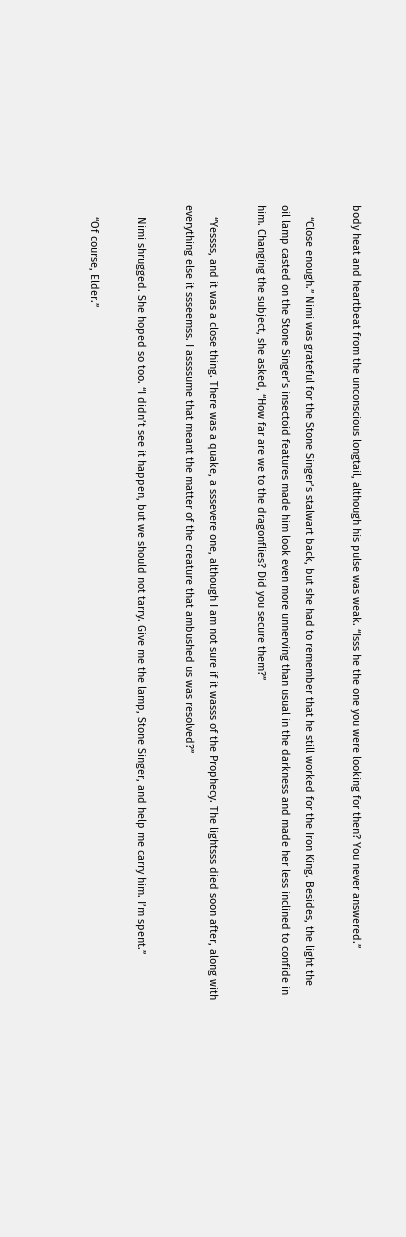body heat and heartbeat from the unconscious longtail, although his pulse was weak. “Isss he the one you were looking for then? You never answered.”

    “Close enough.” Nimi was grateful for the Stone Singer’s stalwart back, but she had to remember that he still worked for the Iron King. Besides, the light the oil lamp casted on the Stone Singer’s insectoid features made him look even more unnerving than usual in the darkness and made her less inclined to confide in him. Changing the subject, she asked, “How far are we to the dragonflies? Did you secure them?”

    “Yessss, and it was a close thing. There was a quake, a sssevere one, although I am not sure if it wasss of the Prophecy. The lightsss died soon after, along with everything else it ssseemss. I assssume that meant the matter of the creature that ambushed us was resolved?”

    Nimi shrugged. She hoped so too. “I didn’t see it happen, but we should not tarry. Give me the lamp, Stone Singer, and help me carry him. I’m spent.”

    “Of course, Elder.”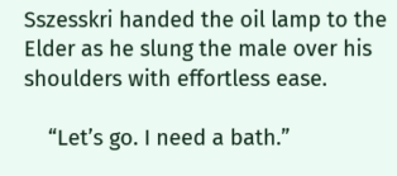Sszesskri handed the oil lamp to the Elder as he slung the male over his shoulders with effortless ease.

    “Let’s go. I need a bath.”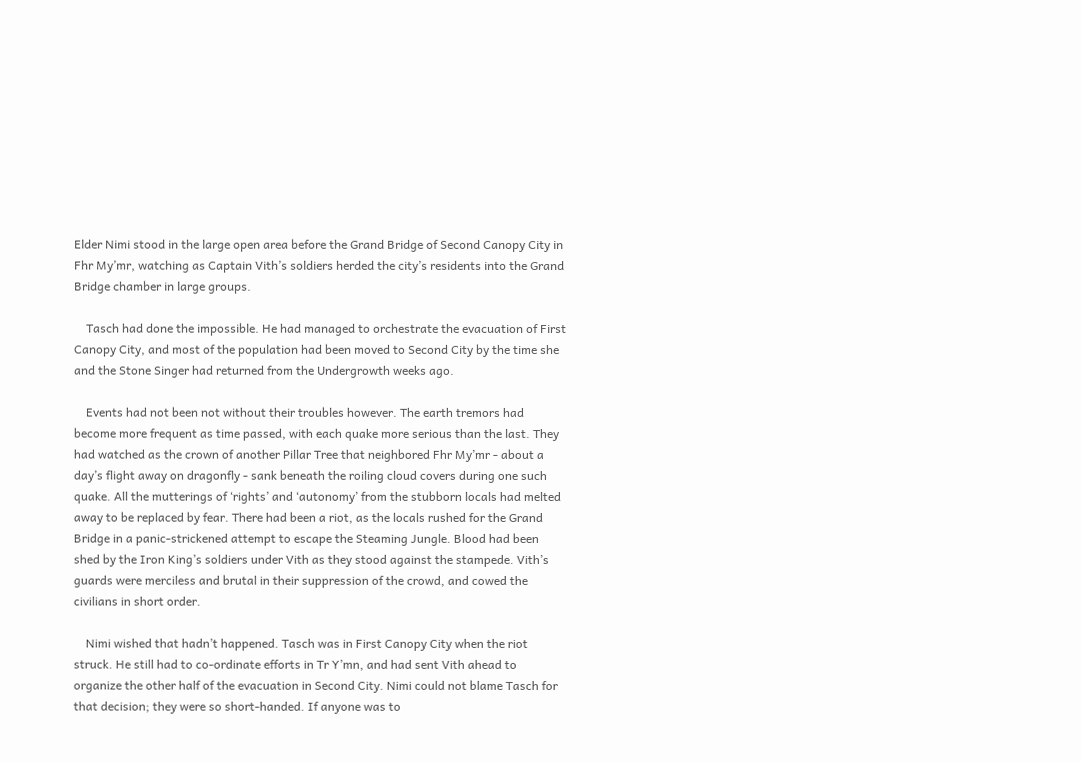Elder Nimi stood in the large open area before the Grand Bridge of Second Canopy City in Fhr My’mr, watching as Captain Vith’s soldiers herded the city’s residents into the Grand Bridge chamber in large groups.

    Tasch had done the impossible. He had managed to orchestrate the evacuation of First Canopy City, and most of the population had been moved to Second City by the time she and the Stone Singer had returned from the Undergrowth weeks ago.

    Events had not been not without their troubles however. The earth tremors had become more frequent as time passed, with each quake more serious than the last. They had watched as the crown of another Pillar Tree that neighbored Fhr My’mr - about a day’s flight away on dragonfly - sank beneath the roiling cloud covers during one such quake. All the mutterings of ‘rights’ and ‘autonomy’ from the stubborn locals had melted away to be replaced by fear. There had been a riot, as the locals rushed for the Grand Bridge in a panic-strickened attempt to escape the Steaming Jungle. Blood had been shed by the Iron King’s soldiers under Vith as they stood against the stampede. Vith’s guards were merciless and brutal in their suppression of the crowd, and cowed the civilians in short order.

    Nimi wished that hadn’t happened. Tasch was in First Canopy City when the riot struck. He still had to co-ordinate efforts in Tr Y’mn, and had sent Vith ahead to organize the other half of the evacuation in Second City. Nimi could not blame Tasch for that decision; they were so short-handed. If anyone was to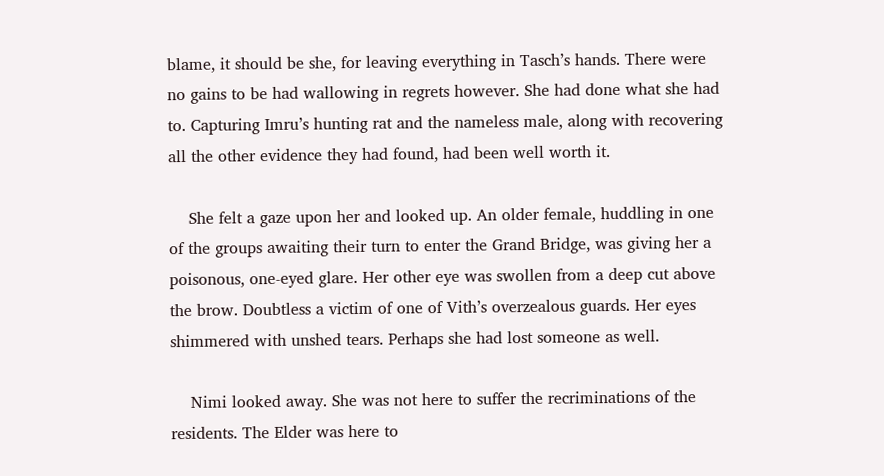blame, it should be she, for leaving everything in Tasch’s hands. There were no gains to be had wallowing in regrets however. She had done what she had to. Capturing Imru’s hunting rat and the nameless male, along with recovering all the other evidence they had found, had been well worth it.

    She felt a gaze upon her and looked up. An older female, huddling in one of the groups awaiting their turn to enter the Grand Bridge, was giving her a poisonous, one-eyed glare. Her other eye was swollen from a deep cut above the brow. Doubtless a victim of one of Vith’s overzealous guards. Her eyes shimmered with unshed tears. Perhaps she had lost someone as well.

    Nimi looked away. She was not here to suffer the recriminations of the residents. The Elder was here to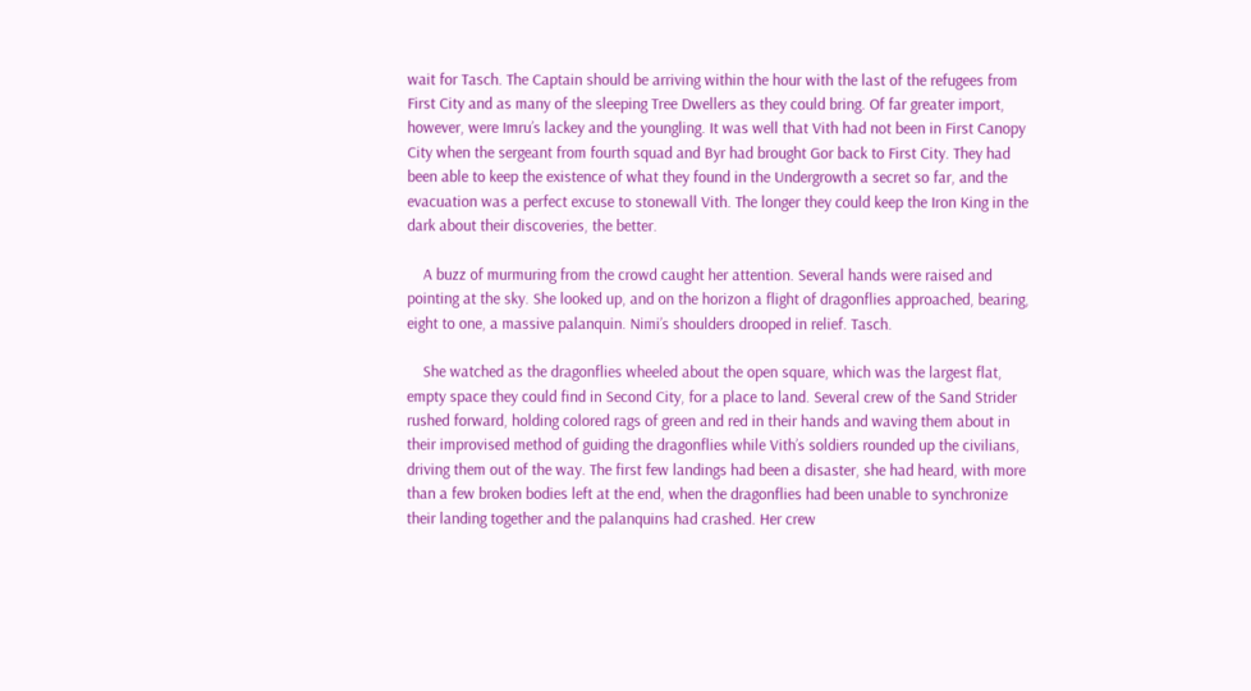wait for Tasch. The Captain should be arriving within the hour with the last of the refugees from First City and as many of the sleeping Tree Dwellers as they could bring. Of far greater import, however, were Imru’s lackey and the youngling. It was well that Vith had not been in First Canopy City when the sergeant from fourth squad and Byr had brought Gor back to First City. They had been able to keep the existence of what they found in the Undergrowth a secret so far, and the evacuation was a perfect excuse to stonewall Vith. The longer they could keep the Iron King in the dark about their discoveries, the better.

    A buzz of murmuring from the crowd caught her attention. Several hands were raised and pointing at the sky. She looked up, and on the horizon a flight of dragonflies approached, bearing, eight to one, a massive palanquin. Nimi’s shoulders drooped in relief. Tasch.

    She watched as the dragonflies wheeled about the open square, which was the largest flat, empty space they could find in Second City, for a place to land. Several crew of the Sand Strider rushed forward, holding colored rags of green and red in their hands and waving them about in their improvised method of guiding the dragonflies while Vith’s soldiers rounded up the civilians, driving them out of the way. The first few landings had been a disaster, she had heard, with more than a few broken bodies left at the end, when the dragonflies had been unable to synchronize their landing together and the palanquins had crashed. Her crew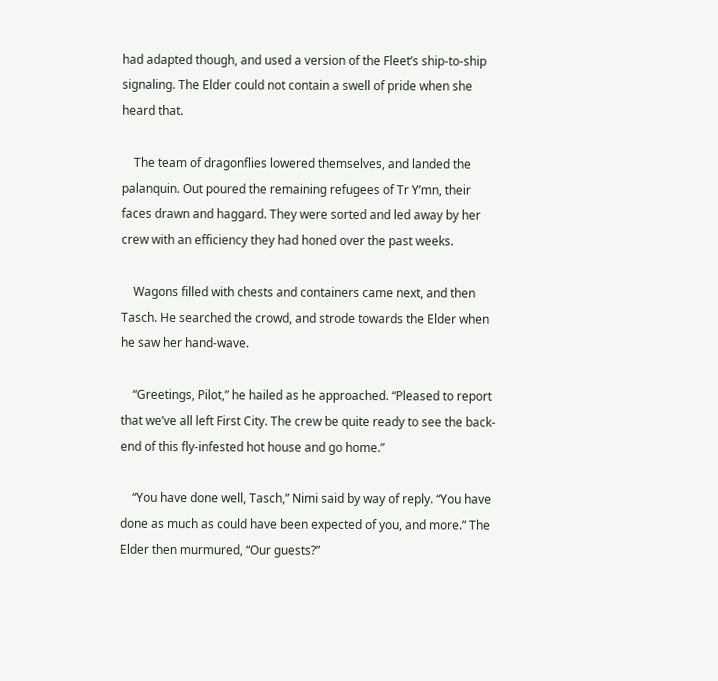had adapted though, and used a version of the Fleet’s ship-to-ship signaling. The Elder could not contain a swell of pride when she heard that.

    The team of dragonflies lowered themselves, and landed the palanquin. Out poured the remaining refugees of Tr Y’mn, their faces drawn and haggard. They were sorted and led away by her crew with an efficiency they had honed over the past weeks.

    Wagons filled with chests and containers came next, and then Tasch. He searched the crowd, and strode towards the Elder when he saw her hand-wave.

    “Greetings, Pilot,” he hailed as he approached. “Pleased to report that we’ve all left First City. The crew be quite ready to see the back-end of this fly-infested hot house and go home.”

    “You have done well, Tasch,” Nimi said by way of reply. “You have done as much as could have been expected of you, and more.” The Elder then murmured, “Our guests?”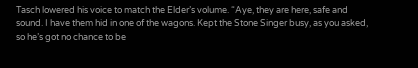Tasch lowered his voice to match the Elder’s volume. “Aye, they are here, safe and sound. I have them hid in one of the wagons. Kept the Stone Singer busy, as you asked, so he’s got no chance to be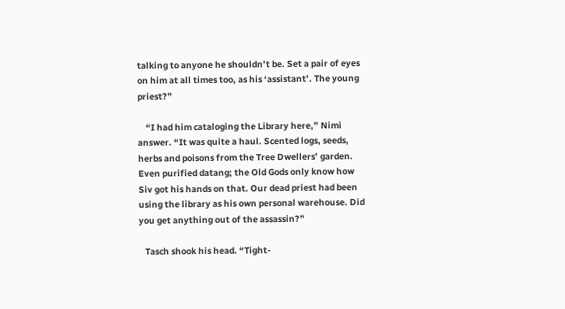talking to anyone he shouldn’t be. Set a pair of eyes on him at all times too, as his ‘assistant’. The young priest?”

    “I had him cataloging the Library here,” Nimi answer. “It was quite a haul. Scented logs, seeds, herbs and poisons from the Tree Dwellers’ garden. Even purified datang; the Old Gods only know how Siv got his hands on that. Our dead priest had been using the library as his own personal warehouse. Did you get anything out of the assassin?”

   Tasch shook his head. “Tight-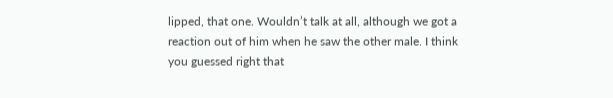lipped, that one. Wouldn’t talk at all, although we got a reaction out of him when he saw the other male. I think you guessed right that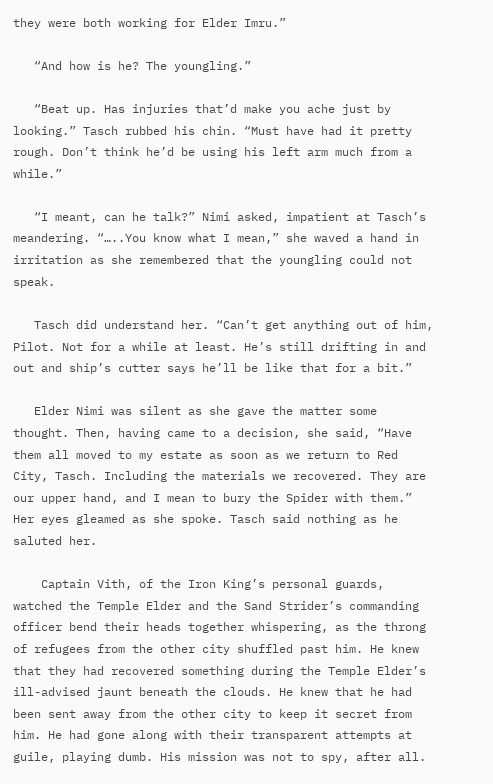they were both working for Elder Imru.”

   “And how is he? The youngling.”

   “Beat up. Has injuries that’d make you ache just by looking.” Tasch rubbed his chin. “Must have had it pretty rough. Don’t think he’d be using his left arm much from a while.”

   “I meant, can he talk?” Nimi asked, impatient at Tasch’s meandering. “…..You know what I mean,” she waved a hand in irritation as she remembered that the youngling could not speak.

   Tasch did understand her. “Can’t get anything out of him, Pilot. Not for a while at least. He’s still drifting in and out and ship’s cutter says he’ll be like that for a bit.”

   Elder Nimi was silent as she gave the matter some thought. Then, having came to a decision, she said, “Have them all moved to my estate as soon as we return to Red City, Tasch. Including the materials we recovered. They are our upper hand, and I mean to bury the Spider with them.” Her eyes gleamed as she spoke. Tasch said nothing as he saluted her.

    Captain Vith, of the Iron King’s personal guards, watched the Temple Elder and the Sand Strider’s commanding officer bend their heads together whispering, as the throng of refugees from the other city shuffled past him. He knew that they had recovered something during the Temple Elder’s ill-advised jaunt beneath the clouds. He knew that he had been sent away from the other city to keep it secret from him. He had gone along with their transparent attempts at guile, playing dumb. His mission was not to spy, after all.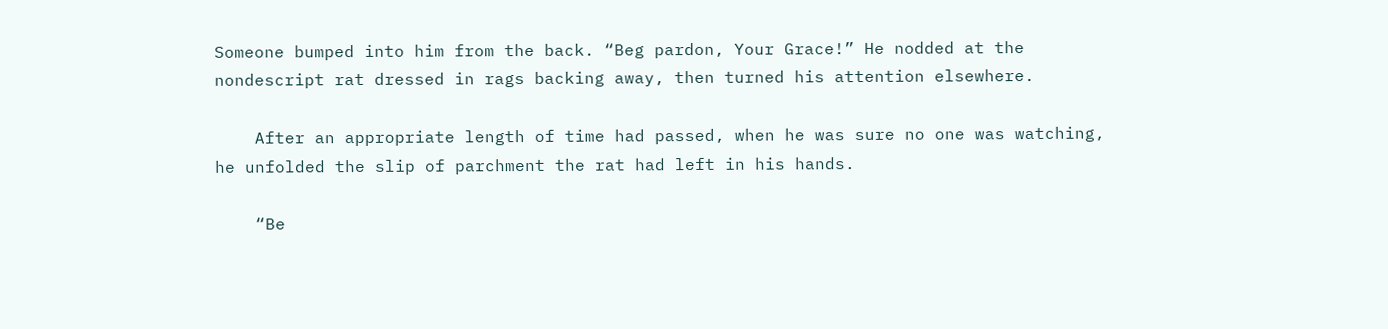Someone bumped into him from the back. “Beg pardon, Your Grace!” He nodded at the nondescript rat dressed in rags backing away, then turned his attention elsewhere.

    After an appropriate length of time had passed, when he was sure no one was watching, he unfolded the slip of parchment the rat had left in his hands.

    “Be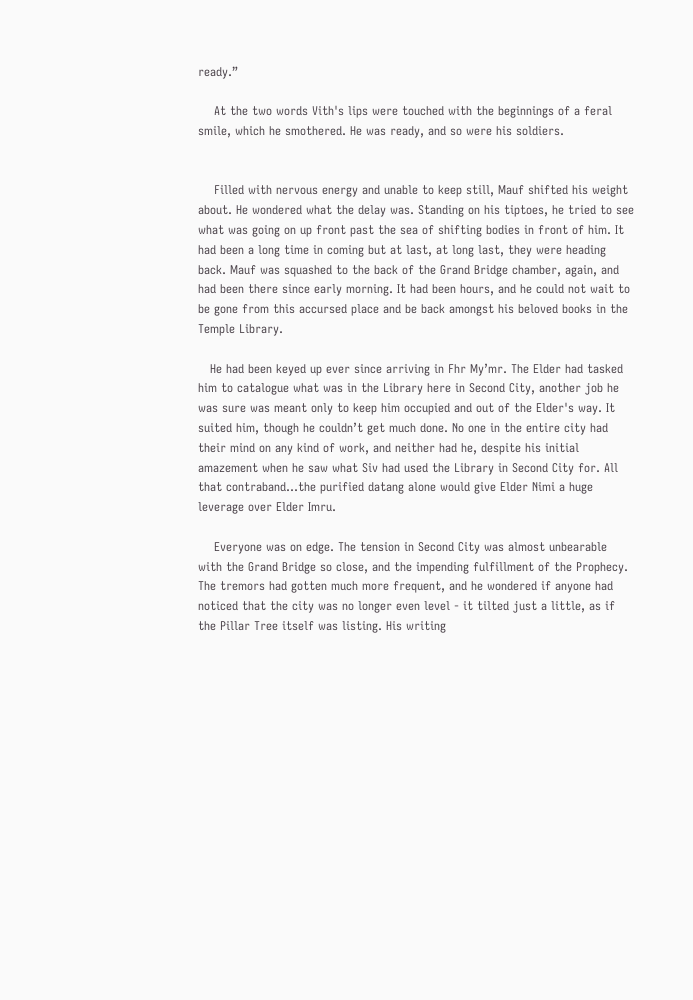ready.”

    At the two words Vith's lips were touched with the beginnings of a feral smile, which he smothered. He was ready, and so were his soldiers.


    Filled with nervous energy and unable to keep still, Mauf shifted his weight about. He wondered what the delay was. Standing on his tiptoes, he tried to see what was going on up front past the sea of shifting bodies in front of him. It had been a long time in coming but at last, at long last, they were heading back. Mauf was squashed to the back of the Grand Bridge chamber, again, and had been there since early morning. It had been hours, and he could not wait to be gone from this accursed place and be back amongst his beloved books in the Temple Library.

   He had been keyed up ever since arriving in Fhr My’mr. The Elder had tasked him to catalogue what was in the Library here in Second City, another job he was sure was meant only to keep him occupied and out of the Elder's way. It suited him, though he couldn’t get much done. No one in the entire city had their mind on any kind of work, and neither had he, despite his initial amazement when he saw what Siv had used the Library in Second City for. All that contraband…the purified datang alone would give Elder Nimi a huge leverage over Elder Imru.

    Everyone was on edge. The tension in Second City was almost unbearable with the Grand Bridge so close, and the impending fulfillment of the Prophecy. The tremors had gotten much more frequent, and he wondered if anyone had noticed that the city was no longer even level - it tilted just a little, as if the Pillar Tree itself was listing. His writing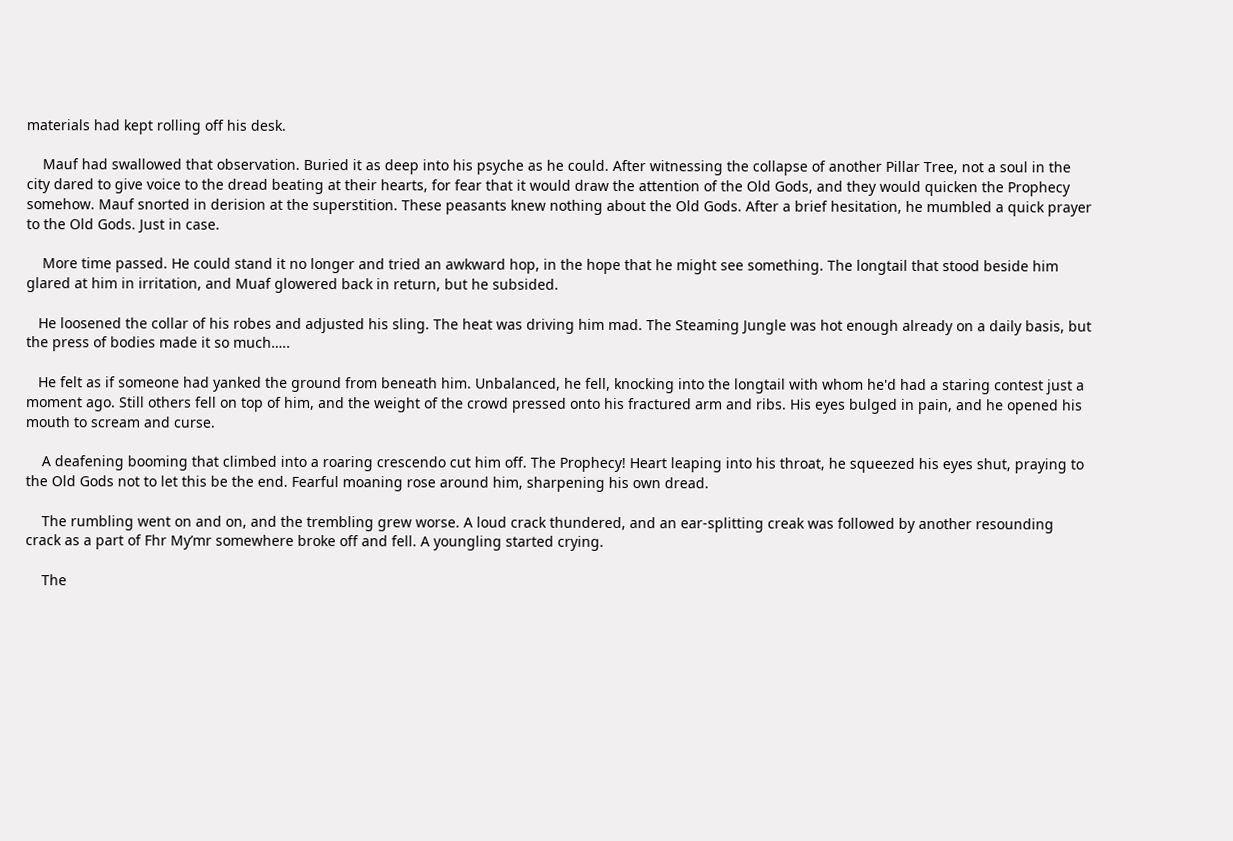materials had kept rolling off his desk.

    Mauf had swallowed that observation. Buried it as deep into his psyche as he could. After witnessing the collapse of another Pillar Tree, not a soul in the city dared to give voice to the dread beating at their hearts, for fear that it would draw the attention of the Old Gods, and they would quicken the Prophecy somehow. Mauf snorted in derision at the superstition. These peasants knew nothing about the Old Gods. After a brief hesitation, he mumbled a quick prayer to the Old Gods. Just in case.

    More time passed. He could stand it no longer and tried an awkward hop, in the hope that he might see something. The longtail that stood beside him glared at him in irritation, and Muaf glowered back in return, but he subsided.

   He loosened the collar of his robes and adjusted his sling. The heat was driving him mad. The Steaming Jungle was hot enough already on a daily basis, but the press of bodies made it so much…..

   He felt as if someone had yanked the ground from beneath him. Unbalanced, he fell, knocking into the longtail with whom he'd had a staring contest just a moment ago. Still others fell on top of him, and the weight of the crowd pressed onto his fractured arm and ribs. His eyes bulged in pain, and he opened his mouth to scream and curse.

    A deafening booming that climbed into a roaring crescendo cut him off. The Prophecy! Heart leaping into his throat, he squeezed his eyes shut, praying to the Old Gods not to let this be the end. Fearful moaning rose around him, sharpening his own dread.

    The rumbling went on and on, and the trembling grew worse. A loud crack thundered, and an ear-splitting creak was followed by another resounding crack as a part of Fhr My’mr somewhere broke off and fell. A youngling started crying.

    The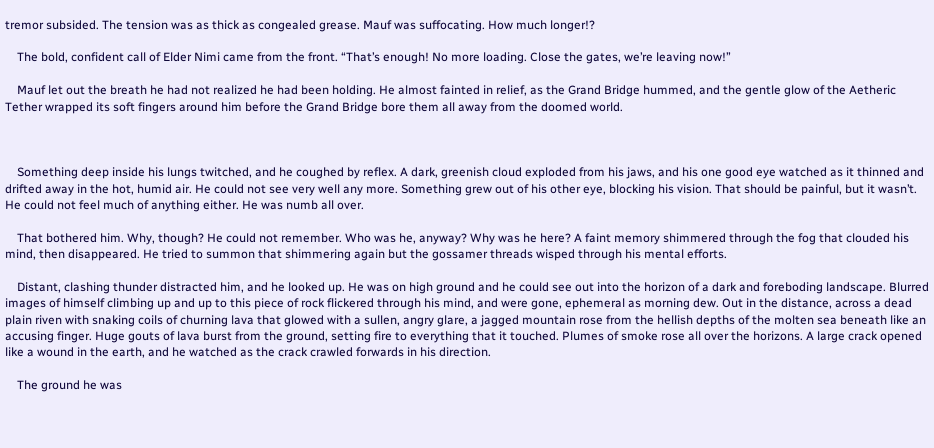tremor subsided. The tension was as thick as congealed grease. Mauf was suffocating. How much longer!?

    The bold, confident call of Elder Nimi came from the front. “That’s enough! No more loading. Close the gates, we’re leaving now!”

    Mauf let out the breath he had not realized he had been holding. He almost fainted in relief, as the Grand Bridge hummed, and the gentle glow of the Aetheric Tether wrapped its soft fingers around him before the Grand Bridge bore them all away from the doomed world.



    Something deep inside his lungs twitched, and he coughed by reflex. A dark, greenish cloud exploded from his jaws, and his one good eye watched as it thinned and drifted away in the hot, humid air. He could not see very well any more. Something grew out of his other eye, blocking his vision. That should be painful, but it wasn’t. He could not feel much of anything either. He was numb all over.

    That bothered him. Why, though? He could not remember. Who was he, anyway? Why was he here? A faint memory shimmered through the fog that clouded his mind, then disappeared. He tried to summon that shimmering again but the gossamer threads wisped through his mental efforts.

    Distant, clashing thunder distracted him, and he looked up. He was on high ground and he could see out into the horizon of a dark and foreboding landscape. Blurred images of himself climbing up and up to this piece of rock flickered through his mind, and were gone, ephemeral as morning dew. Out in the distance, across a dead plain riven with snaking coils of churning lava that glowed with a sullen, angry glare, a jagged mountain rose from the hellish depths of the molten sea beneath like an accusing finger. Huge gouts of lava burst from the ground, setting fire to everything that it touched. Plumes of smoke rose all over the horizons. A large crack opened like a wound in the earth, and he watched as the crack crawled forwards in his direction.

    The ground he was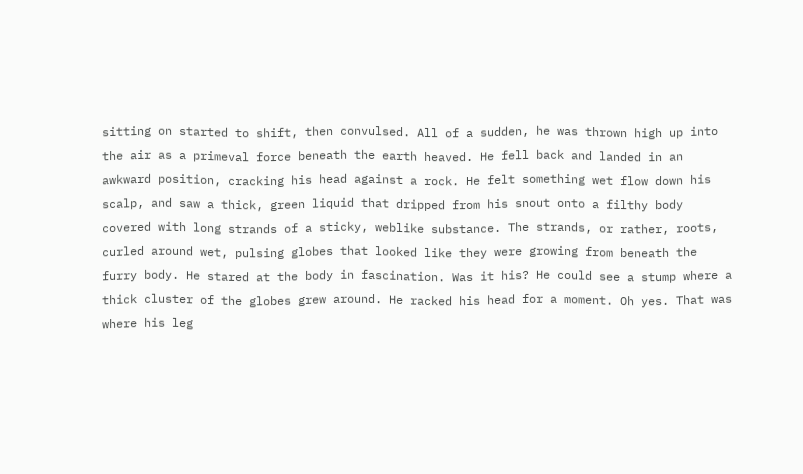sitting on started to shift, then convulsed. All of a sudden, he was thrown high up into the air as a primeval force beneath the earth heaved. He fell back and landed in an awkward position, cracking his head against a rock. He felt something wet flow down his scalp, and saw a thick, green liquid that dripped from his snout onto a filthy body covered with long strands of a sticky, weblike substance. The strands, or rather, roots, curled around wet, pulsing globes that looked like they were growing from beneath the furry body. He stared at the body in fascination. Was it his? He could see a stump where a thick cluster of the globes grew around. He racked his head for a moment. Oh yes. That was where his leg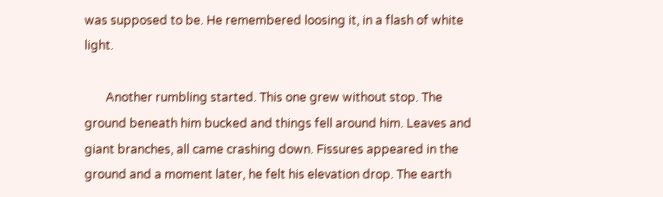was supposed to be. He remembered loosing it, in a flash of white light.

       Another rumbling started. This one grew without stop. The ground beneath him bucked and things fell around him. Leaves and giant branches, all came crashing down. Fissures appeared in the ground and a moment later, he felt his elevation drop. The earth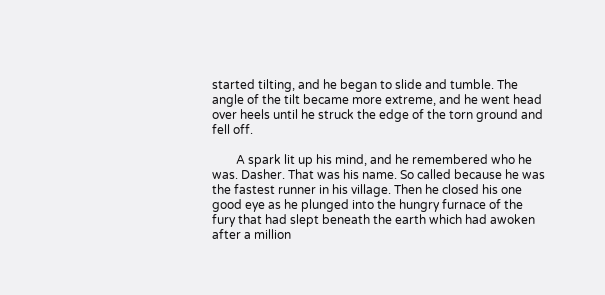started tilting, and he began to slide and tumble. The angle of the tilt became more extreme, and he went head over heels until he struck the edge of the torn ground and fell off.

        A spark lit up his mind, and he remembered who he was. Dasher. That was his name. So called because he was the fastest runner in his village. Then he closed his one good eye as he plunged into the hungry furnace of the fury that had slept beneath the earth which had awoken after a million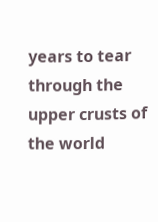years to tear through the upper crusts of the world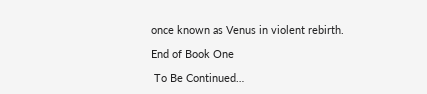once known as Venus in violent rebirth.

End of Book One

 To Be Continued…